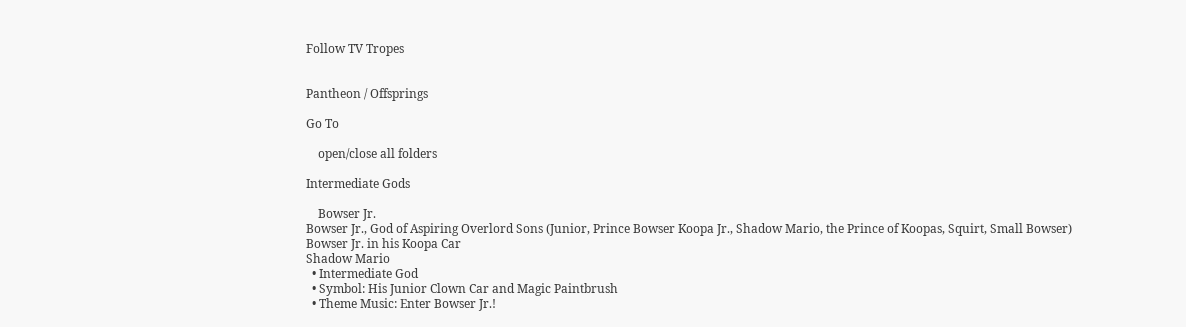Follow TV Tropes


Pantheon / Offsprings

Go To

    open/close all folders

Intermediate Gods

    Bowser Jr.
Bowser Jr., God of Aspiring Overlord Sons (Junior, Prince Bowser Koopa Jr., Shadow Mario, the Prince of Koopas, Squirt, Small Bowser)
Bowser Jr. in his Koopa Car
Shadow Mario
  • Intermediate God
  • Symbol: His Junior Clown Car and Magic Paintbrush
  • Theme Music: Enter Bowser Jr.!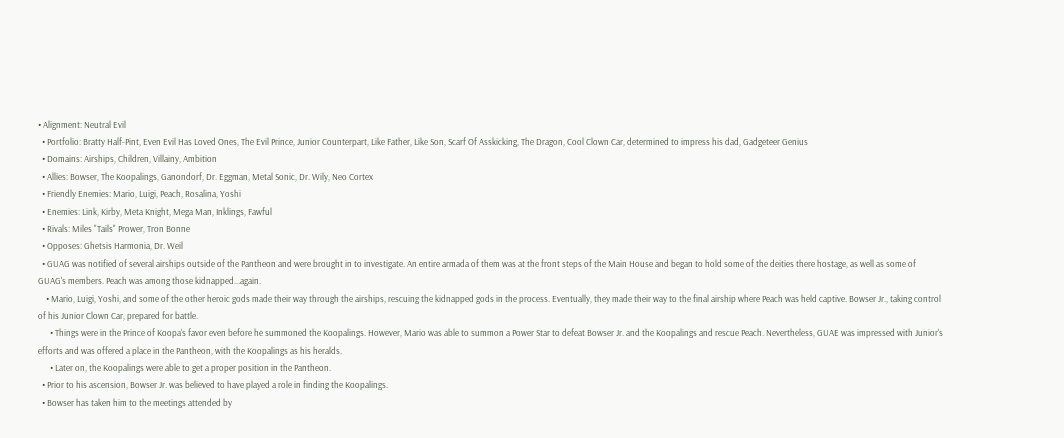• Alignment: Neutral Evil
  • Portfolio: Bratty Half-Pint, Even Evil Has Loved Ones, The Evil Prince, Junior Counterpart, Like Father, Like Son, Scarf Of Asskicking, The Dragon, Cool Clown Car, determined to impress his dad, Gadgeteer Genius
  • Domains: Airships, Children, Villainy, Ambition
  • Allies: Bowser, The Koopalings, Ganondorf, Dr. Eggman, Metal Sonic, Dr. Wily, Neo Cortex
  • Friendly Enemies: Mario, Luigi, Peach, Rosalina, Yoshi
  • Enemies: Link, Kirby, Meta Knight, Mega Man, Inklings, Fawful
  • Rivals: Miles "Tails" Prower, Tron Bonne
  • Opposes: Ghetsis Harmonia, Dr. Weil
  • GUAG was notified of several airships outside of the Pantheon and were brought in to investigate. An entire armada of them was at the front steps of the Main House and began to hold some of the deities there hostage, as well as some of GUAG's members. Peach was among those kidnapped...again.
    • Mario, Luigi, Yoshi, and some of the other heroic gods made their way through the airships, rescuing the kidnapped gods in the process. Eventually, they made their way to the final airship where Peach was held captive. Bowser Jr., taking control of his Junior Clown Car, prepared for battle.
      • Things were in the Prince of Koopa's favor even before he summoned the Koopalings. However, Mario was able to summon a Power Star to defeat Bowser Jr. and the Koopalings and rescue Peach. Nevertheless, GUAE was impressed with Junior's efforts and was offered a place in the Pantheon, with the Koopalings as his heralds.
      • Later on, the Koopalings were able to get a proper position in the Pantheon.
  • Prior to his ascension, Bowser Jr. was believed to have played a role in finding the Koopalings.
  • Bowser has taken him to the meetings attended by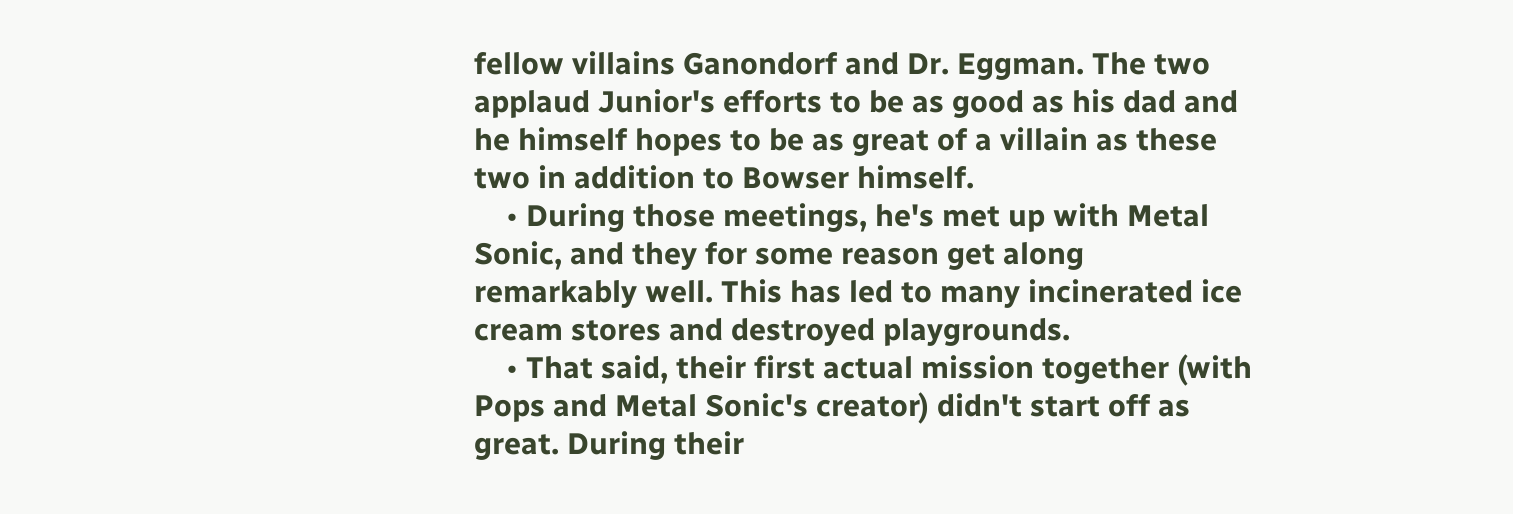fellow villains Ganondorf and Dr. Eggman. The two applaud Junior's efforts to be as good as his dad and he himself hopes to be as great of a villain as these two in addition to Bowser himself.
    • During those meetings, he's met up with Metal Sonic, and they for some reason get along remarkably well. This has led to many incinerated ice cream stores and destroyed playgrounds.
    • That said, their first actual mission together (with Pops and Metal Sonic's creator) didn't start off as great. During their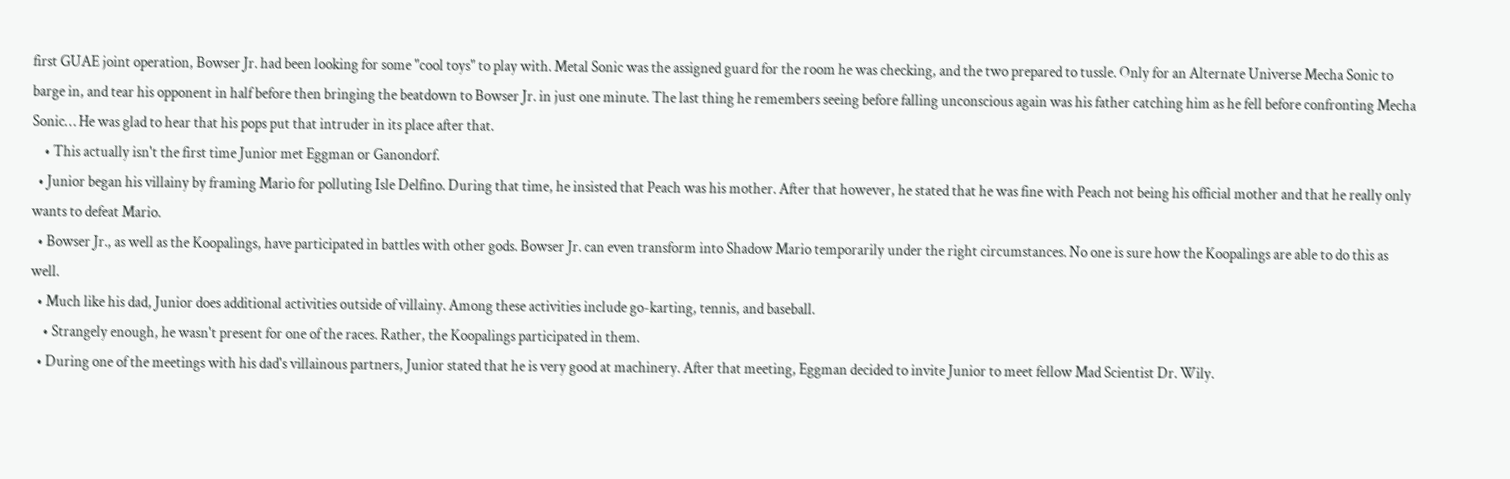first GUAE joint operation, Bowser Jr. had been looking for some "cool toys" to play with. Metal Sonic was the assigned guard for the room he was checking, and the two prepared to tussle. Only for an Alternate Universe Mecha Sonic to barge in, and tear his opponent in half before then bringing the beatdown to Bowser Jr. in just one minute. The last thing he remembers seeing before falling unconscious again was his father catching him as he fell before confronting Mecha Sonic… He was glad to hear that his pops put that intruder in its place after that.
    • This actually isn't the first time Junior met Eggman or Ganondorf.
  • Junior began his villainy by framing Mario for polluting Isle Delfino. During that time, he insisted that Peach was his mother. After that however, he stated that he was fine with Peach not being his official mother and that he really only wants to defeat Mario.
  • Bowser Jr., as well as the Koopalings, have participated in battles with other gods. Bowser Jr. can even transform into Shadow Mario temporarily under the right circumstances. No one is sure how the Koopalings are able to do this as well.
  • Much like his dad, Junior does additional activities outside of villainy. Among these activities include go-karting, tennis, and baseball.
    • Strangely enough, he wasn't present for one of the races. Rather, the Koopalings participated in them.
  • During one of the meetings with his dad's villainous partners, Junior stated that he is very good at machinery. After that meeting, Eggman decided to invite Junior to meet fellow Mad Scientist Dr. Wily.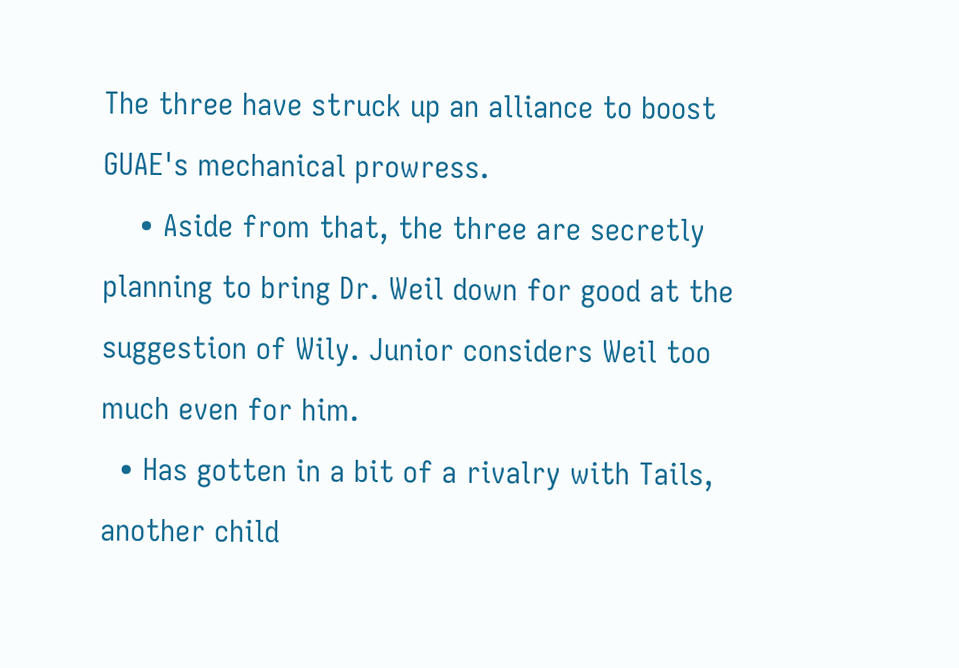The three have struck up an alliance to boost GUAE's mechanical prowress.
    • Aside from that, the three are secretly planning to bring Dr. Weil down for good at the suggestion of Wily. Junior considers Weil too much even for him.
  • Has gotten in a bit of a rivalry with Tails, another child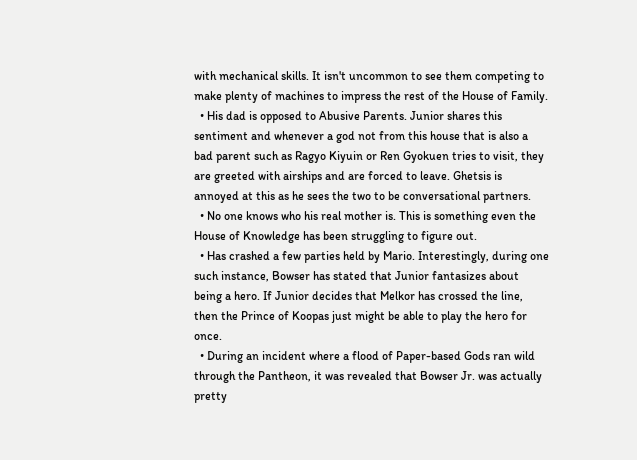with mechanical skills. It isn't uncommon to see them competing to make plenty of machines to impress the rest of the House of Family.
  • His dad is opposed to Abusive Parents. Junior shares this sentiment and whenever a god not from this house that is also a bad parent such as Ragyo Kiyuin or Ren Gyokuen tries to visit, they are greeted with airships and are forced to leave. Ghetsis is annoyed at this as he sees the two to be conversational partners.
  • No one knows who his real mother is. This is something even the House of Knowledge has been struggling to figure out.
  • Has crashed a few parties held by Mario. Interestingly, during one such instance, Bowser has stated that Junior fantasizes about being a hero. If Junior decides that Melkor has crossed the line, then the Prince of Koopas just might be able to play the hero for once.
  • During an incident where a flood of Paper-based Gods ran wild through the Pantheon, it was revealed that Bowser Jr. was actually pretty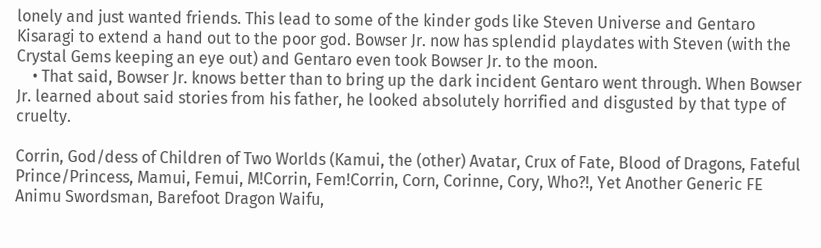lonely and just wanted friends. This lead to some of the kinder gods like Steven Universe and Gentaro Kisaragi to extend a hand out to the poor god. Bowser Jr. now has splendid playdates with Steven (with the Crystal Gems keeping an eye out) and Gentaro even took Bowser Jr. to the moon.
    • That said, Bowser Jr. knows better than to bring up the dark incident Gentaro went through. When Bowser Jr. learned about said stories from his father, he looked absolutely horrified and disgusted by that type of cruelty.

Corrin, God/dess of Children of Two Worlds (Kamui, the (other) Avatar, Crux of Fate, Blood of Dragons, Fateful Prince/Princess, Mamui, Femui, M!Corrin, Fem!Corrin, Corn, Corinne, Cory, Who?!, Yet Another Generic FE Animu Swordsman, Barefoot Dragon Waifu,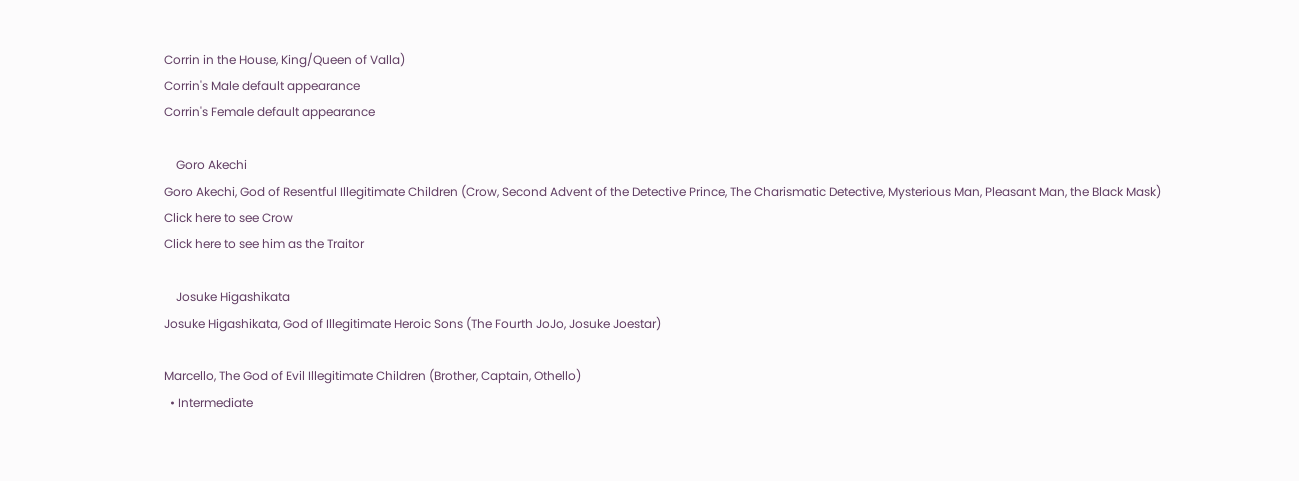Corrin in the House, King/Queen of Valla)
Corrin's Male default appearance
Corrin's Female default appearance

    Goro Akechi
Goro Akechi, God of Resentful Illegitimate Children (Crow, Second Advent of the Detective Prince, The Charismatic Detective, Mysterious Man, Pleasant Man, the Black Mask)
Click here to see Crow
Click here to see him as the Traitor

    Josuke Higashikata
Josuke Higashikata, God of Illegitimate Heroic Sons (The Fourth JoJo, Josuke Joestar)

Marcello, The God of Evil Illegitimate Children (Brother, Captain, Othello)
  • Intermediate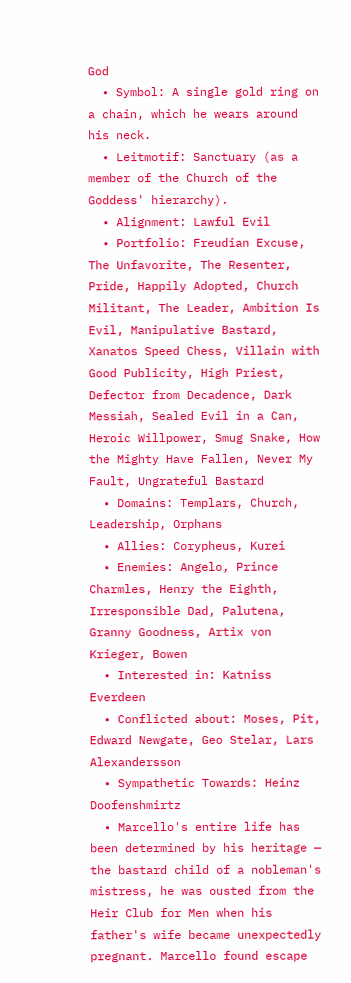God
  • Symbol: A single gold ring on a chain, which he wears around his neck.
  • Leitmotif: Sanctuary (as a member of the Church of the Goddess' hierarchy).
  • Alignment: Lawful Evil
  • Portfolio: Freudian Excuse, The Unfavorite, The Resenter, Pride, Happily Adopted, Church Militant, The Leader, Ambition Is Evil, Manipulative Bastard, Xanatos Speed Chess, Villain with Good Publicity, High Priest, Defector from Decadence, Dark Messiah, Sealed Evil in a Can, Heroic Willpower, Smug Snake, How the Mighty Have Fallen, Never My Fault, Ungrateful Bastard
  • Domains: Templars, Church, Leadership, Orphans
  • Allies: Corypheus, Kurei
  • Enemies: Angelo, Prince Charmles, Henry the Eighth, Irresponsible Dad, Palutena, Granny Goodness, Artix von Krieger, Bowen
  • Interested in: Katniss Everdeen
  • Conflicted about: Moses, Pit, Edward Newgate, Geo Stelar, Lars Alexandersson
  • Sympathetic Towards: Heinz Doofenshmirtz
  • Marcello's entire life has been determined by his heritage — the bastard child of a nobleman's mistress, he was ousted from the Heir Club for Men when his father's wife became unexpectedly pregnant. Marcello found escape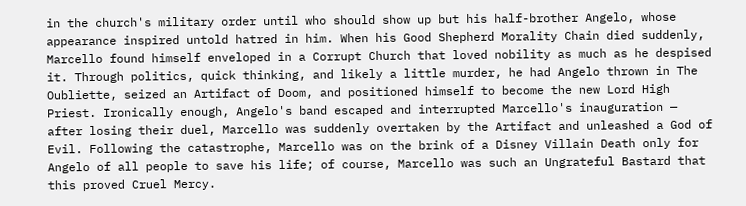in the church's military order until who should show up but his half-brother Angelo, whose appearance inspired untold hatred in him. When his Good Shepherd Morality Chain died suddenly, Marcello found himself enveloped in a Corrupt Church that loved nobility as much as he despised it. Through politics, quick thinking, and likely a little murder, he had Angelo thrown in The Oubliette, seized an Artifact of Doom, and positioned himself to become the new Lord High Priest. Ironically enough, Angelo's band escaped and interrupted Marcello's inauguration — after losing their duel, Marcello was suddenly overtaken by the Artifact and unleashed a God of Evil. Following the catastrophe, Marcello was on the brink of a Disney Villain Death only for Angelo of all people to save his life; of course, Marcello was such an Ungrateful Bastard that this proved Cruel Mercy.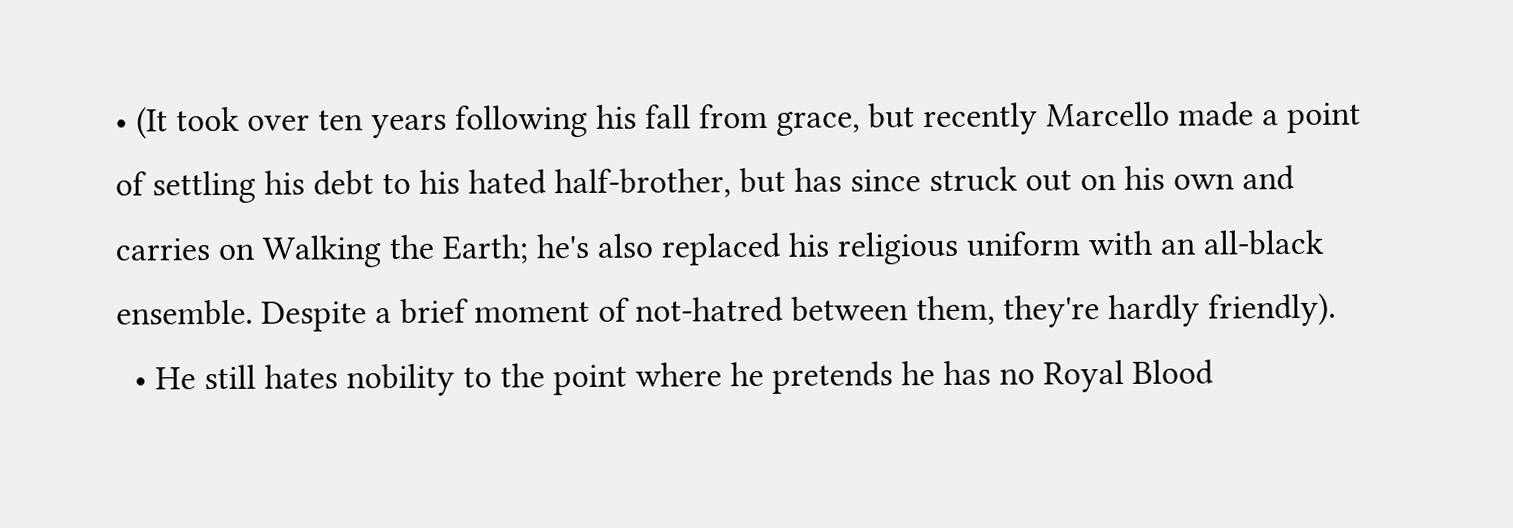• (It took over ten years following his fall from grace, but recently Marcello made a point of settling his debt to his hated half-brother, but has since struck out on his own and carries on Walking the Earth; he's also replaced his religious uniform with an all-black ensemble. Despite a brief moment of not-hatred between them, they're hardly friendly).
  • He still hates nobility to the point where he pretends he has no Royal Blood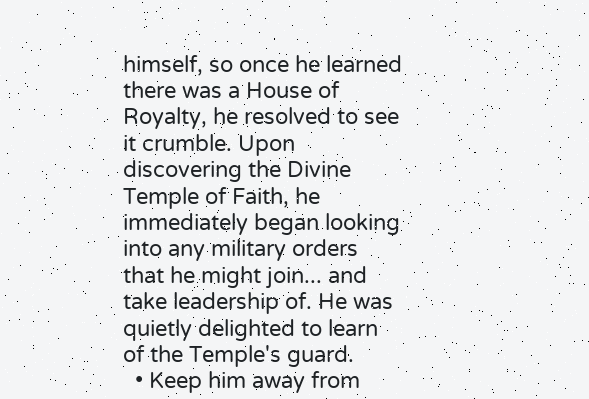himself, so once he learned there was a House of Royalty, he resolved to see it crumble. Upon discovering the Divine Temple of Faith, he immediately began looking into any military orders that he might join... and take leadership of. He was quietly delighted to learn of the Temple's guard.
  • Keep him away from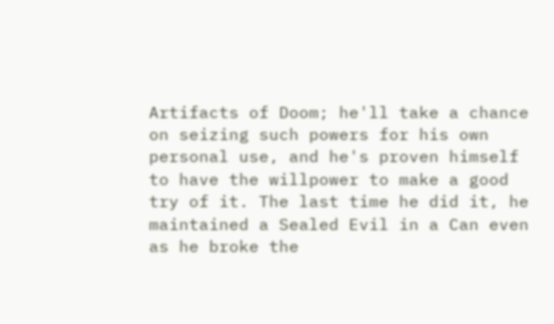Artifacts of Doom; he'll take a chance on seizing such powers for his own personal use, and he's proven himself to have the willpower to make a good try of it. The last time he did it, he maintained a Sealed Evil in a Can even as he broke the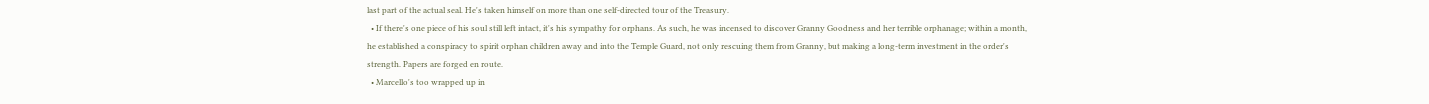last part of the actual seal. He's taken himself on more than one self-directed tour of the Treasury.
  • If there's one piece of his soul still left intact, it's his sympathy for orphans. As such, he was incensed to discover Granny Goodness and her terrible orphanage; within a month, he established a conspiracy to spirit orphan children away and into the Temple Guard, not only rescuing them from Granny, but making a long-term investment in the order's strength. Papers are forged en route.
  • Marcello's too wrapped up in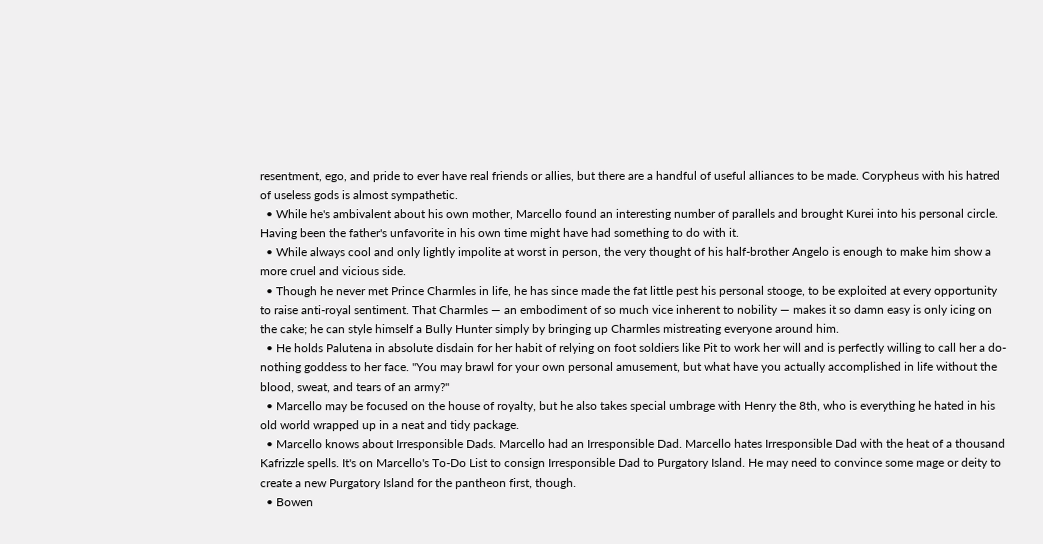resentment, ego, and pride to ever have real friends or allies, but there are a handful of useful alliances to be made. Corypheus with his hatred of useless gods is almost sympathetic.
  • While he's ambivalent about his own mother, Marcello found an interesting number of parallels and brought Kurei into his personal circle. Having been the father's unfavorite in his own time might have had something to do with it.
  • While always cool and only lightly impolite at worst in person, the very thought of his half-brother Angelo is enough to make him show a more cruel and vicious side.
  • Though he never met Prince Charmles in life, he has since made the fat little pest his personal stooge, to be exploited at every opportunity to raise anti-royal sentiment. That Charmles — an embodiment of so much vice inherent to nobility — makes it so damn easy is only icing on the cake; he can style himself a Bully Hunter simply by bringing up Charmles mistreating everyone around him.
  • He holds Palutena in absolute disdain for her habit of relying on foot soldiers like Pit to work her will and is perfectly willing to call her a do-nothing goddess to her face. "You may brawl for your own personal amusement, but what have you actually accomplished in life without the blood, sweat, and tears of an army?"
  • Marcello may be focused on the house of royalty, but he also takes special umbrage with Henry the 8th, who is everything he hated in his old world wrapped up in a neat and tidy package.
  • Marcello knows about Irresponsible Dads. Marcello had an Irresponsible Dad. Marcello hates Irresponsible Dad with the heat of a thousand Kafrizzle spells. It's on Marcello's To-Do List to consign Irresponsible Dad to Purgatory Island. He may need to convince some mage or deity to create a new Purgatory Island for the pantheon first, though.
  • Bowen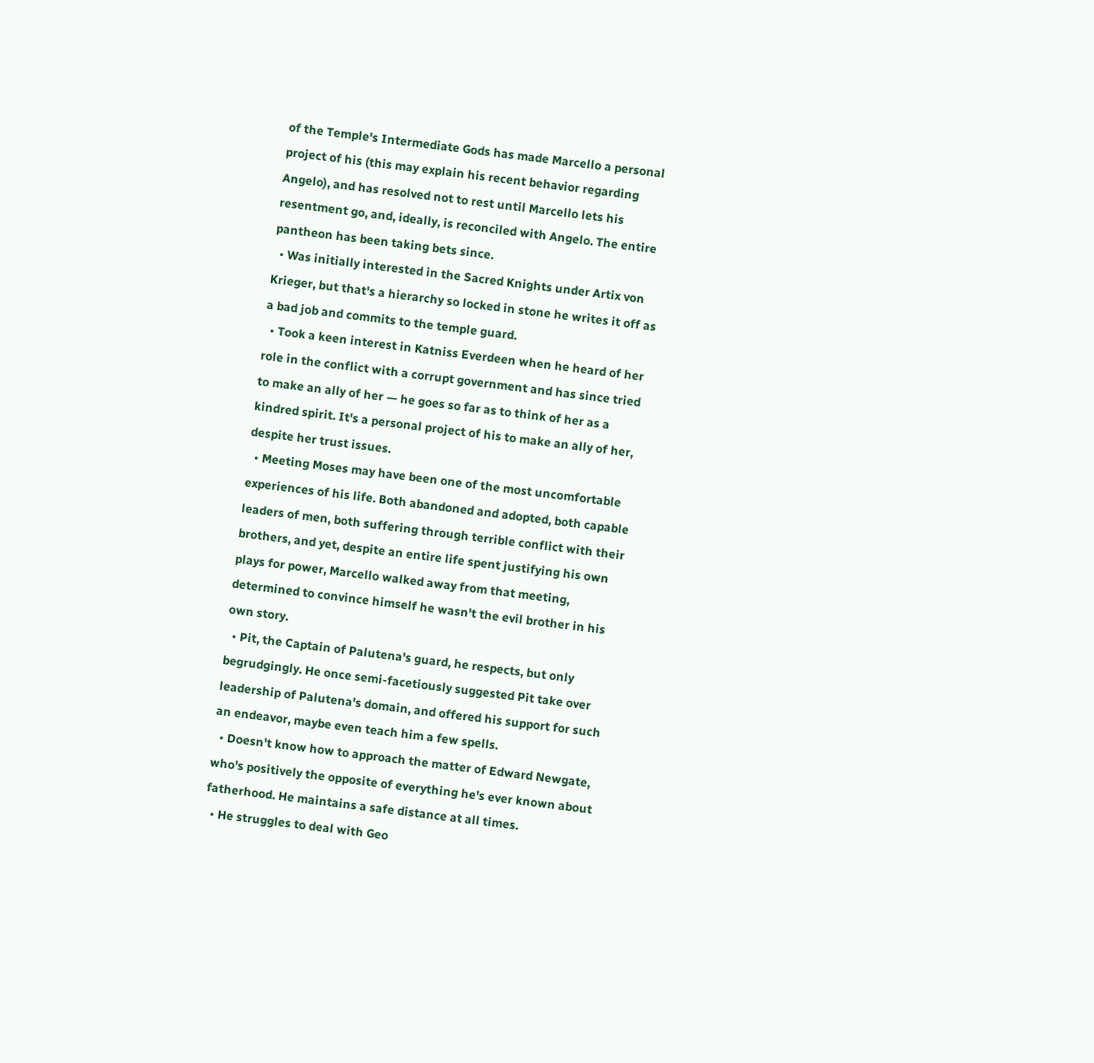of the Temple's Intermediate Gods has made Marcello a personal project of his (this may explain his recent behavior regarding Angelo), and has resolved not to rest until Marcello lets his resentment go, and, ideally, is reconciled with Angelo. The entire pantheon has been taking bets since.
  • Was initially interested in the Sacred Knights under Artix von Krieger, but that's a hierarchy so locked in stone he writes it off as a bad job and commits to the temple guard.
  • Took a keen interest in Katniss Everdeen when he heard of her role in the conflict with a corrupt government and has since tried to make an ally of her — he goes so far as to think of her as a kindred spirit. It's a personal project of his to make an ally of her, despite her trust issues.
  • Meeting Moses may have been one of the most uncomfortable experiences of his life. Both abandoned and adopted, both capable leaders of men, both suffering through terrible conflict with their brothers, and yet, despite an entire life spent justifying his own plays for power, Marcello walked away from that meeting, determined to convince himself he wasn't the evil brother in his own story.
  • Pit, the Captain of Palutena's guard, he respects, but only begrudgingly. He once semi-facetiously suggested Pit take over leadership of Palutena's domain, and offered his support for such an endeavor, maybe even teach him a few spells.
  • Doesn't know how to approach the matter of Edward Newgate, who's positively the opposite of everything he's ever known about fatherhood. He maintains a safe distance at all times.
  • He struggles to deal with Geo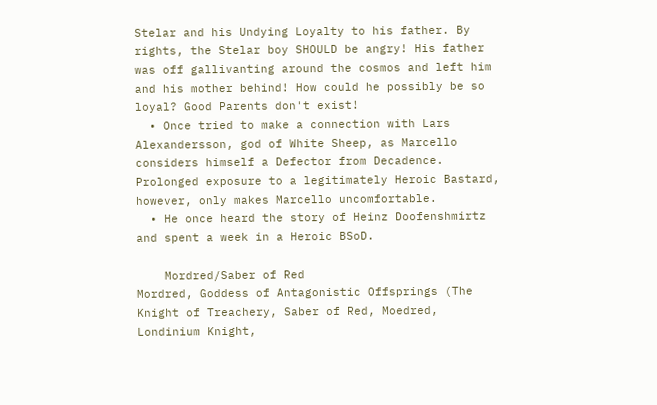Stelar and his Undying Loyalty to his father. By rights, the Stelar boy SHOULD be angry! His father was off gallivanting around the cosmos and left him and his mother behind! How could he possibly be so loyal? Good Parents don't exist!
  • Once tried to make a connection with Lars Alexandersson, god of White Sheep, as Marcello considers himself a Defector from Decadence. Prolonged exposure to a legitimately Heroic Bastard, however, only makes Marcello uncomfortable.
  • He once heard the story of Heinz Doofenshmirtz and spent a week in a Heroic BSoD.

    Mordred/Saber of Red
Mordred, Goddess of Antagonistic Offsprings (The Knight of Treachery, Saber of Red, Moedred, Londinium Knight,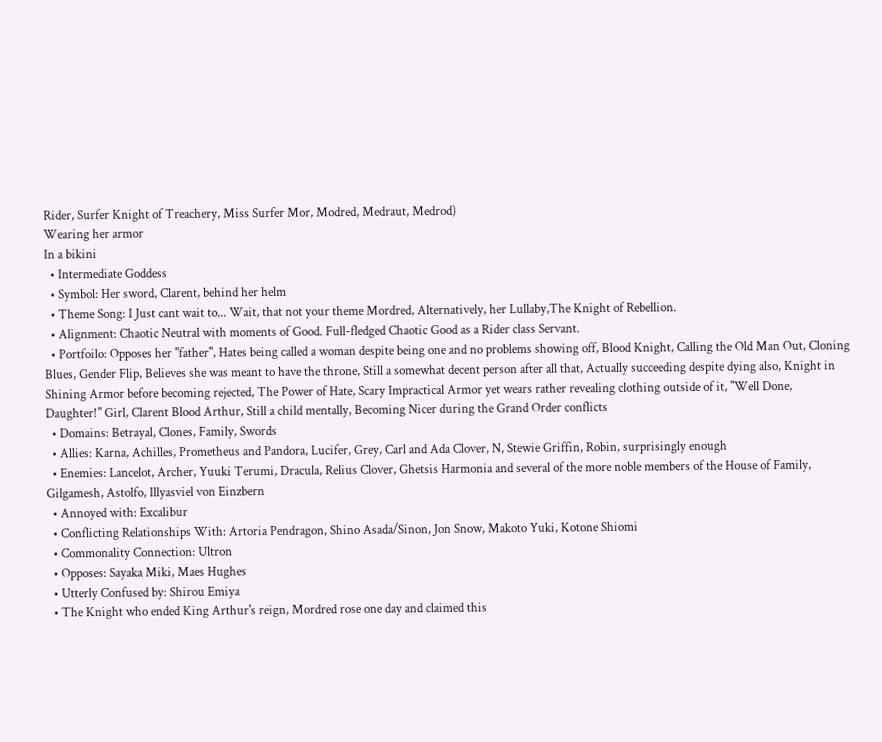Rider, Surfer Knight of Treachery, Miss Surfer Mor, Modred, Medraut, Medrod)
Wearing her armor
In a bikini
  • Intermediate Goddess
  • Symbol: Her sword, Clarent, behind her helm
  • Theme Song: I Just cant wait to... Wait, that not your theme Mordred, Alternatively, her Lullaby,The Knight of Rebellion.
  • Alignment: Chaotic Neutral with moments of Good. Full-fledged Chaotic Good as a Rider class Servant.
  • Portfoilo: Opposes her "father", Hates being called a woman despite being one and no problems showing off, Blood Knight, Calling the Old Man Out, Cloning Blues, Gender Flip, Believes she was meant to have the throne, Still a somewhat decent person after all that, Actually succeeding despite dying also, Knight in Shining Armor before becoming rejected, The Power of Hate, Scary Impractical Armor yet wears rather revealing clothing outside of it, "Well Done, Daughter!" Girl, Clarent Blood Arthur, Still a child mentally, Becoming Nicer during the Grand Order conflicts
  • Domains: Betrayal, Clones, Family, Swords
  • Allies: Karna, Achilles, Prometheus and Pandora, Lucifer, Grey, Carl and Ada Clover, N, Stewie Griffin, Robin, surprisingly enough
  • Enemies: Lancelot, Archer, Yuuki Terumi, Dracula, Relius Clover, Ghetsis Harmonia and several of the more noble members of the House of Family, Gilgamesh, Astolfo, Illyasviel von Einzbern
  • Annoyed with: Excalibur
  • Conflicting Relationships With: Artoria Pendragon, Shino Asada/Sinon, Jon Snow, Makoto Yuki, Kotone Shiomi
  • Commonality Connection: Ultron
  • Opposes: Sayaka Miki, Maes Hughes
  • Utterly Confused by: Shirou Emiya
  • The Knight who ended King Arthur's reign, Mordred rose one day and claimed this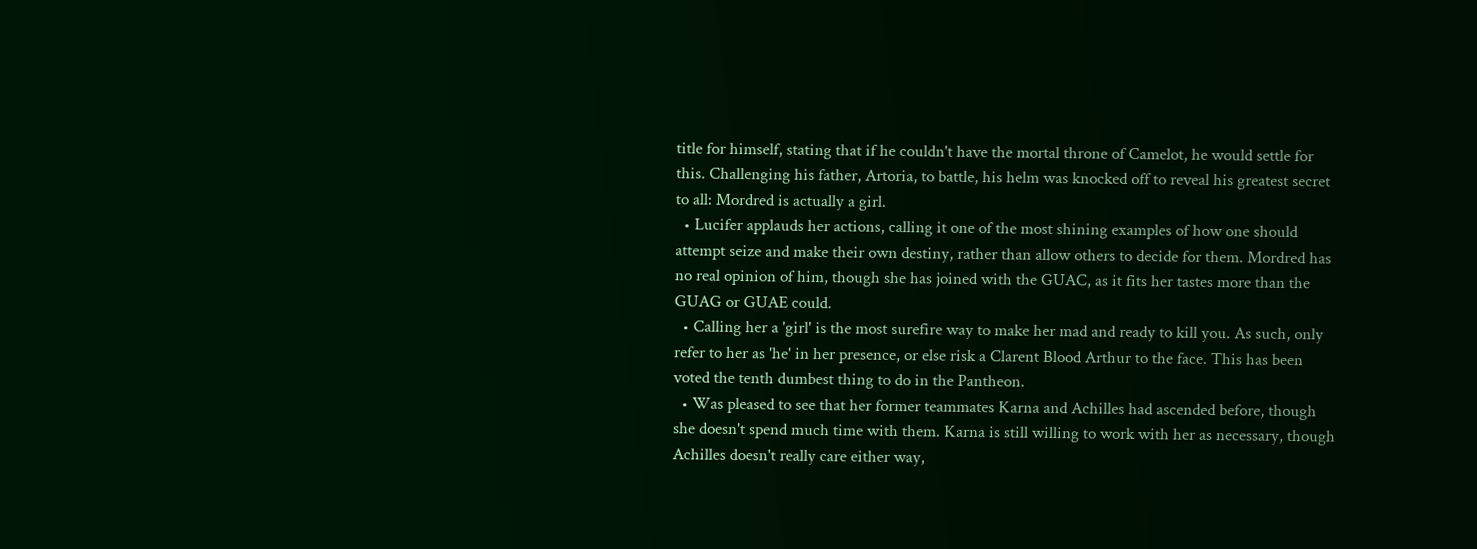title for himself, stating that if he couldn't have the mortal throne of Camelot, he would settle for this. Challenging his father, Artoria, to battle, his helm was knocked off to reveal his greatest secret to all: Mordred is actually a girl.
  • Lucifer applauds her actions, calling it one of the most shining examples of how one should attempt seize and make their own destiny, rather than allow others to decide for them. Mordred has no real opinion of him, though she has joined with the GUAC, as it fits her tastes more than the GUAG or GUAE could.
  • Calling her a 'girl' is the most surefire way to make her mad and ready to kill you. As such, only refer to her as 'he' in her presence, or else risk a Clarent Blood Arthur to the face. This has been voted the tenth dumbest thing to do in the Pantheon.
  • Was pleased to see that her former teammates Karna and Achilles had ascended before, though she doesn't spend much time with them. Karna is still willing to work with her as necessary, though Achilles doesn't really care either way,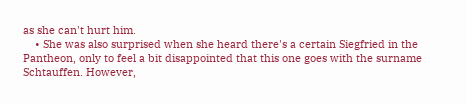as she can't hurt him.
    • She was also surprised when she heard there's a certain Siegfried in the Pantheon, only to feel a bit disappointed that this one goes with the surname Schtauffen. However,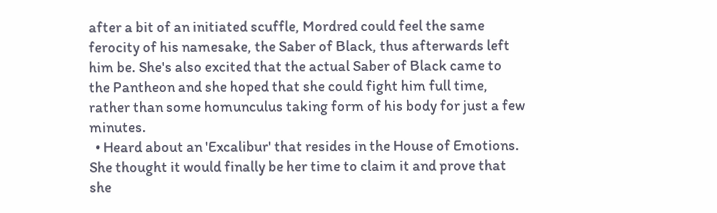after a bit of an initiated scuffle, Mordred could feel the same ferocity of his namesake, the Saber of Black, thus afterwards left him be. She's also excited that the actual Saber of Black came to the Pantheon and she hoped that she could fight him full time, rather than some homunculus taking form of his body for just a few minutes.
  • Heard about an 'Excalibur' that resides in the House of Emotions. She thought it would finally be her time to claim it and prove that she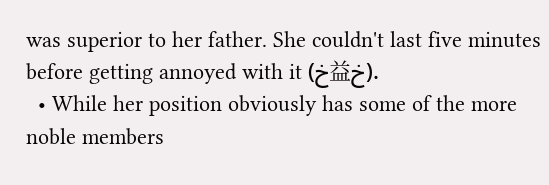was superior to her father. She couldn't last five minutes before getting annoyed with it (خ益خ).
  • While her position obviously has some of the more noble members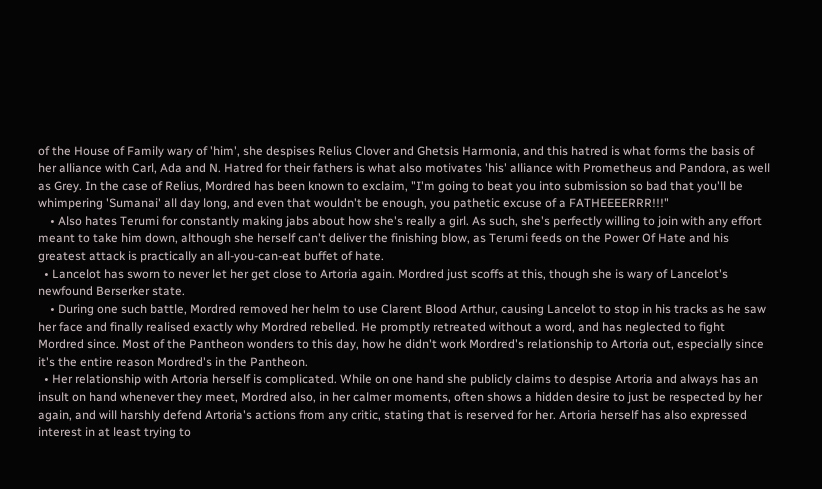of the House of Family wary of 'him', she despises Relius Clover and Ghetsis Harmonia, and this hatred is what forms the basis of her alliance with Carl, Ada and N. Hatred for their fathers is what also motivates 'his' alliance with Prometheus and Pandora, as well as Grey. In the case of Relius, Mordred has been known to exclaim, "I'm going to beat you into submission so bad that you'll be whimpering 'Sumanai' all day long, and even that wouldn't be enough, you pathetic excuse of a FATHEEEERRR!!!"
    • Also hates Terumi for constantly making jabs about how she's really a girl. As such, she's perfectly willing to join with any effort meant to take him down, although she herself can't deliver the finishing blow, as Terumi feeds on the Power Of Hate and his greatest attack is practically an all-you-can-eat buffet of hate.
  • Lancelot has sworn to never let her get close to Artoria again. Mordred just scoffs at this, though she is wary of Lancelot's newfound Berserker state.
    • During one such battle, Mordred removed her helm to use Clarent Blood Arthur, causing Lancelot to stop in his tracks as he saw her face and finally realised exactly why Mordred rebelled. He promptly retreated without a word, and has neglected to fight Mordred since. Most of the Pantheon wonders to this day, how he didn't work Mordred's relationship to Artoria out, especially since it's the entire reason Mordred's in the Pantheon.
  • Her relationship with Artoria herself is complicated. While on one hand she publicly claims to despise Artoria and always has an insult on hand whenever they meet, Mordred also, in her calmer moments, often shows a hidden desire to just be respected by her again, and will harshly defend Artoria's actions from any critic, stating that is reserved for her. Artoria herself has also expressed interest in at least trying to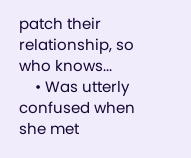patch their relationship, so who knows...
    • Was utterly confused when she met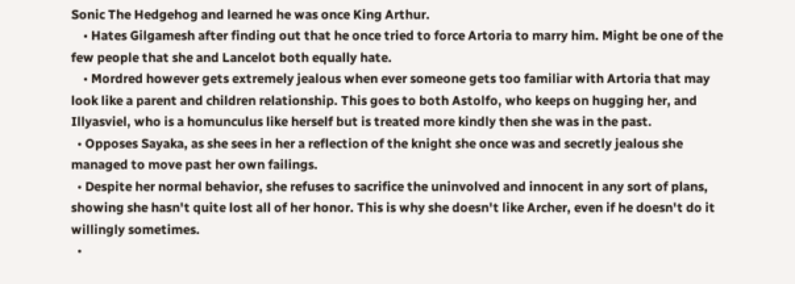Sonic The Hedgehog and learned he was once King Arthur.
    • Hates Gilgamesh after finding out that he once tried to force Artoria to marry him. Might be one of the few people that she and Lancelot both equally hate.
    • Mordred however gets extremely jealous when ever someone gets too familiar with Artoria that may look like a parent and children relationship. This goes to both Astolfo, who keeps on hugging her, and Illyasviel, who is a homunculus like herself but is treated more kindly then she was in the past.
  • Opposes Sayaka, as she sees in her a reflection of the knight she once was and secretly jealous she managed to move past her own failings.
  • Despite her normal behavior, she refuses to sacrifice the uninvolved and innocent in any sort of plans, showing she hasn't quite lost all of her honor. This is why she doesn't like Archer, even if he doesn't do it willingly sometimes.
  •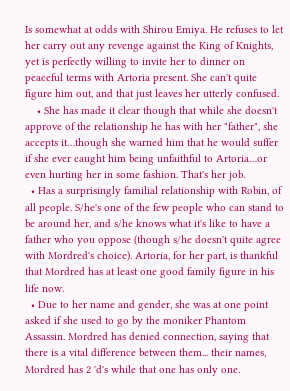Is somewhat at odds with Shirou Emiya. He refuses to let her carry out any revenge against the King of Knights, yet is perfectly willing to invite her to dinner on peaceful terms with Artoria present. She can't quite figure him out, and that just leaves her utterly confused.
    • She has made it clear though that while she doesn't approve of the relationship he has with her "father", she accepts it…though she warned him that he would suffer if she ever caught him being unfaithful to Artoria…or even hurting her in some fashion. That's her job.
  • Has a surprisingly familial relationship with Robin, of all people. S/he's one of the few people who can stand to be around her, and s/he knows what it's like to have a father who you oppose (though s/he doesn't quite agree with Mordred's choice). Artoria, for her part, is thankful that Mordred has at least one good family figure in his life now.
  • Due to her name and gender, she was at one point asked if she used to go by the moniker Phantom Assassin. Mordred has denied connection, saying that there is a vital difference between them... their names, Mordred has 2 'd's while that one has only one.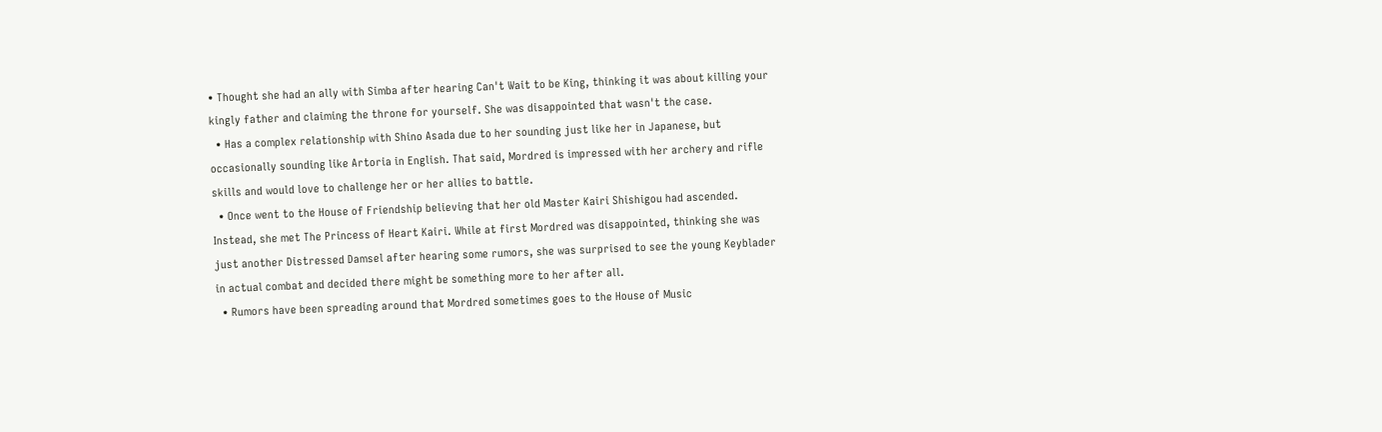• Thought she had an ally with Simba after hearing Can't Wait to be King, thinking it was about killing your kingly father and claiming the throne for yourself. She was disappointed that wasn't the case.
  • Has a complex relationship with Shino Asada due to her sounding just like her in Japanese, but occasionally sounding like Artoria in English. That said, Mordred is impressed with her archery and rifle skills and would love to challenge her or her allies to battle.
  • Once went to the House of Friendship believing that her old Master Kairi Shishigou had ascended. Instead, she met The Princess of Heart Kairi. While at first Mordred was disappointed, thinking she was just another Distressed Damsel after hearing some rumors, she was surprised to see the young Keyblader in actual combat and decided there might be something more to her after all.
  • Rumors have been spreading around that Mordred sometimes goes to the House of Music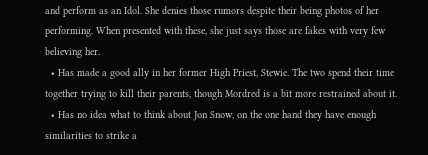and perform as an Idol. She denies those rumors despite their being photos of her performing. When presented with these, she just says those are fakes with very few believing her.
  • Has made a good ally in her former High Priest, Stewie. The two spend their time together trying to kill their parents, though Mordred is a bit more restrained about it.
  • Has no idea what to think about Jon Snow, on the one hand they have enough similarities to strike a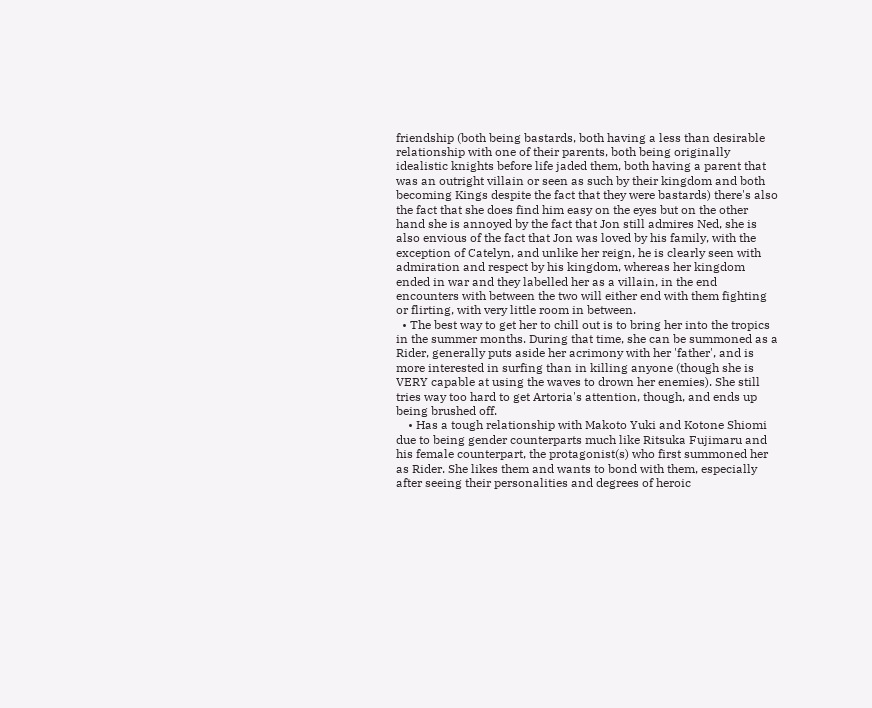friendship (both being bastards, both having a less than desirable relationship with one of their parents, both being originally idealistic knights before life jaded them, both having a parent that was an outright villain or seen as such by their kingdom and both becoming Kings despite the fact that they were bastards) there's also the fact that she does find him easy on the eyes but on the other hand she is annoyed by the fact that Jon still admires Ned, she is also envious of the fact that Jon was loved by his family, with the exception of Catelyn, and unlike her reign, he is clearly seen with admiration and respect by his kingdom, whereas her kingdom ended in war and they labelled her as a villain, in the end encounters with between the two will either end with them fighting or flirting, with very little room in between.
  • The best way to get her to chill out is to bring her into the tropics in the summer months. During that time, she can be summoned as a Rider, generally puts aside her acrimony with her 'father', and is more interested in surfing than in killing anyone (though she is VERY capable at using the waves to drown her enemies). She still tries way too hard to get Artoria's attention, though, and ends up being brushed off.
    • Has a tough relationship with Makoto Yuki and Kotone Shiomi due to being gender counterparts much like Ritsuka Fujimaru and his female counterpart, the protagonist(s) who first summoned her as Rider. She likes them and wants to bond with them, especially after seeing their personalities and degrees of heroic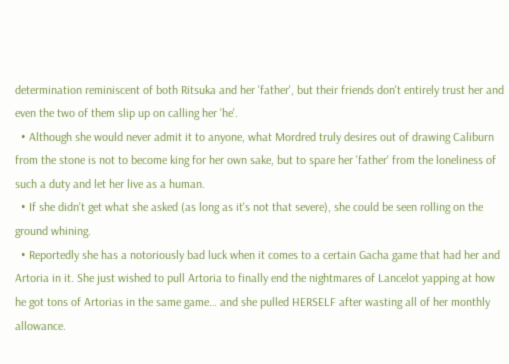determination reminiscent of both Ritsuka and her 'father', but their friends don't entirely trust her and even the two of them slip up on calling her 'he'.
  • Although she would never admit it to anyone, what Mordred truly desires out of drawing Caliburn from the stone is not to become king for her own sake, but to spare her 'father' from the loneliness of such a duty and let her live as a human.
  • If she didn't get what she asked (as long as it's not that severe), she could be seen rolling on the ground whining.
  • Reportedly she has a notoriously bad luck when it comes to a certain Gacha game that had her and Artoria in it. She just wished to pull Artoria to finally end the nightmares of Lancelot yapping at how he got tons of Artorias in the same game… and she pulled HERSELF after wasting all of her monthly allowance.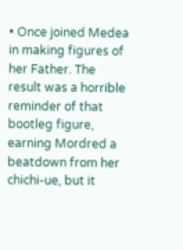• Once joined Medea in making figures of her Father. The result was a horrible reminder of that bootleg figure, earning Mordred a beatdown from her chichi-ue, but it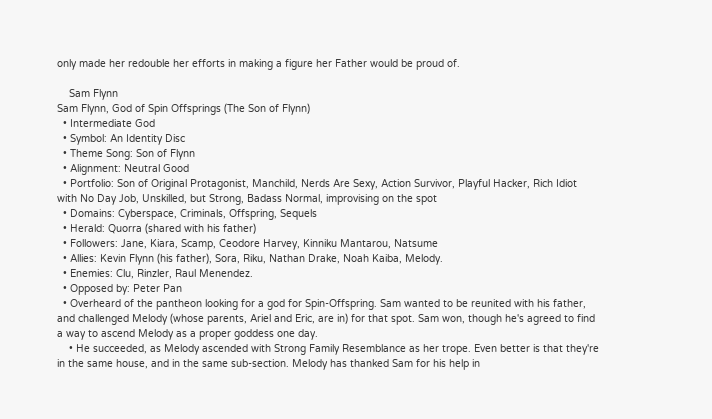only made her redouble her efforts in making a figure her Father would be proud of.

    Sam Flynn
Sam Flynn, God of Spin Offsprings (The Son of Flynn)
  • Intermediate God
  • Symbol: An Identity Disc
  • Theme Song: Son of Flynn
  • Alignment: Neutral Good
  • Portfolio: Son of Original Protagonist, Manchild, Nerds Are Sexy, Action Survivor, Playful Hacker, Rich Idiot with No Day Job, Unskilled, but Strong, Badass Normal, improvising on the spot
  • Domains: Cyberspace, Criminals, Offspring, Sequels
  • Herald: Quorra (shared with his father)
  • Followers: Jane, Kiara, Scamp, Ceodore Harvey, Kinniku Mantarou, Natsume
  • Allies: Kevin Flynn (his father), Sora, Riku, Nathan Drake, Noah Kaiba, Melody.
  • Enemies: Clu, Rinzler, Raul Menendez.
  • Opposed by: Peter Pan
  • Overheard of the pantheon looking for a god for Spin-Offspring. Sam wanted to be reunited with his father, and challenged Melody (whose parents, Ariel and Eric, are in) for that spot. Sam won, though he's agreed to find a way to ascend Melody as a proper goddess one day.
    • He succeeded, as Melody ascended with Strong Family Resemblance as her trope. Even better is that they're in the same house, and in the same sub-section. Melody has thanked Sam for his help in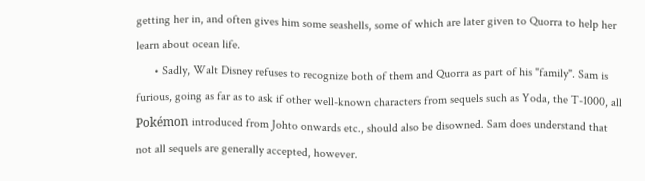getting her in, and often gives him some seashells, some of which are later given to Quorra to help her learn about ocean life.
      • Sadly, Walt Disney refuses to recognize both of them and Quorra as part of his "family". Sam is furious, going as far as to ask if other well-known characters from sequels such as Yoda, the T-1000, all Pokémon introduced from Johto onwards etc., should also be disowned. Sam does understand that not all sequels are generally accepted, however.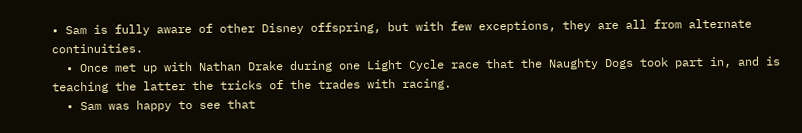• Sam is fully aware of other Disney offspring, but with few exceptions, they are all from alternate continuities.
  • Once met up with Nathan Drake during one Light Cycle race that the Naughty Dogs took part in, and is teaching the latter the tricks of the trades with racing.
  • Sam was happy to see that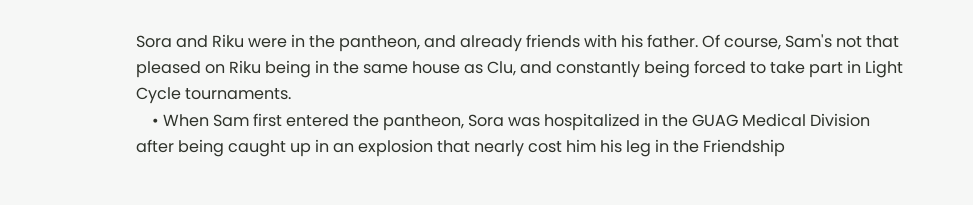Sora and Riku were in the pantheon, and already friends with his father. Of course, Sam's not that pleased on Riku being in the same house as Clu, and constantly being forced to take part in Light Cycle tournaments.
    • When Sam first entered the pantheon, Sora was hospitalized in the GUAG Medical Division after being caught up in an explosion that nearly cost him his leg in the Friendship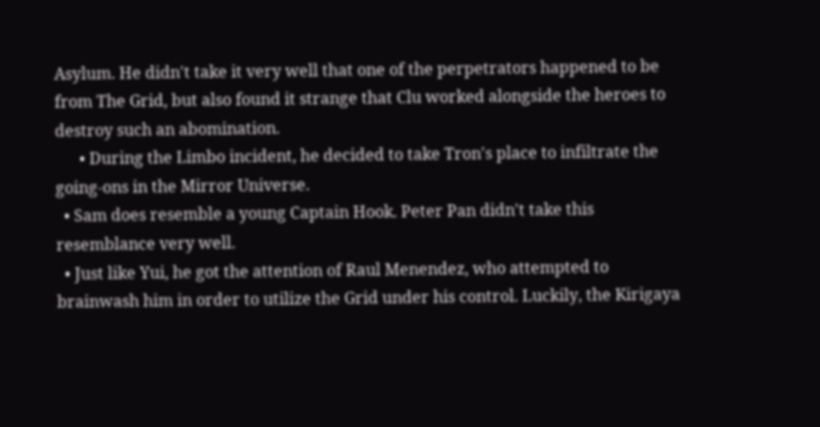Asylum. He didn't take it very well that one of the perpetrators happened to be from The Grid, but also found it strange that Clu worked alongside the heroes to destroy such an abomination.
      • During the Limbo incident, he decided to take Tron's place to infiltrate the going-ons in the Mirror Universe.
  • Sam does resemble a young Captain Hook. Peter Pan didn't take this resemblance very well.
  • Just like Yui, he got the attention of Raul Menendez, who attempted to brainwash him in order to utilize the Grid under his control. Luckily, the Kirigaya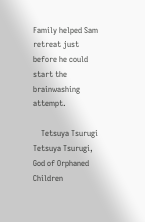Family helped Sam retreat just before he could start the brainwashing attempt.

    Tetsuya Tsurugi
Tetsuya Tsurugi, God of Orphaned Children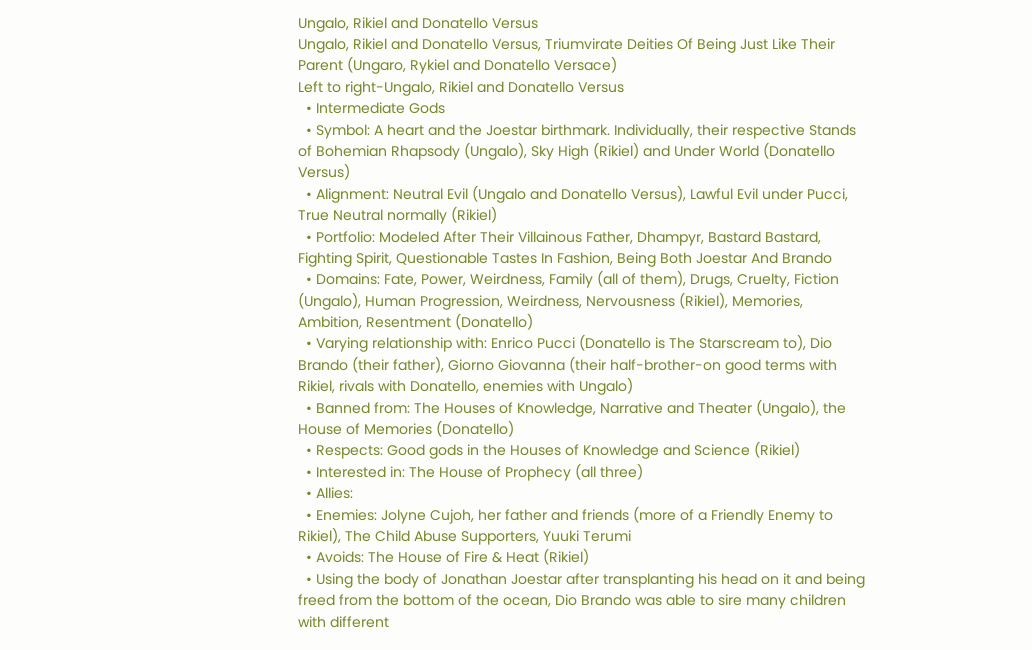Ungalo, Rikiel and Donatello Versus
Ungalo, Rikiel and Donatello Versus, Triumvirate Deities Of Being Just Like Their Parent (Ungaro, Rykiel and Donatello Versace)
Left to right-Ungalo, Rikiel and Donatello Versus
  • Intermediate Gods
  • Symbol: A heart and the Joestar birthmark. Individually, their respective Stands of Bohemian Rhapsody (Ungalo), Sky High (Rikiel) and Under World (Donatello Versus)
  • Alignment: Neutral Evil (Ungalo and Donatello Versus), Lawful Evil under Pucci, True Neutral normally (Rikiel)
  • Portfolio: Modeled After Their Villainous Father, Dhampyr, Bastard Bastard, Fighting Spirit, Questionable Tastes In Fashion, Being Both Joestar And Brando
  • Domains: Fate, Power, Weirdness, Family (all of them), Drugs, Cruelty, Fiction (Ungalo), Human Progression, Weirdness, Nervousness (Rikiel), Memories, Ambition, Resentment (Donatello)
  • Varying relationship with: Enrico Pucci (Donatello is The Starscream to), Dio Brando (their father), Giorno Giovanna (their half-brother-on good terms with Rikiel, rivals with Donatello, enemies with Ungalo)
  • Banned from: The Houses of Knowledge, Narrative and Theater (Ungalo), the House of Memories (Donatello)
  • Respects: Good gods in the Houses of Knowledge and Science (Rikiel)
  • Interested in: The House of Prophecy (all three)
  • Allies:
  • Enemies: Jolyne Cujoh, her father and friends (more of a Friendly Enemy to Rikiel), The Child Abuse Supporters, Yuuki Terumi
  • Avoids: The House of Fire & Heat (Rikiel)
  • Using the body of Jonathan Joestar after transplanting his head on it and being freed from the bottom of the ocean, Dio Brando was able to sire many children with different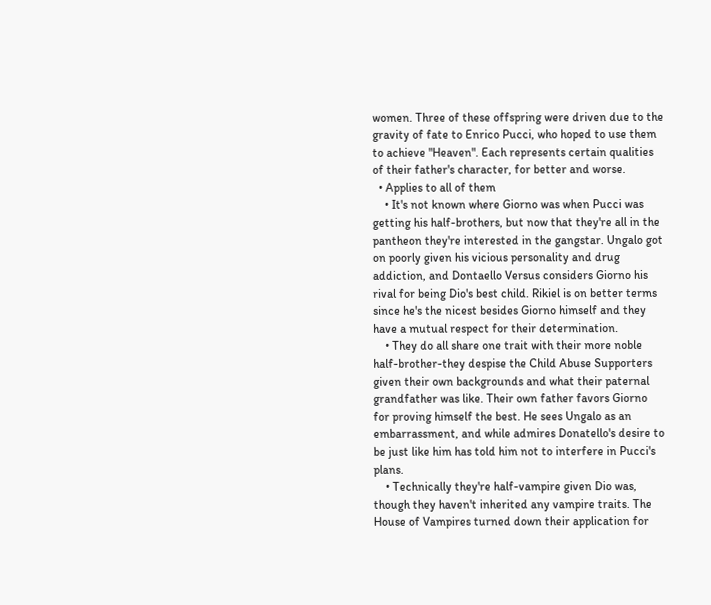women. Three of these offspring were driven due to the gravity of fate to Enrico Pucci, who hoped to use them to achieve "Heaven". Each represents certain qualities of their father's character, for better and worse.
  • Applies to all of them
    • It's not known where Giorno was when Pucci was getting his half-brothers, but now that they're all in the pantheon they're interested in the gangstar. Ungalo got on poorly given his vicious personality and drug addiction, and Dontaello Versus considers Giorno his rival for being Dio's best child. Rikiel is on better terms since he's the nicest besides Giorno himself and they have a mutual respect for their determination.
    • They do all share one trait with their more noble half-brother-they despise the Child Abuse Supporters given their own backgrounds and what their paternal grandfather was like. Their own father favors Giorno for proving himself the best. He sees Ungalo as an embarrassment, and while admires Donatello's desire to be just like him has told him not to interfere in Pucci's plans.
    • Technically they're half-vampire given Dio was, though they haven't inherited any vampire traits. The House of Vampires turned down their application for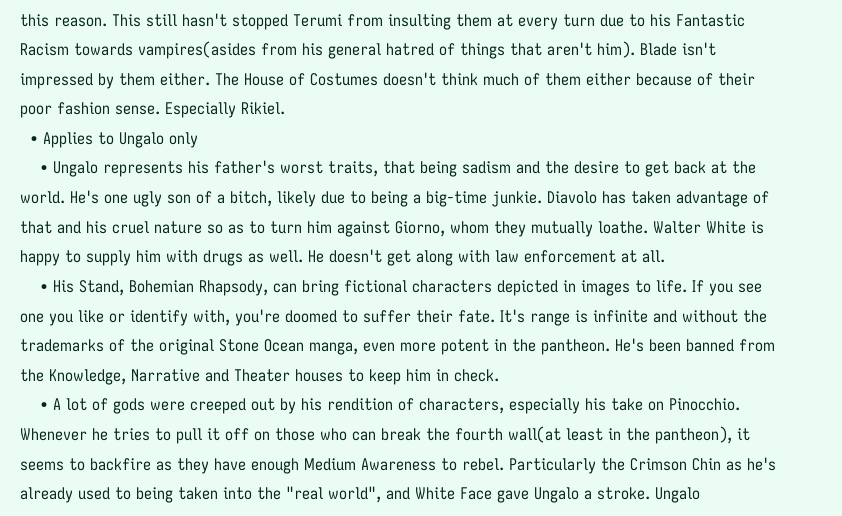this reason. This still hasn't stopped Terumi from insulting them at every turn due to his Fantastic Racism towards vampires(asides from his general hatred of things that aren't him). Blade isn't impressed by them either. The House of Costumes doesn't think much of them either because of their poor fashion sense. Especially Rikiel.
  • Applies to Ungalo only
    • Ungalo represents his father's worst traits, that being sadism and the desire to get back at the world. He's one ugly son of a bitch, likely due to being a big-time junkie. Diavolo has taken advantage of that and his cruel nature so as to turn him against Giorno, whom they mutually loathe. Walter White is happy to supply him with drugs as well. He doesn't get along with law enforcement at all.
    • His Stand, Bohemian Rhapsody, can bring fictional characters depicted in images to life. If you see one you like or identify with, you're doomed to suffer their fate. It's range is infinite and without the trademarks of the original Stone Ocean manga, even more potent in the pantheon. He's been banned from the Knowledge, Narrative and Theater houses to keep him in check.
    • A lot of gods were creeped out by his rendition of characters, especially his take on Pinocchio. Whenever he tries to pull it off on those who can break the fourth wall(at least in the pantheon), it seems to backfire as they have enough Medium Awareness to rebel. Particularly the Crimson Chin as he's already used to being taken into the "real world", and White Face gave Ungalo a stroke. Ungalo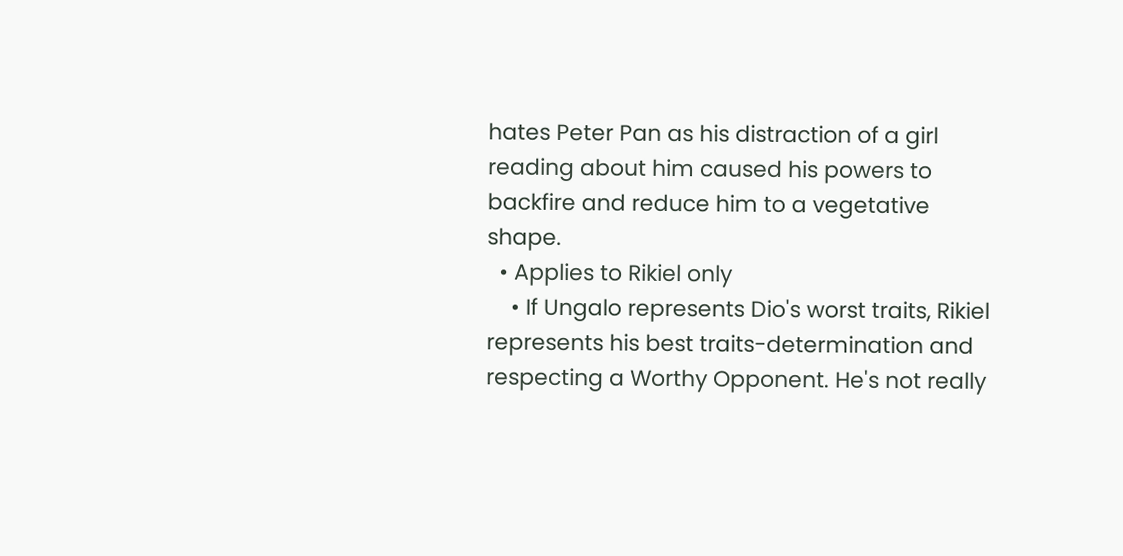hates Peter Pan as his distraction of a girl reading about him caused his powers to backfire and reduce him to a vegetative shape.
  • Applies to Rikiel only
    • If Ungalo represents Dio's worst traits, Rikiel represents his best traits-determination and respecting a Worthy Opponent. He's not really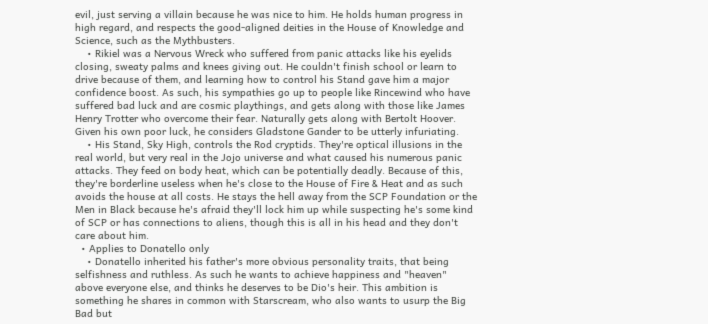evil, just serving a villain because he was nice to him. He holds human progress in high regard, and respects the good-aligned deities in the House of Knowledge and Science, such as the Mythbusters.
    • Rikiel was a Nervous Wreck who suffered from panic attacks like his eyelids closing, sweaty palms and knees giving out. He couldn't finish school or learn to drive because of them, and learning how to control his Stand gave him a major confidence boost. As such, his sympathies go up to people like Rincewind who have suffered bad luck and are cosmic playthings, and gets along with those like James Henry Trotter who overcome their fear. Naturally gets along with Bertolt Hoover. Given his own poor luck, he considers Gladstone Gander to be utterly infuriating.
    • His Stand, Sky High, controls the Rod cryptids. They're optical illusions in the real world, but very real in the Jojo universe and what caused his numerous panic attacks. They feed on body heat, which can be potentially deadly. Because of this, they're borderline useless when he's close to the House of Fire & Heat and as such avoids the house at all costs. He stays the hell away from the SCP Foundation or the Men in Black because he's afraid they'll lock him up while suspecting he's some kind of SCP or has connections to aliens, though this is all in his head and they don't care about him.
  • Applies to Donatello only
    • Donatello inherited his father's more obvious personality traits, that being selfishness and ruthless. As such he wants to achieve happiness and "heaven" above everyone else, and thinks he deserves to be Dio's heir. This ambition is something he shares in common with Starscream, who also wants to usurp the Big Bad but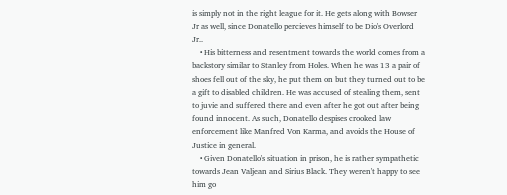is simply not in the right league for it. He gets along with Bowser Jr as well, since Donatello percieves himself to be Dio's Overlord Jr..
    • His bitterness and resentment towards the world comes from a backstory similar to Stanley from Holes. When he was 13 a pair of shoes fell out of the sky, he put them on but they turned out to be a gift to disabled children. He was accused of stealing them, sent to juvie and suffered there and even after he got out after being found innocent. As such, Donatello despises crooked law enforcement like Manfred Von Karma, and avoids the House of Justice in general.
    • Given Donatello's situation in prison, he is rather sympathetic towards Jean Valjean and Sirius Black. They weren't happy to see him go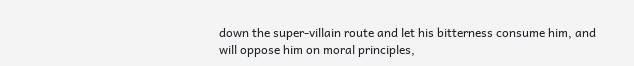down the super-villain route and let his bitterness consume him, and will oppose him on moral principles,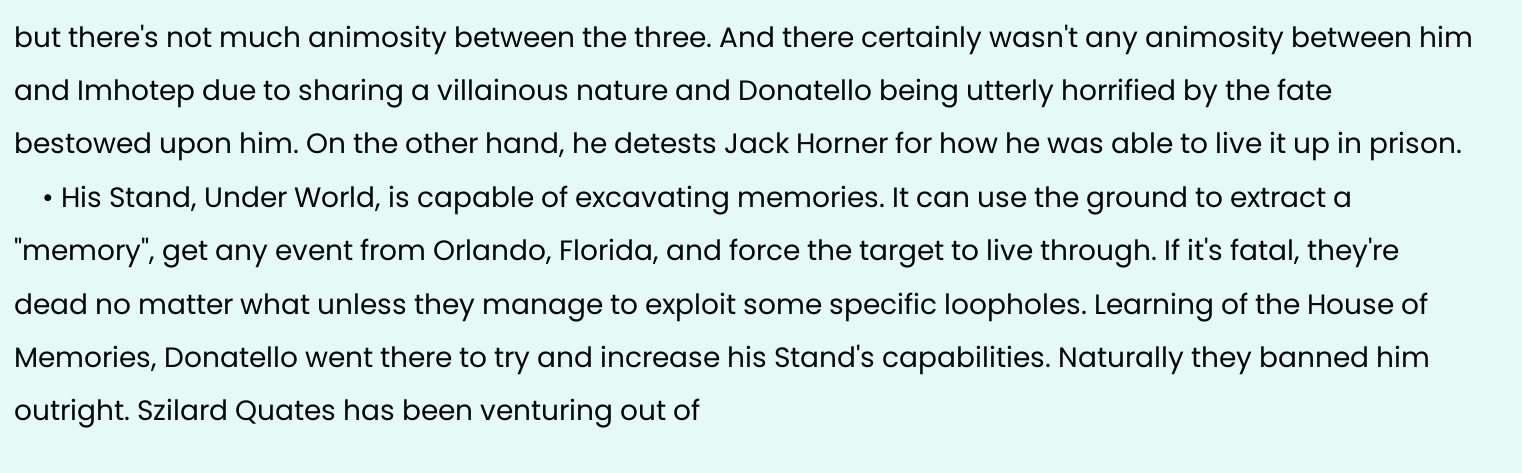but there's not much animosity between the three. And there certainly wasn't any animosity between him and Imhotep due to sharing a villainous nature and Donatello being utterly horrified by the fate bestowed upon him. On the other hand, he detests Jack Horner for how he was able to live it up in prison.
    • His Stand, Under World, is capable of excavating memories. It can use the ground to extract a "memory", get any event from Orlando, Florida, and force the target to live through. If it's fatal, they're dead no matter what unless they manage to exploit some specific loopholes. Learning of the House of Memories, Donatello went there to try and increase his Stand's capabilities. Naturally they banned him outright. Szilard Quates has been venturing out of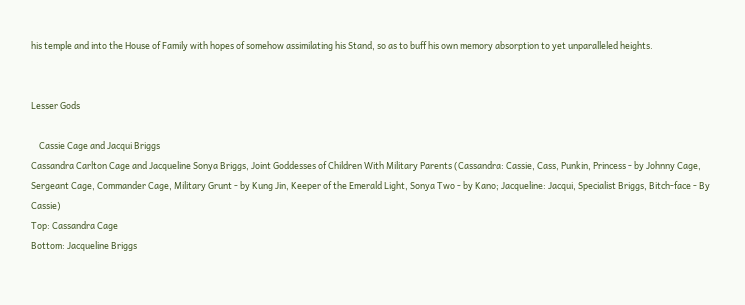his temple and into the House of Family with hopes of somehow assimilating his Stand, so as to buff his own memory absorption to yet unparalleled heights.


Lesser Gods

    Cassie Cage and Jacqui Briggs
Cassandra Carlton Cage and Jacqueline Sonya Briggs, Joint Goddesses of Children With Military Parents (Cassandra: Cassie, Cass, Punkin, Princess - by Johnny Cage, Sergeant Cage, Commander Cage, Military Grunt - by Kung Jin, Keeper of the Emerald Light, Sonya Two - by Kano; Jacqueline: Jacqui, Specialist Briggs, Bitch-face - By Cassie)
Top: Cassandra Cage
Bottom: Jacqueline Briggs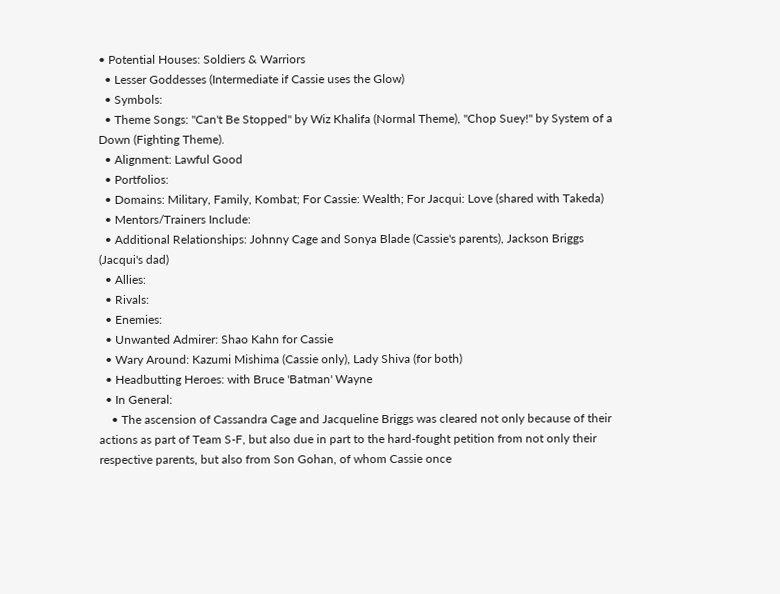• Potential Houses: Soldiers & Warriors
  • Lesser Goddesses (Intermediate if Cassie uses the Glow)
  • Symbols:
  • Theme Songs: "Can't Be Stopped" by Wiz Khalifa (Normal Theme), "Chop Suey!" by System of a Down (Fighting Theme).
  • Alignment: Lawful Good
  • Portfolios:
  • Domains: Military, Family, Kombat; For Cassie: Wealth; For Jacqui: Love (shared with Takeda)
  • Mentors/Trainers Include:
  • Additional Relationships: Johnny Cage and Sonya Blade (Cassie's parents), Jackson Briggs (Jacqui's dad)
  • Allies:
  • Rivals:
  • Enemies:
  • Unwanted Admirer: Shao Kahn for Cassie
  • Wary Around: Kazumi Mishima (Cassie only), Lady Shiva (for both)
  • Headbutting Heroes: with Bruce 'Batman' Wayne
  • In General:
    • The ascension of Cassandra Cage and Jacqueline Briggs was cleared not only because of their actions as part of Team S-F, but also due in part to the hard-fought petition from not only their respective parents, but also from Son Gohan, of whom Cassie once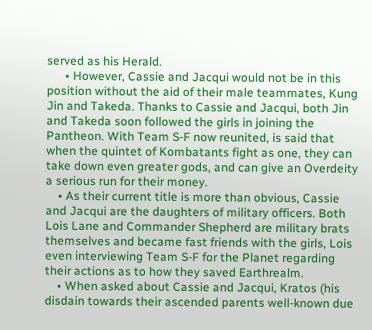served as his Herald.
      • However, Cassie and Jacqui would not be in this position without the aid of their male teammates, Kung Jin and Takeda. Thanks to Cassie and Jacqui, both Jin and Takeda soon followed the girls in joining the Pantheon. With Team S-F now reunited, is said that when the quintet of Kombatants fight as one, they can take down even greater gods, and can give an Overdeity a serious run for their money.
    • As their current title is more than obvious, Cassie and Jacqui are the daughters of military officers. Both Lois Lane and Commander Shepherd are military brats themselves and became fast friends with the girls, Lois even interviewing Team S-F for the Planet regarding their actions as to how they saved Earthrealm.
    • When asked about Cassie and Jacqui, Kratos (his disdain towards their ascended parents well-known due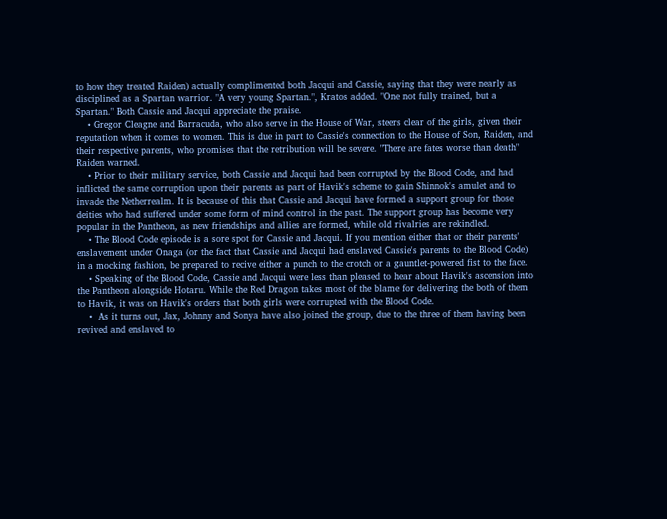to how they treated Raiden) actually complimented both Jacqui and Cassie, saying that they were nearly as disciplined as a Spartan warrior. "A very young Spartan.", Kratos added. "One not fully trained, but a Spartan." Both Cassie and Jacqui appreciate the praise.
    • Gregor Cleagne and Barracuda, who also serve in the House of War, steers clear of the girls, given their reputation when it comes to women. This is due in part to Cassie's connection to the House of Son, Raiden, and their respective parents, who promises that the retribution will be severe. "There are fates worse than death" Raiden warned.
    • Prior to their military service, both Cassie and Jacqui had been corrupted by the Blood Code, and had inflicted the same corruption upon their parents as part of Havik's scheme to gain Shinnok's amulet and to invade the Netherrealm. It is because of this that Cassie and Jacqui have formed a support group for those deities who had suffered under some form of mind control in the past. The support group has become very popular in the Pantheon, as new friendships and allies are formed, while old rivalries are rekindled.
    • The Blood Code episode is a sore spot for Cassie and Jacqui. If you mention either that or their parents' enslavement under Onaga (or the fact that Cassie and Jacqui had enslaved Cassie's parents to the Blood Code) in a mocking fashion, be prepared to recive either a punch to the crotch or a gauntlet-powered fist to the face.
    • Speaking of the Blood Code, Cassie and Jacqui were less than pleased to hear about Havik's ascension into the Pantheon alongside Hotaru. While the Red Dragon takes most of the blame for delivering the both of them to Havik, it was on Havik's orders that both girls were corrupted with the Blood Code.
    •  As it turns out, Jax, Johnny and Sonya have also joined the group, due to the three of them having been revived and enslaved to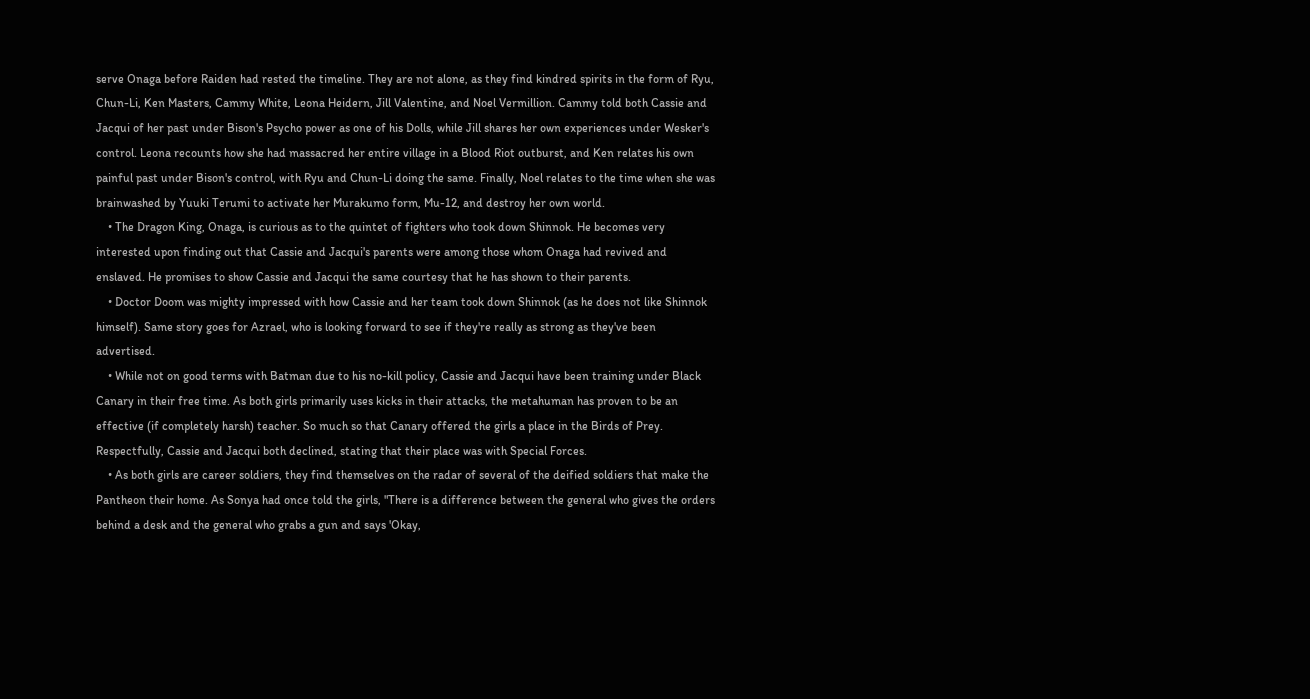serve Onaga before Raiden had rested the timeline. They are not alone, as they find kindred spirits in the form of Ryu, Chun-Li, Ken Masters, Cammy White, Leona Heidern, Jill Valentine, and Noel Vermillion. Cammy told both Cassie and Jacqui of her past under Bison's Psycho power as one of his Dolls, while Jill shares her own experiences under Wesker's control. Leona recounts how she had massacred her entire village in a Blood Riot outburst, and Ken relates his own painful past under Bison's control, with Ryu and Chun-Li doing the same. Finally, Noel relates to the time when she was brainwashed by Yuuki Terumi to activate her Murakumo form, Mu-12, and destroy her own world.
    • The Dragon King, Onaga, is curious as to the quintet of fighters who took down Shinnok. He becomes very interested upon finding out that Cassie and Jacqui's parents were among those whom Onaga had revived and enslaved. He promises to show Cassie and Jacqui the same courtesy that he has shown to their parents.
    • Doctor Doom was mighty impressed with how Cassie and her team took down Shinnok (as he does not like Shinnok himself). Same story goes for Azrael, who is looking forward to see if they're really as strong as they've been advertised.
    • While not on good terms with Batman due to his no-kill policy, Cassie and Jacqui have been training under Black Canary in their free time. As both girls primarily uses kicks in their attacks, the metahuman has proven to be an effective (if completely harsh) teacher. So much so that Canary offered the girls a place in the Birds of Prey. Respectfully, Cassie and Jacqui both declined, stating that their place was with Special Forces.
    • As both girls are career soldiers, they find themselves on the radar of several of the deified soldiers that make the Pantheon their home. As Sonya had once told the girls, "There is a difference between the general who gives the orders behind a desk and the general who grabs a gun and says 'Okay,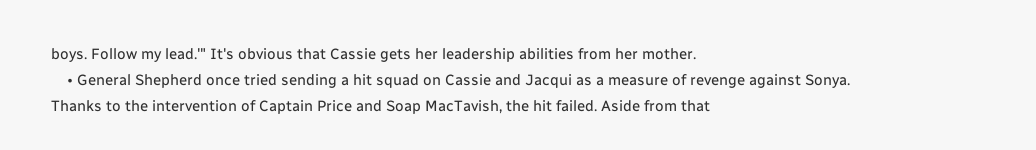boys. Follow my lead.'" It's obvious that Cassie gets her leadership abilities from her mother.
    • General Shepherd once tried sending a hit squad on Cassie and Jacqui as a measure of revenge against Sonya. Thanks to the intervention of Captain Price and Soap MacTavish, the hit failed. Aside from that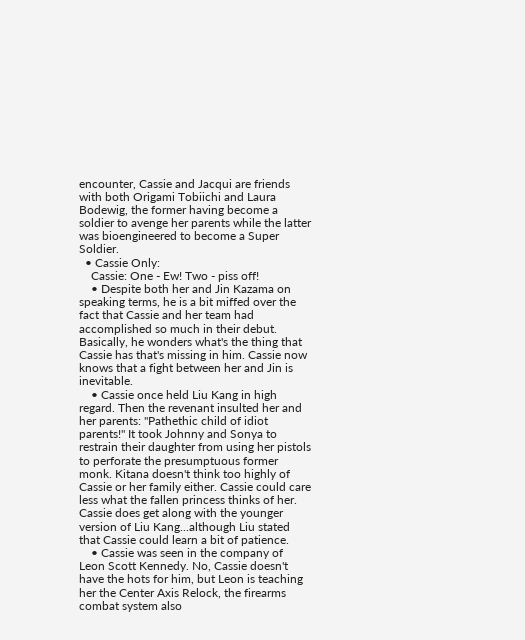encounter, Cassie and Jacqui are friends with both Origami Tobiichi and Laura Bodewig, the former having become a soldier to avenge her parents while the latter was bioengineered to become a Super Soldier.
  • Cassie Only:
    Cassie: One - Ew! Two - piss off!
    • Despite both her and Jin Kazama on speaking terms, he is a bit miffed over the fact that Cassie and her team had accomplished so much in their debut. Basically, he wonders what's the thing that Cassie has that's missing in him. Cassie now knows that a fight between her and Jin is inevitable.
    • Cassie once held Liu Kang in high regard. Then the revenant insulted her and her parents: "Pathethic child of idiot parents!" It took Johnny and Sonya to restrain their daughter from using her pistols to perforate the presumptuous former monk. Kitana doesn't think too highly of Cassie or her family either. Cassie could care less what the fallen princess thinks of her. Cassie does get along with the younger version of Liu Kang...although Liu stated that Cassie could learn a bit of patience.
    • Cassie was seen in the company of Leon Scott Kennedy. No, Cassie doesn't have the hots for him, but Leon is teaching her the Center Axis Relock, the firearms combat system also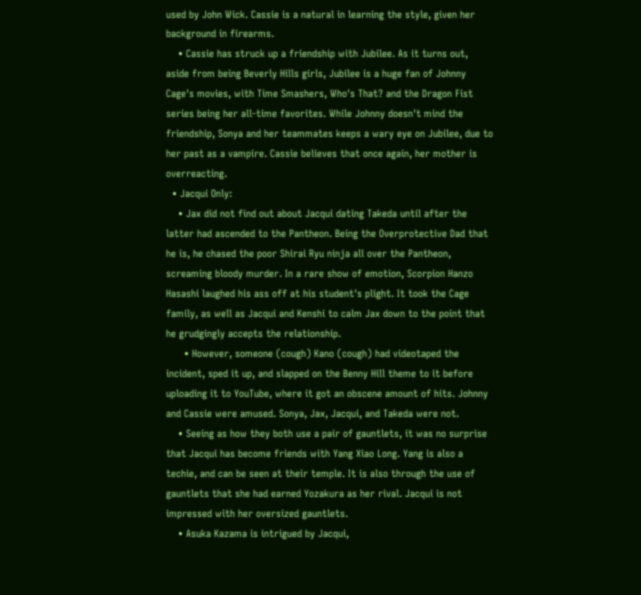used by John Wick. Cassie is a natural in learning the style, given her background in firearms.
    • Cassie has struck up a friendship with Jubilee. As it turns out, aside from being Beverly Hills girls, Jubilee is a huge fan of Johnny Cage's movies, with Time Smashers, Who's That? and the Dragon Fist series being her all-time favorites. While Johnny doesn't mind the friendship, Sonya and her teammates keeps a wary eye on Jubilee, due to her past as a vampire. Cassie believes that once again, her mother is overreacting.
  • Jacqui Only:
    • Jax did not find out about Jacqui dating Takeda until after the latter had ascended to the Pantheon. Being the Overprotective Dad that he is, he chased the poor Shirai Ryu ninja all over the Pantheon, screaming bloody murder. In a rare show of emotion, Scorpion Hanzo Hasashi laughed his ass off at his student's plight. It took the Cage family, as well as Jacqui and Kenshi to calm Jax down to the point that he grudgingly accepts the relationship.
      • However, someone (cough) Kano (cough) had videotaped the incident, sped it up, and slapped on the Benny Hill theme to it before uploading it to YouTube, where it got an obscene amount of hits. Johnny and Cassie were amused. Sonya, Jax, Jacqui, and Takeda were not.
    • Seeing as how they both use a pair of gauntlets, it was no surprise that Jacqui has become friends with Yang Xiao Long. Yang is also a techie, and can be seen at their temple. It is also through the use of gauntlets that she had earned Yozakura as her rival. Jacqui is not impressed with her oversized gauntlets.
    • Asuka Kazama is intrigued by Jacqui,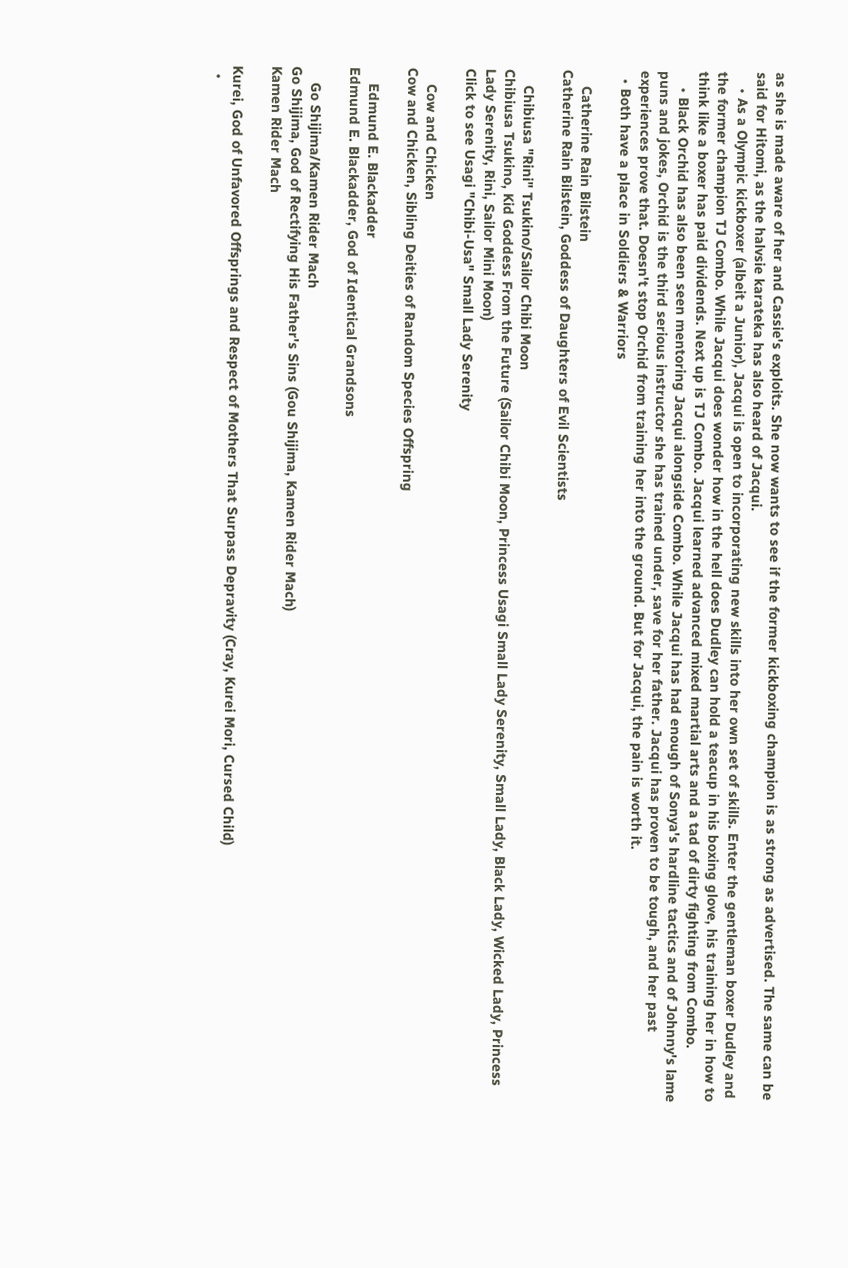as she is made aware of her and Cassie's exploits. She now wants to see if the former kickboxing champion is as strong as advertised. The same can be said for Hitomi, as the halvsie karateka has also heard of Jacqui.
    • As a Olympic kickboxer (albeit a Junior), Jacqui is open to incorporating new skills into her own set of skills. Enter the gentleman boxer Dudley and the former champion TJ Combo. While Jacqui does wonder how in the hell does Dudley can hold a teacup in his boxing glove, his training her in how to think like a boxer has paid dividends. Next up is TJ Combo. Jacqui learned advanced mixed martial arts and a tad of dirty fighting from Combo.
    • Black Orchid has also been seen mentoring Jacqui alongside Combo. While Jacqui has had enough of Sonya's hardline tactics and of Johnny's lame puns and jokes, Orchid is the third serious instructor she has trained under, save for her father. Jacqui has proven to be tough, and her past experiences prove that. Doesn't stop Orchid from training her into the ground. But for Jacqui, the pain is worth it.
  • Both have a place in Soldiers & Warriors

    Catherine Rain Bilstein
Catherine Rain Bilstein, Goddess of Daughters of Evil Scientists

    Chibiusa "Rini" Tsukino/Sailor Chibi Moon
Chibiusa Tsukino, Kid Goddess From the Future (Sailor Chibi Moon, Princess Usagi Small Lady Serenity, Small Lady, Black Lady, Wicked Lady, Princess Lady Serenity, Rini, Sailor Mini Moon)
Click to see Usagi "Chibi-Usa" Small Lady Serenity

    Cow and Chicken
Cow and Chicken, Sibling Deities of Random Species Offspring

    Edmund E. Blackadder
Edmund E. Blackadder, God of Identical Grandsons

    Go Shijima/Kamen Rider Mach
Go Shijima, God of Rectifying His Father's Sins (Gou Shijima, Kamen Rider Mach)
Kamen Rider Mach

Kurei, God of Unfavored Offsprings and Respect of Mothers That Surpass Depravity (Cray, Kurei Mori, Cursed Child)
  •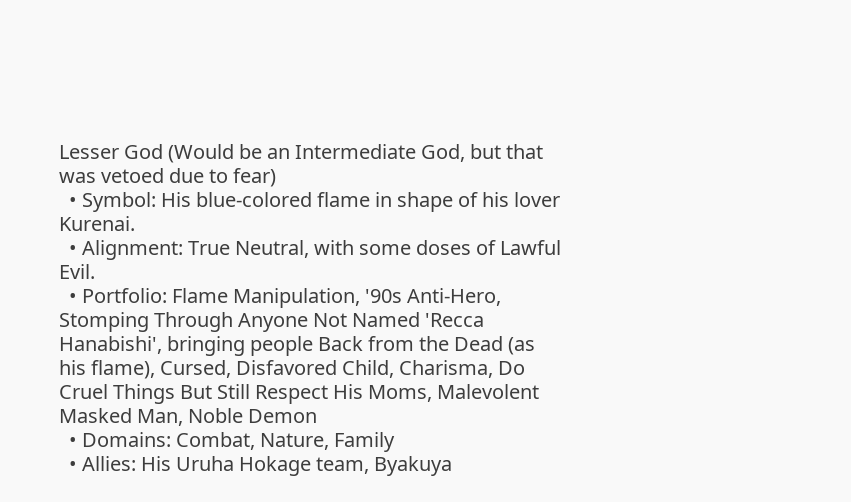Lesser God (Would be an Intermediate God, but that was vetoed due to fear)
  • Symbol: His blue-colored flame in shape of his lover Kurenai.
  • Alignment: True Neutral, with some doses of Lawful Evil.
  • Portfolio: Flame Manipulation, '90s Anti-Hero, Stomping Through Anyone Not Named 'Recca Hanabishi', bringing people Back from the Dead (as his flame), Cursed, Disfavored Child, Charisma, Do Cruel Things But Still Respect His Moms, Malevolent Masked Man, Noble Demon
  • Domains: Combat, Nature, Family
  • Allies: His Uruha Hokage team, Byakuya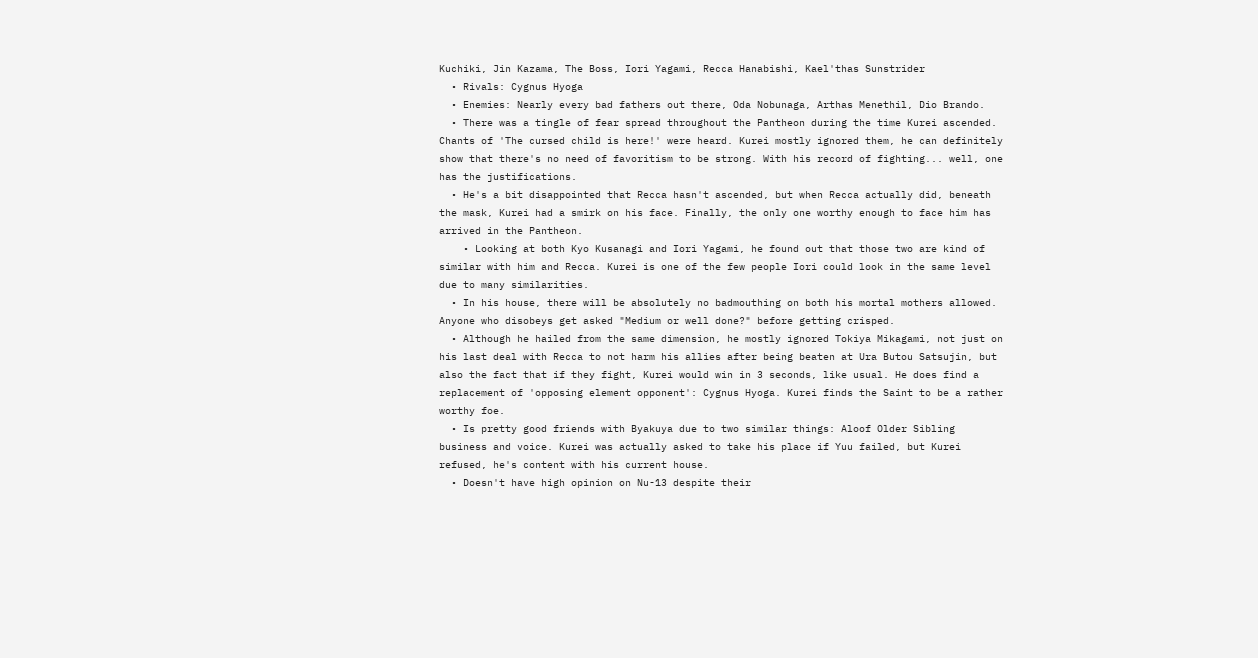Kuchiki, Jin Kazama, The Boss, Iori Yagami, Recca Hanabishi, Kael'thas Sunstrider
  • Rivals: Cygnus Hyoga
  • Enemies: Nearly every bad fathers out there, Oda Nobunaga, Arthas Menethil, Dio Brando.
  • There was a tingle of fear spread throughout the Pantheon during the time Kurei ascended. Chants of 'The cursed child is here!' were heard. Kurei mostly ignored them, he can definitely show that there's no need of favoritism to be strong. With his record of fighting... well, one has the justifications.
  • He's a bit disappointed that Recca hasn't ascended, but when Recca actually did, beneath the mask, Kurei had a smirk on his face. Finally, the only one worthy enough to face him has arrived in the Pantheon.
    • Looking at both Kyo Kusanagi and Iori Yagami, he found out that those two are kind of similar with him and Recca. Kurei is one of the few people Iori could look in the same level due to many similarities.
  • In his house, there will be absolutely no badmouthing on both his mortal mothers allowed. Anyone who disobeys get asked "Medium or well done?" before getting crisped.
  • Although he hailed from the same dimension, he mostly ignored Tokiya Mikagami, not just on his last deal with Recca to not harm his allies after being beaten at Ura Butou Satsujin, but also the fact that if they fight, Kurei would win in 3 seconds, like usual. He does find a replacement of 'opposing element opponent': Cygnus Hyoga. Kurei finds the Saint to be a rather worthy foe.
  • Is pretty good friends with Byakuya due to two similar things: Aloof Older Sibling business and voice. Kurei was actually asked to take his place if Yuu failed, but Kurei refused, he's content with his current house.
  • Doesn't have high opinion on Nu-13 despite their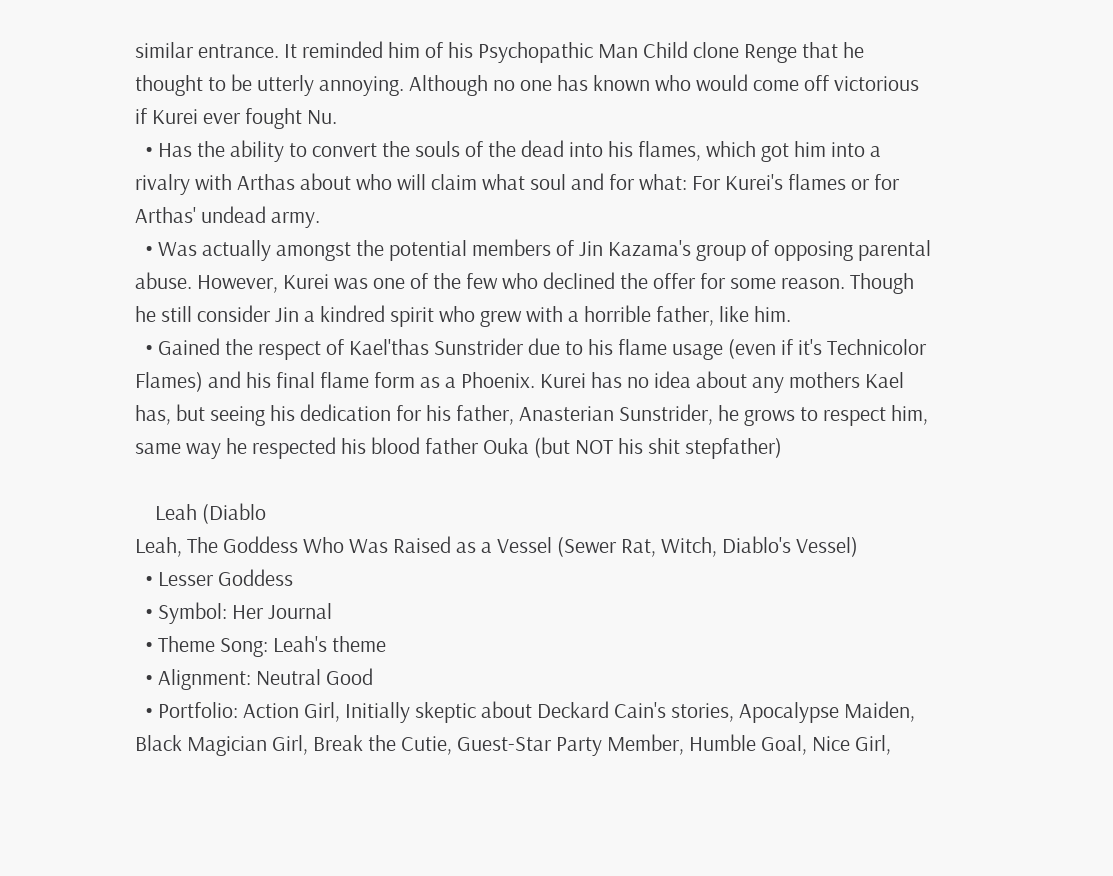similar entrance. It reminded him of his Psychopathic Man Child clone Renge that he thought to be utterly annoying. Although no one has known who would come off victorious if Kurei ever fought Nu.
  • Has the ability to convert the souls of the dead into his flames, which got him into a rivalry with Arthas about who will claim what soul and for what: For Kurei's flames or for Arthas' undead army.
  • Was actually amongst the potential members of Jin Kazama's group of opposing parental abuse. However, Kurei was one of the few who declined the offer for some reason. Though he still consider Jin a kindred spirit who grew with a horrible father, like him.
  • Gained the respect of Kael'thas Sunstrider due to his flame usage (even if it's Technicolor Flames) and his final flame form as a Phoenix. Kurei has no idea about any mothers Kael has, but seeing his dedication for his father, Anasterian Sunstrider, he grows to respect him, same way he respected his blood father Ouka (but NOT his shit stepfather)

    Leah (Diablo
Leah, The Goddess Who Was Raised as a Vessel (Sewer Rat, Witch, Diablo's Vessel)
  • Lesser Goddess
  • Symbol: Her Journal
  • Theme Song: Leah's theme
  • Alignment: Neutral Good
  • Portfolio: Action Girl, Initially skeptic about Deckard Cain's stories, Apocalypse Maiden, Black Magician Girl, Break the Cutie, Guest-Star Party Member, Humble Goal, Nice Girl,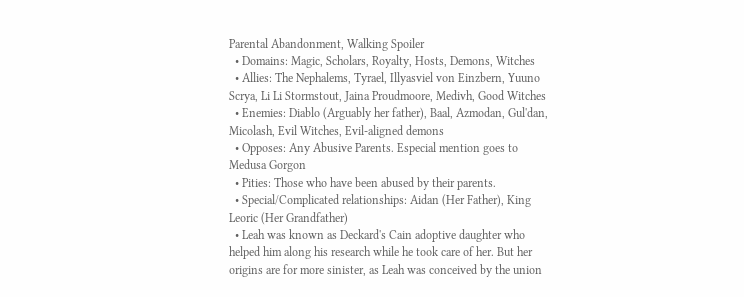Parental Abandonment, Walking Spoiler
  • Domains: Magic, Scholars, Royalty, Hosts, Demons, Witches
  • Allies: The Nephalems, Tyrael, Illyasviel von Einzbern, Yuuno Scrya, Li Li Stormstout, Jaina Proudmoore, Medivh, Good Witches
  • Enemies: Diablo (Arguably her father), Baal, Azmodan, Gul'dan, Micolash, Evil Witches, Evil-aligned demons
  • Opposes: Any Abusive Parents. Especial mention goes to Medusa Gorgon
  • Pities: Those who have been abused by their parents.
  • Special/Complicated relationships: Aidan (Her Father), King Leoric (Her Grandfather)
  • Leah was known as Deckard's Cain adoptive daughter who helped him along his research while he took care of her. But her origins are for more sinister, as Leah was conceived by the union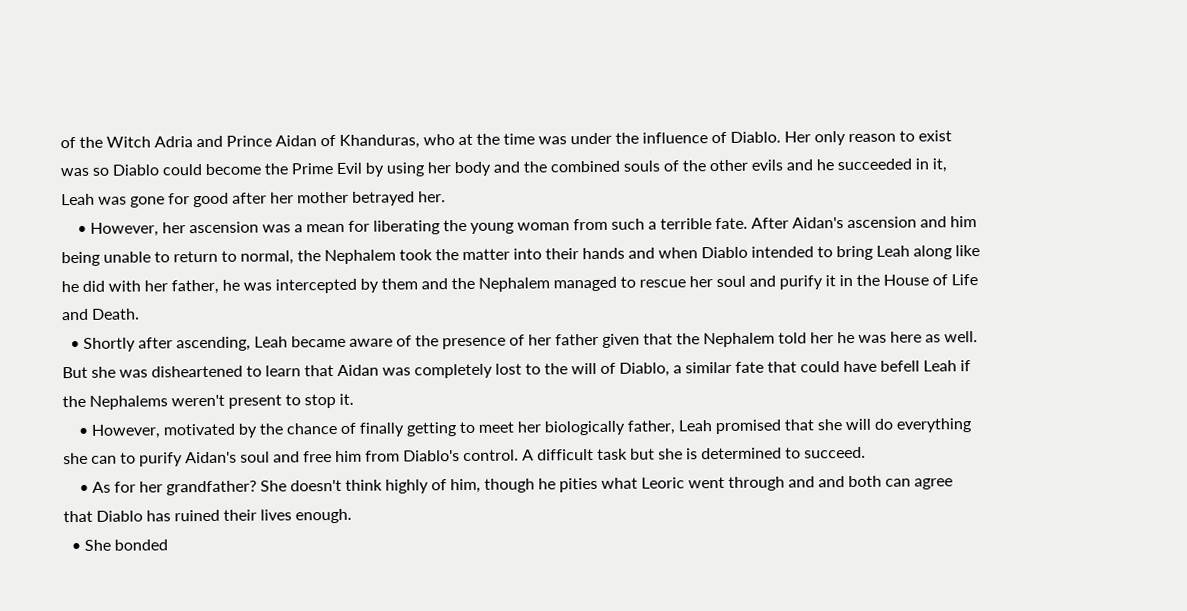of the Witch Adria and Prince Aidan of Khanduras, who at the time was under the influence of Diablo. Her only reason to exist was so Diablo could become the Prime Evil by using her body and the combined souls of the other evils and he succeeded in it, Leah was gone for good after her mother betrayed her.
    • However, her ascension was a mean for liberating the young woman from such a terrible fate. After Aidan's ascension and him being unable to return to normal, the Nephalem took the matter into their hands and when Diablo intended to bring Leah along like he did with her father, he was intercepted by them and the Nephalem managed to rescue her soul and purify it in the House of Life and Death.
  • Shortly after ascending, Leah became aware of the presence of her father given that the Nephalem told her he was here as well. But she was disheartened to learn that Aidan was completely lost to the will of Diablo, a similar fate that could have befell Leah if the Nephalems weren't present to stop it.
    • However, motivated by the chance of finally getting to meet her biologically father, Leah promised that she will do everything she can to purify Aidan's soul and free him from Diablo's control. A difficult task but she is determined to succeed.
    • As for her grandfather? She doesn't think highly of him, though he pities what Leoric went through and and both can agree that Diablo has ruined their lives enough.
  • She bonded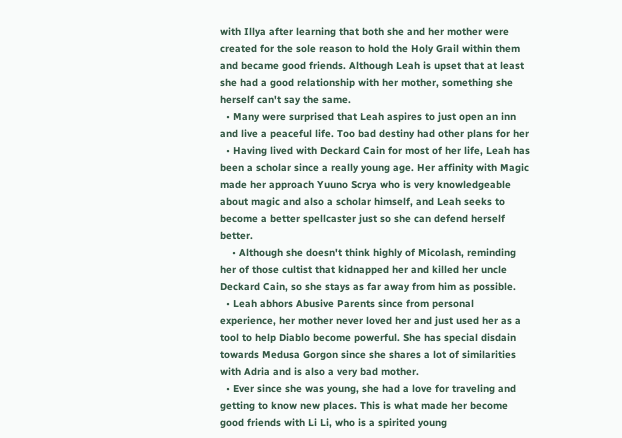with Illya after learning that both she and her mother were created for the sole reason to hold the Holy Grail within them and became good friends. Although Leah is upset that at least she had a good relationship with her mother, something she herself can't say the same.
  • Many were surprised that Leah aspires to just open an inn and live a peaceful life. Too bad destiny had other plans for her
  • Having lived with Deckard Cain for most of her life, Leah has been a scholar since a really young age. Her affinity with Magic made her approach Yuuno Scrya who is very knowledgeable about magic and also a scholar himself, and Leah seeks to become a better spellcaster just so she can defend herself better.
    • Although she doesn't think highly of Micolash, reminding her of those cultist that kidnapped her and killed her uncle Deckard Cain, so she stays as far away from him as possible.
  • Leah abhors Abusive Parents since from personal experience, her mother never loved her and just used her as a tool to help Diablo become powerful. She has special disdain towards Medusa Gorgon since she shares a lot of similarities with Adria and is also a very bad mother.
  • Ever since she was young, she had a love for traveling and getting to know new places. This is what made her become good friends with Li Li, who is a spirited young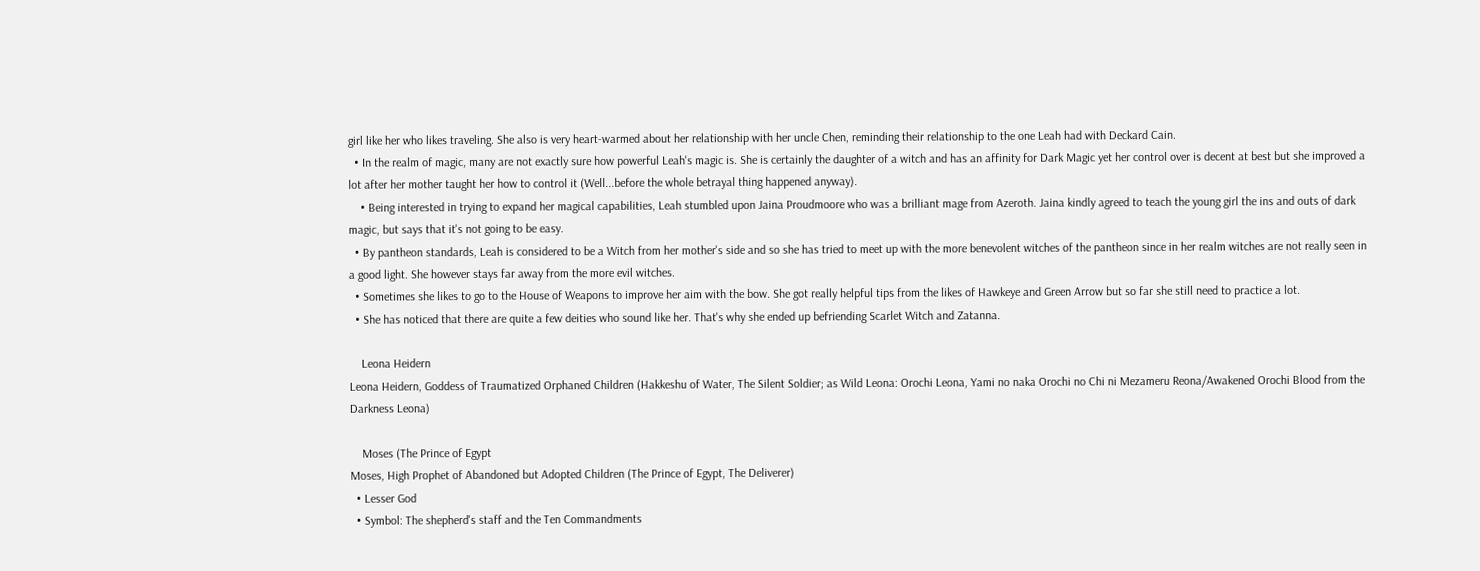girl like her who likes traveling. She also is very heart-warmed about her relationship with her uncle Chen, reminding their relationship to the one Leah had with Deckard Cain.
  • In the realm of magic, many are not exactly sure how powerful Leah's magic is. She is certainly the daughter of a witch and has an affinity for Dark Magic yet her control over is decent at best but she improved a lot after her mother taught her how to control it (Well...before the whole betrayal thing happened anyway).
    • Being interested in trying to expand her magical capabilities, Leah stumbled upon Jaina Proudmoore who was a brilliant mage from Azeroth. Jaina kindly agreed to teach the young girl the ins and outs of dark magic, but says that it's not going to be easy.
  • By pantheon standards, Leah is considered to be a Witch from her mother's side and so she has tried to meet up with the more benevolent witches of the pantheon since in her realm witches are not really seen in a good light. She however stays far away from the more evil witches.
  • Sometimes she likes to go to the House of Weapons to improve her aim with the bow. She got really helpful tips from the likes of Hawkeye and Green Arrow but so far she still need to practice a lot.
  • She has noticed that there are quite a few deities who sound like her. That's why she ended up befriending Scarlet Witch and Zatanna.

    Leona Heidern
Leona Heidern, Goddess of Traumatized Orphaned Children (Hakkeshu of Water, The Silent Soldier; as Wild Leona: Orochi Leona, Yami no naka Orochi no Chi ni Mezameru Reona/Awakened Orochi Blood from the Darkness Leona)

    Moses (The Prince of Egypt
Moses, High Prophet of Abandoned but Adopted Children (The Prince of Egypt, The Deliverer)
  • Lesser God
  • Symbol: The shepherd's staff and the Ten Commandments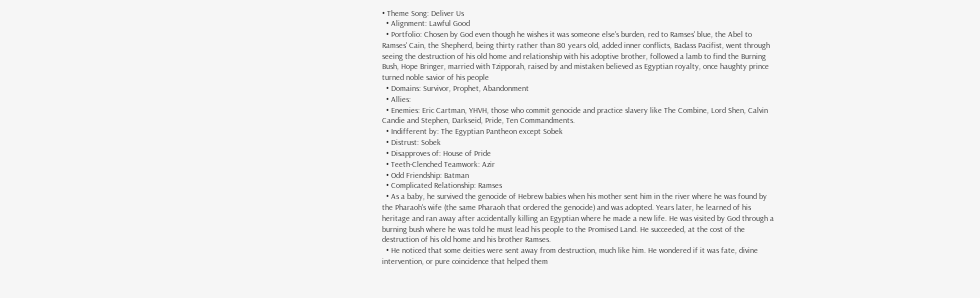• Theme Song: Deliver Us
  • Alignment: Lawful Good
  • Portfolio: Chosen by God even though he wishes it was someone else's burden, red to Ramses' blue, the Abel to Ramses' Cain, the Shepherd, being thirty rather than 80 years old, added inner conflicts, Badass Pacifist, went through seeing the destruction of his old home and relationship with his adoptive brother, followed a lamb to find the Burning Bush, Hope Bringer, married with Tzipporah, raised by and mistaken believed as Egyptian royalty, once haughty prince turned noble savior of his people
  • Domains: Survivor, Prophet, Abandonment
  • Allies:
  • Enemies: Eric Cartman, YHVH, those who commit genocide and practice slavery like The Combine, Lord Shen, Calvin Candie and Stephen, Darkseid, Pride, Ten Commandments.
  • Indifferent by: The Egyptian Pantheon except Sobek
  • Distrust: Sobek
  • Disapproves of: House of Pride
  • Teeth-Clenched Teamwork: Azir
  • Odd Friendship: Batman
  • Complicated Relationship: Ramses
  • As a baby, he survived the genocide of Hebrew babies when his mother sent him in the river where he was found by the Pharaoh's wife (the same Pharaoh that ordered the genocide) and was adopted. Years later, he learned of his heritage and ran away after accidentally killing an Egyptian where he made a new life. He was visited by God through a burning bush where he was told he must lead his people to the Promised Land. He succeeded, at the cost of the destruction of his old home and his brother Ramses.
  • He noticed that some deities were sent away from destruction, much like him. He wondered if it was fate, divine intervention, or pure coincidence that helped them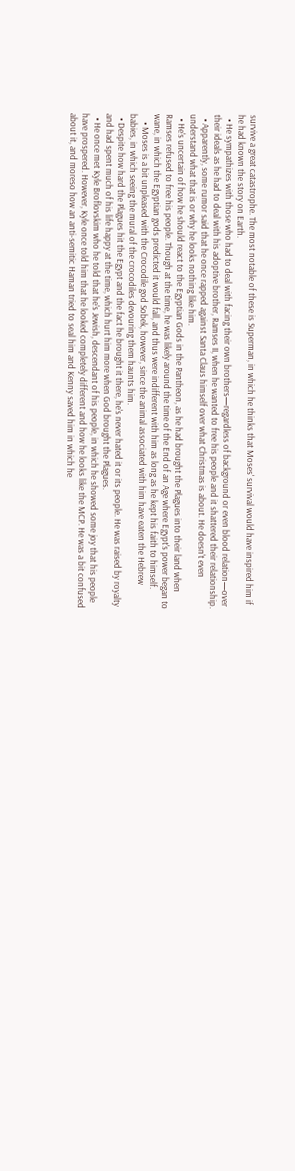survive a great catastrophe. The most notable of these is Superman, in which he thinks that Moses' survival would have inspired him if he had known the story on Earth.
  • He sympathizes with those who had to deal with facing their own brothers—regardless of background or even blood relation—over their ideals as he had to deal with his adoptive brother, Ramses II, when he wanted to free his people and it shattered their relationship.
  • Apparently, some rumor said that he once rapped against Santa Claus himself over what Christmas is about. He doesn't even understand what that is or why he looks nothing like him.
  • He's uncertain of how he should react to the Egyptian Gods in the Pantheon, as he had brought the Plagues into their land when Ramses refused to free his people. Though at the time, he was likely around the time of the End of an Age where Egypt's power began to wane, in which the Egyptian gods predicted it would fall, and thus were indifferent with him as long as he kept his faith to himself.
    • Moses is a bit unpleased with the Crocodile god Sobek, however, since the animal associated with him have eaten the Hebrew babies, in which seeing the mural of the crocodiles devouring them haunts him.
  • Despite how hard the Plagues hit the Egypt and the fact he brought it there, he's never hated it or its people. He was raised by royalty and had spent much of his life happy at the time, which hurt him more when God brought the Plagues.
  • He once met Kyle Broflovskim who he told that he's Jewish, descendant of his people, in which he showed some joy that his people have prospered. However, Kyle once told him that he looked completely different and how he looks like the MCP. He was a bit confused about it, and moreso how an anti-semitic Haman tried to seal him and Kenny saved him in which he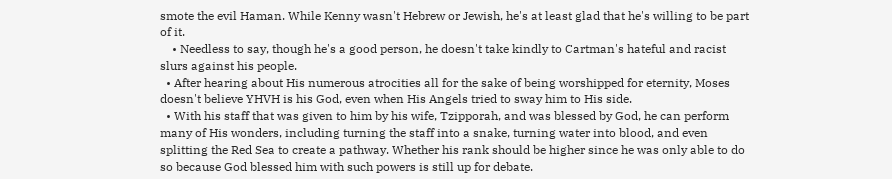smote the evil Haman. While Kenny wasn't Hebrew or Jewish, he's at least glad that he's willing to be part of it.
    • Needless to say, though he's a good person, he doesn't take kindly to Cartman's hateful and racist slurs against his people.
  • After hearing about His numerous atrocities all for the sake of being worshipped for eternity, Moses doesn't believe YHVH is his God, even when His Angels tried to sway him to His side.
  • With his staff that was given to him by his wife, Tzipporah, and was blessed by God, he can perform many of His wonders, including turning the staff into a snake, turning water into blood, and even splitting the Red Sea to create a pathway. Whether his rank should be higher since he was only able to do so because God blessed him with such powers is still up for debate.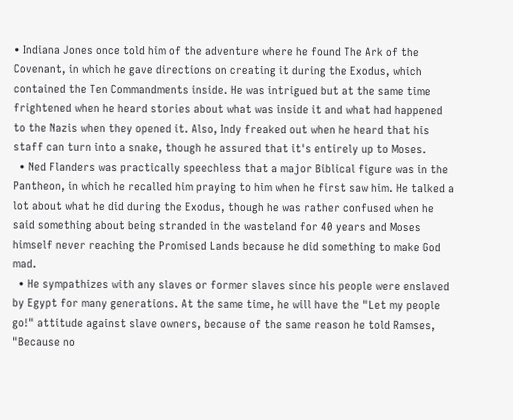• Indiana Jones once told him of the adventure where he found The Ark of the Covenant, in which he gave directions on creating it during the Exodus, which contained the Ten Commandments inside. He was intrigued but at the same time frightened when he heard stories about what was inside it and what had happened to the Nazis when they opened it. Also, Indy freaked out when he heard that his staff can turn into a snake, though he assured that it's entirely up to Moses.
  • Ned Flanders was practically speechless that a major Biblical figure was in the Pantheon, in which he recalled him praying to him when he first saw him. He talked a lot about what he did during the Exodus, though he was rather confused when he said something about being stranded in the wasteland for 40 years and Moses himself never reaching the Promised Lands because he did something to make God mad.
  • He sympathizes with any slaves or former slaves since his people were enslaved by Egypt for many generations. At the same time, he will have the "Let my people go!" attitude against slave owners, because of the same reason he told Ramses, "Because no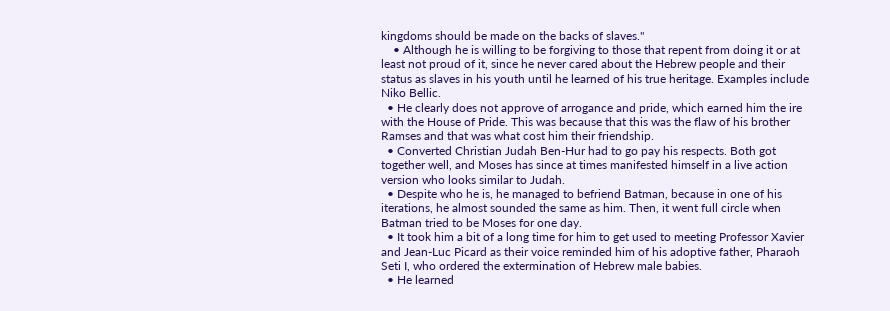kingdoms should be made on the backs of slaves."
    • Although he is willing to be forgiving to those that repent from doing it or at least not proud of it, since he never cared about the Hebrew people and their status as slaves in his youth until he learned of his true heritage. Examples include Niko Bellic.
  • He clearly does not approve of arrogance and pride, which earned him the ire with the House of Pride. This was because that this was the flaw of his brother Ramses and that was what cost him their friendship.
  • Converted Christian Judah Ben-Hur had to go pay his respects. Both got together well, and Moses has since at times manifested himself in a live action version who looks similar to Judah.
  • Despite who he is, he managed to befriend Batman, because in one of his iterations, he almost sounded the same as him. Then, it went full circle when Batman tried to be Moses for one day.
  • It took him a bit of a long time for him to get used to meeting Professor Xavier and Jean-Luc Picard as their voice reminded him of his adoptive father, Pharaoh Seti I, who ordered the extermination of Hebrew male babies.
  • He learned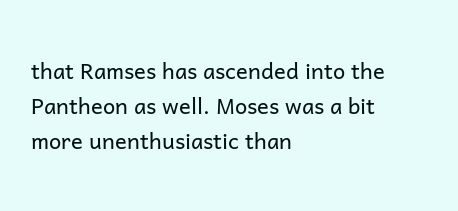that Ramses has ascended into the Pantheon as well. Moses was a bit more unenthusiastic than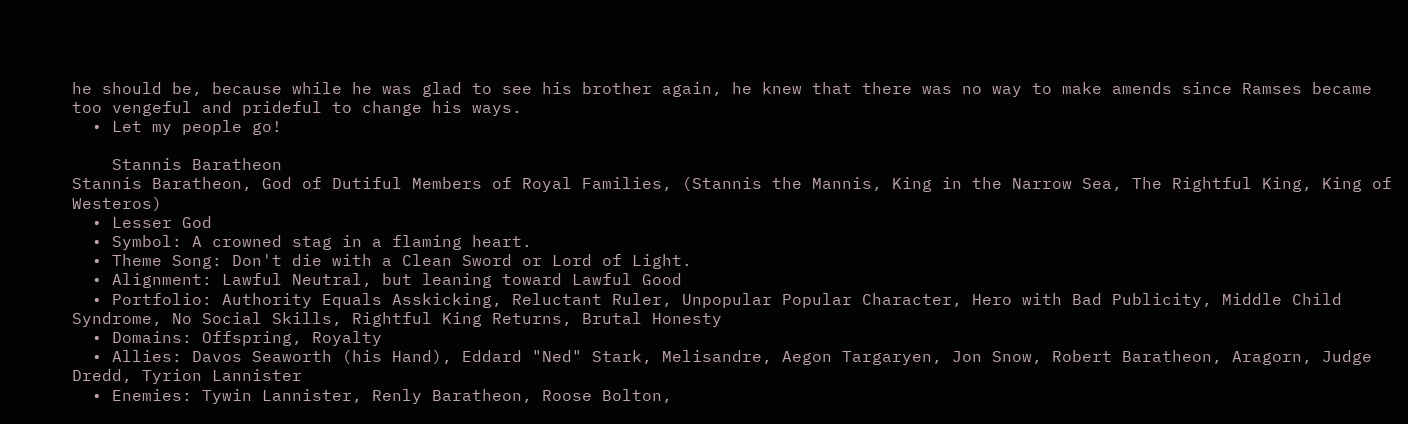he should be, because while he was glad to see his brother again, he knew that there was no way to make amends since Ramses became too vengeful and prideful to change his ways.
  • Let my people go!

    Stannis Baratheon
Stannis Baratheon, God of Dutiful Members of Royal Families, (Stannis the Mannis, King in the Narrow Sea, The Rightful King, King of Westeros)
  • Lesser God
  • Symbol: A crowned stag in a flaming heart.
  • Theme Song: Don't die with a Clean Sword or Lord of Light.
  • Alignment: Lawful Neutral, but leaning toward Lawful Good
  • Portfolio: Authority Equals Asskicking, Reluctant Ruler, Unpopular Popular Character, Hero with Bad Publicity, Middle Child Syndrome, No Social Skills, Rightful King Returns, Brutal Honesty
  • Domains: Offspring, Royalty
  • Allies: Davos Seaworth (his Hand), Eddard "Ned" Stark, Melisandre, Aegon Targaryen, Jon Snow, Robert Baratheon, Aragorn, Judge Dredd, Tyrion Lannister
  • Enemies: Tywin Lannister, Renly Baratheon, Roose Bolton,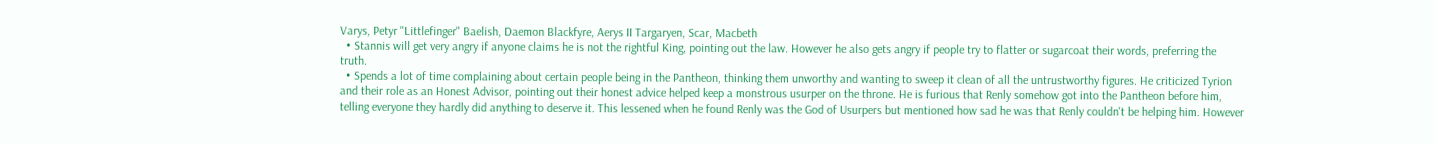Varys, Petyr "Littlefinger" Baelish, Daemon Blackfyre, Aerys II Targaryen, Scar, Macbeth
  • Stannis will get very angry if anyone claims he is not the rightful King, pointing out the law. However he also gets angry if people try to flatter or sugarcoat their words, preferring the truth.
  • Spends a lot of time complaining about certain people being in the Pantheon, thinking them unworthy and wanting to sweep it clean of all the untrustworthy figures. He criticized Tyrion and their role as an Honest Advisor, pointing out their honest advice helped keep a monstrous usurper on the throne. He is furious that Renly somehow got into the Pantheon before him, telling everyone they hardly did anything to deserve it. This lessened when he found Renly was the God of Usurpers but mentioned how sad he was that Renly couldn't be helping him. However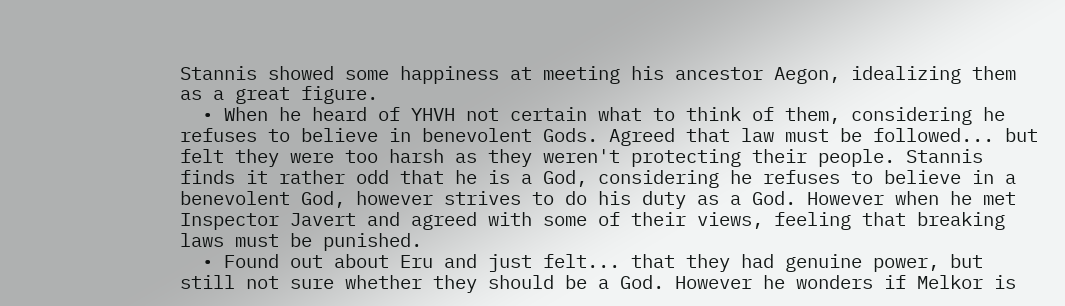Stannis showed some happiness at meeting his ancestor Aegon, idealizing them as a great figure.
  • When he heard of YHVH not certain what to think of them, considering he refuses to believe in benevolent Gods. Agreed that law must be followed... but felt they were too harsh as they weren't protecting their people. Stannis finds it rather odd that he is a God, considering he refuses to believe in a benevolent God, however strives to do his duty as a God. However when he met Inspector Javert and agreed with some of their views, feeling that breaking laws must be punished.
  • Found out about Eru and just felt... that they had genuine power, but still not sure whether they should be a God. However he wonders if Melkor is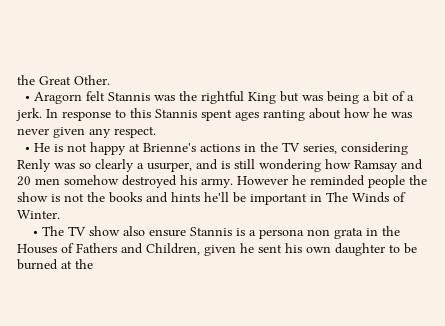the Great Other.
  • Aragorn felt Stannis was the rightful King but was being a bit of a jerk. In response to this Stannis spent ages ranting about how he was never given any respect.
  • He is not happy at Brienne's actions in the TV series, considering Renly was so clearly a usurper, and is still wondering how Ramsay and 20 men somehow destroyed his army. However he reminded people the show is not the books and hints he'll be important in The Winds of Winter.
    • The TV show also ensure Stannis is a persona non grata in the Houses of Fathers and Children, given he sent his own daughter to be burned at the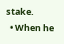stake.
  • When he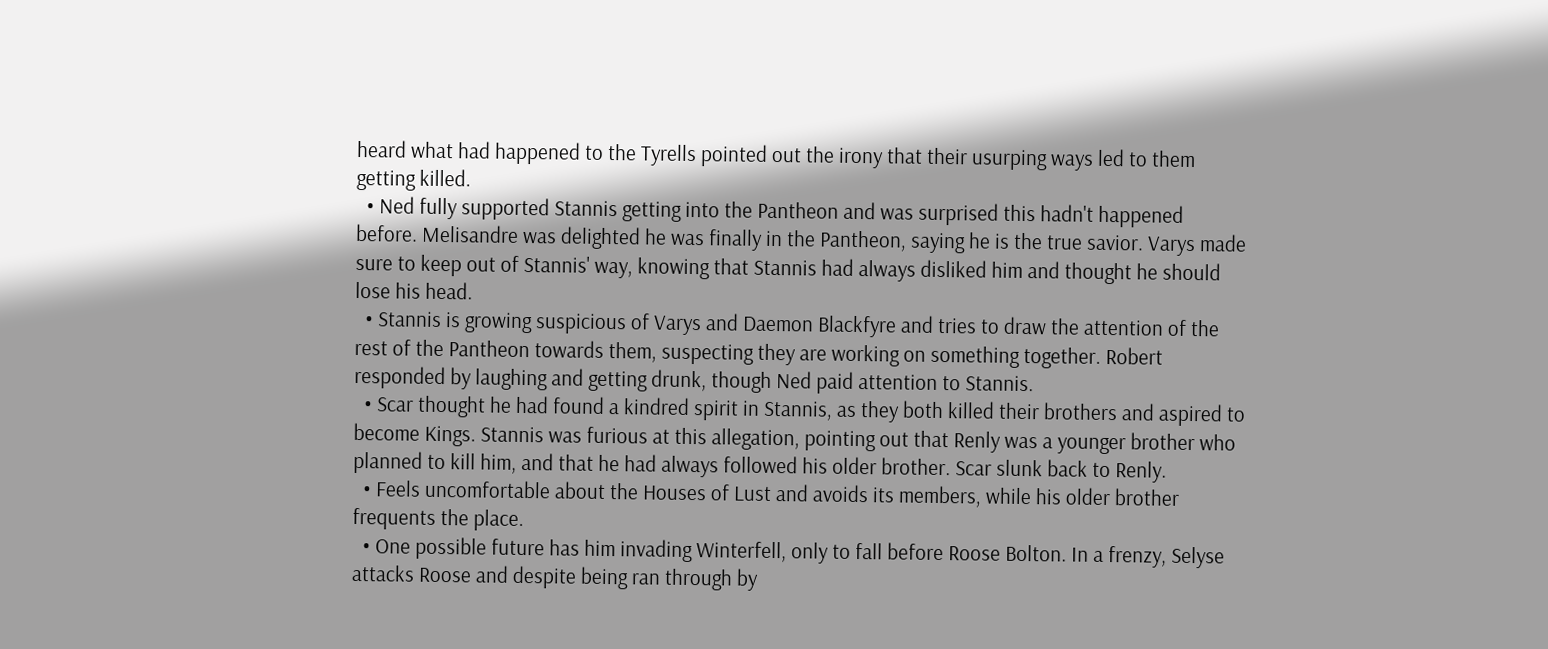heard what had happened to the Tyrells pointed out the irony that their usurping ways led to them getting killed.
  • Ned fully supported Stannis getting into the Pantheon and was surprised this hadn't happened before. Melisandre was delighted he was finally in the Pantheon, saying he is the true savior. Varys made sure to keep out of Stannis' way, knowing that Stannis had always disliked him and thought he should lose his head.
  • Stannis is growing suspicious of Varys and Daemon Blackfyre and tries to draw the attention of the rest of the Pantheon towards them, suspecting they are working on something together. Robert responded by laughing and getting drunk, though Ned paid attention to Stannis.
  • Scar thought he had found a kindred spirit in Stannis, as they both killed their brothers and aspired to become Kings. Stannis was furious at this allegation, pointing out that Renly was a younger brother who planned to kill him, and that he had always followed his older brother. Scar slunk back to Renly.
  • Feels uncomfortable about the Houses of Lust and avoids its members, while his older brother frequents the place.
  • One possible future has him invading Winterfell, only to fall before Roose Bolton. In a frenzy, Selyse attacks Roose and despite being ran through by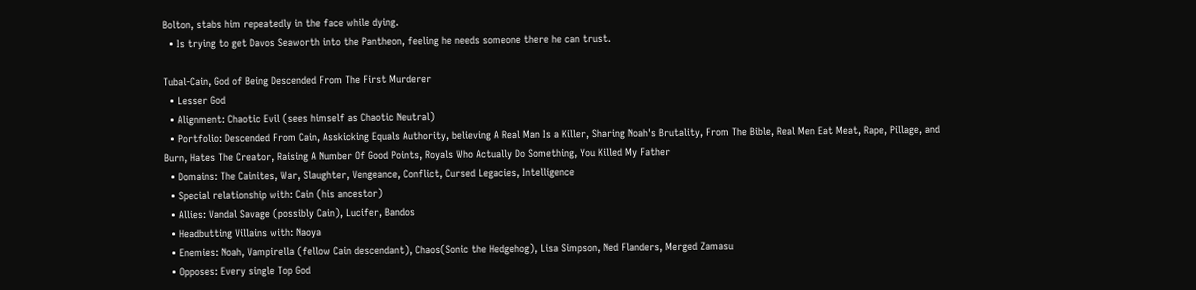Bolton, stabs him repeatedly in the face while dying.
  • Is trying to get Davos Seaworth into the Pantheon, feeling he needs someone there he can trust.

Tubal-Cain, God of Being Descended From The First Murderer
  • Lesser God
  • Alignment: Chaotic Evil (sees himself as Chaotic Neutral)
  • Portfolio: Descended From Cain, Asskicking Equals Authority, believing A Real Man Is a Killer, Sharing Noah's Brutality, From The Bible, Real Men Eat Meat, Rape, Pillage, and Burn, Hates The Creator, Raising A Number Of Good Points, Royals Who Actually Do Something, You Killed My Father
  • Domains: The Cainites, War, Slaughter, Vengeance, Conflict, Cursed Legacies, Intelligence
  • Special relationship with: Cain (his ancestor)
  • Allies: Vandal Savage (possibly Cain), Lucifer, Bandos
  • Headbutting Villains with: Naoya
  • Enemies: Noah, Vampirella (fellow Cain descendant), Chaos(Sonic the Hedgehog), Lisa Simpson, Ned Flanders, Merged Zamasu
  • Opposes: Every single Top God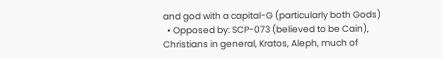and god with a capital-G (particularly both Gods)
  • Opposed by: SCP-073 (believed to be Cain), Christians in general, Kratos, Aleph, much of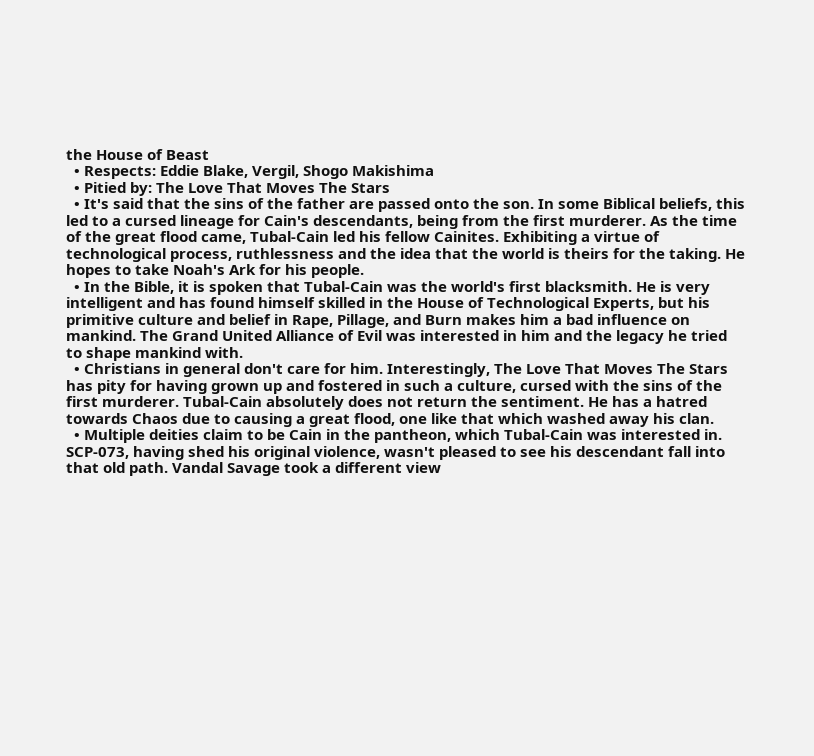the House of Beast
  • Respects: Eddie Blake, Vergil, Shogo Makishima
  • Pitied by: The Love That Moves The Stars
  • It's said that the sins of the father are passed onto the son. In some Biblical beliefs, this led to a cursed lineage for Cain's descendants, being from the first murderer. As the time of the great flood came, Tubal-Cain led his fellow Cainites. Exhibiting a virtue of technological process, ruthlessness and the idea that the world is theirs for the taking. He hopes to take Noah's Ark for his people.
  • In the Bible, it is spoken that Tubal-Cain was the world's first blacksmith. He is very intelligent and has found himself skilled in the House of Technological Experts, but his primitive culture and belief in Rape, Pillage, and Burn makes him a bad influence on mankind. The Grand United Alliance of Evil was interested in him and the legacy he tried to shape mankind with.
  • Christians in general don't care for him. Interestingly, The Love That Moves The Stars has pity for having grown up and fostered in such a culture, cursed with the sins of the first murderer. Tubal-Cain absolutely does not return the sentiment. He has a hatred towards Chaos due to causing a great flood, one like that which washed away his clan.
  • Multiple deities claim to be Cain in the pantheon, which Tubal-Cain was interested in. SCP-073, having shed his original violence, wasn't pleased to see his descendant fall into that old path. Vandal Savage took a different view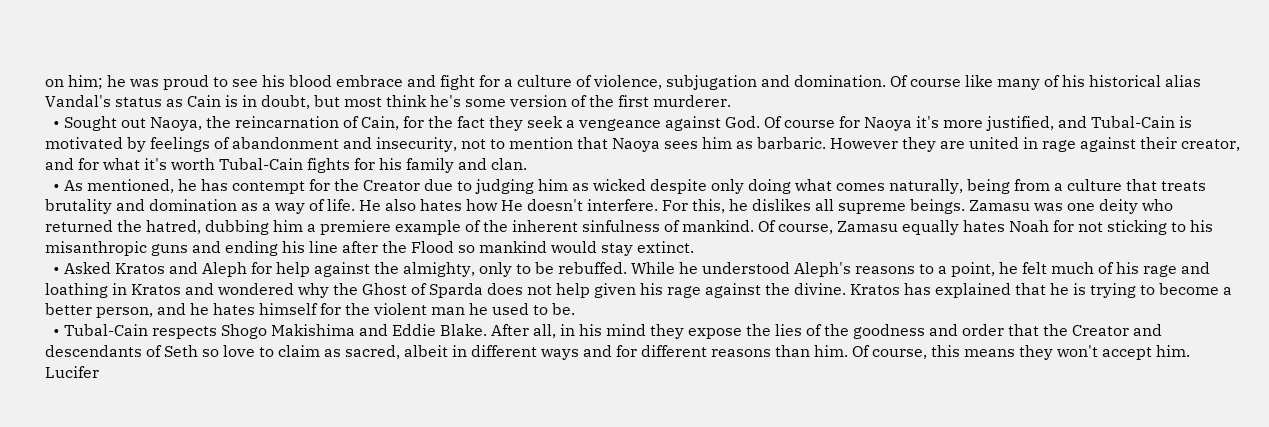on him; he was proud to see his blood embrace and fight for a culture of violence, subjugation and domination. Of course like many of his historical alias Vandal's status as Cain is in doubt, but most think he's some version of the first murderer.
  • Sought out Naoya, the reincarnation of Cain, for the fact they seek a vengeance against God. Of course for Naoya it's more justified, and Tubal-Cain is motivated by feelings of abandonment and insecurity, not to mention that Naoya sees him as barbaric. However they are united in rage against their creator, and for what it's worth Tubal-Cain fights for his family and clan.
  • As mentioned, he has contempt for the Creator due to judging him as wicked despite only doing what comes naturally, being from a culture that treats brutality and domination as a way of life. He also hates how He doesn't interfere. For this, he dislikes all supreme beings. Zamasu was one deity who returned the hatred, dubbing him a premiere example of the inherent sinfulness of mankind. Of course, Zamasu equally hates Noah for not sticking to his misanthropic guns and ending his line after the Flood so mankind would stay extinct.
  • Asked Kratos and Aleph for help against the almighty, only to be rebuffed. While he understood Aleph's reasons to a point, he felt much of his rage and loathing in Kratos and wondered why the Ghost of Sparda does not help given his rage against the divine. Kratos has explained that he is trying to become a better person, and he hates himself for the violent man he used to be.
  • Tubal-Cain respects Shogo Makishima and Eddie Blake. After all, in his mind they expose the lies of the goodness and order that the Creator and descendants of Seth so love to claim as sacred, albeit in different ways and for different reasons than him. Of course, this means they won't accept him. Lucifer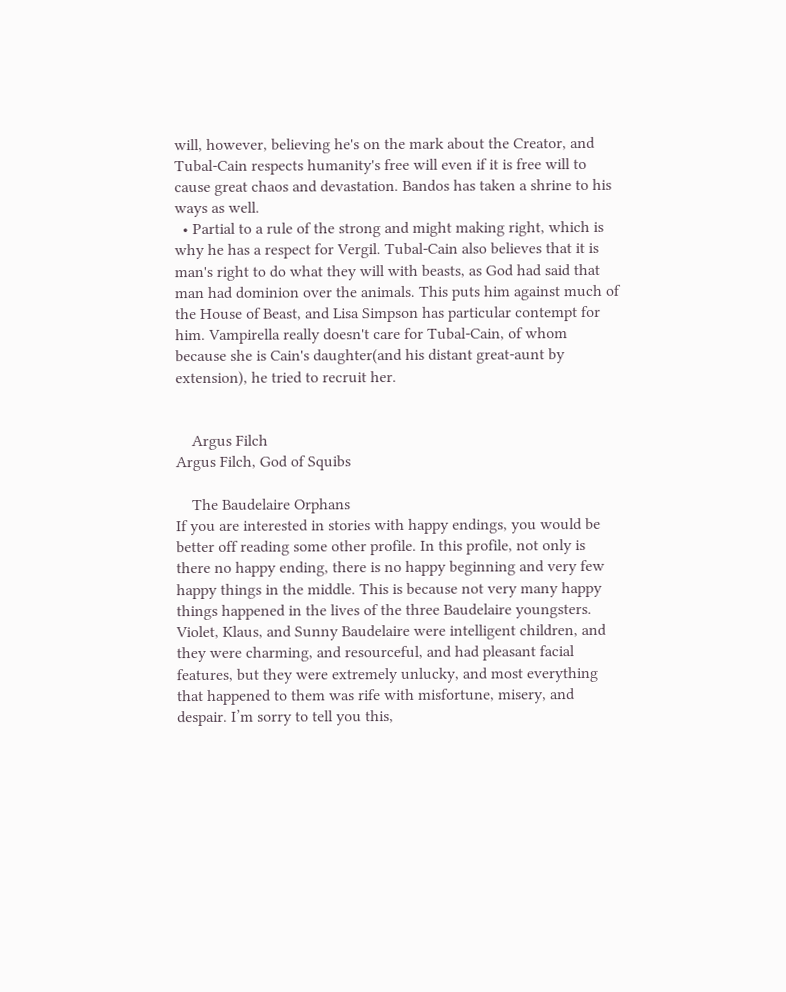will, however, believing he's on the mark about the Creator, and Tubal-Cain respects humanity's free will even if it is free will to cause great chaos and devastation. Bandos has taken a shrine to his ways as well.
  • Partial to a rule of the strong and might making right, which is why he has a respect for Vergil. Tubal-Cain also believes that it is man's right to do what they will with beasts, as God had said that man had dominion over the animals. This puts him against much of the House of Beast, and Lisa Simpson has particular contempt for him. Vampirella really doesn't care for Tubal-Cain, of whom because she is Cain's daughter(and his distant great-aunt by extension), he tried to recruit her.


    Argus Filch
Argus Filch, God of Squibs

    The Baudelaire Orphans
If you are interested in stories with happy endings, you would be better off reading some other profile. In this profile, not only is there no happy ending, there is no happy beginning and very few happy things in the middle. This is because not very many happy things happened in the lives of the three Baudelaire youngsters. Violet, Klaus, and Sunny Baudelaire were intelligent children, and they were charming, and resourceful, and had pleasant facial features, but they were extremely unlucky, and most everything that happened to them was rife with misfortune, misery, and despair. I’m sorry to tell you this,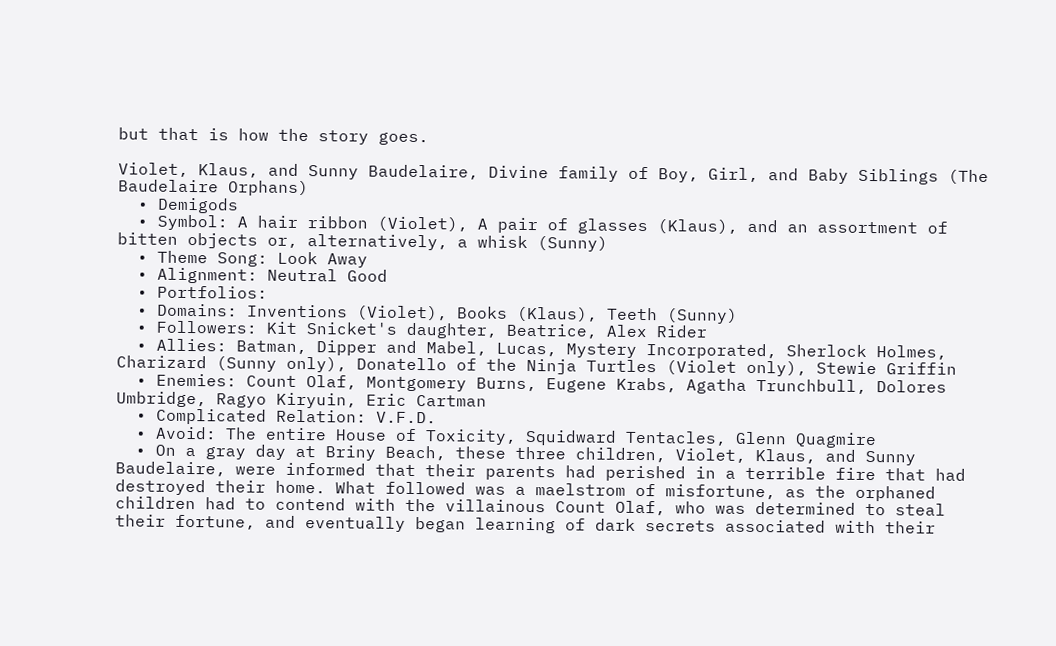but that is how the story goes.

Violet, Klaus, and Sunny Baudelaire, Divine family of Boy, Girl, and Baby Siblings (The Baudelaire Orphans)
  • Demigods
  • Symbol: A hair ribbon (Violet), A pair of glasses (Klaus), and an assortment of bitten objects or, alternatively, a whisk (Sunny)
  • Theme Song: Look Away
  • Alignment: Neutral Good
  • Portfolios:
  • Domains: Inventions (Violet), Books (Klaus), Teeth (Sunny)
  • Followers: Kit Snicket's daughter, Beatrice, Alex Rider
  • Allies: Batman, Dipper and Mabel, Lucas, Mystery Incorporated, Sherlock Holmes, Charizard (Sunny only), Donatello of the Ninja Turtles (Violet only), Stewie Griffin
  • Enemies: Count Olaf, Montgomery Burns, Eugene Krabs, Agatha Trunchbull, Dolores Umbridge, Ragyo Kiryuin, Eric Cartman
  • Complicated Relation: V.F.D.
  • Avoid: The entire House of Toxicity, Squidward Tentacles, Glenn Quagmire
  • On a gray day at Briny Beach, these three children, Violet, Klaus, and Sunny Baudelaire, were informed that their parents had perished in a terrible fire that had destroyed their home. What followed was a maelstrom of misfortune, as the orphaned children had to contend with the villainous Count Olaf, who was determined to steal their fortune, and eventually began learning of dark secrets associated with their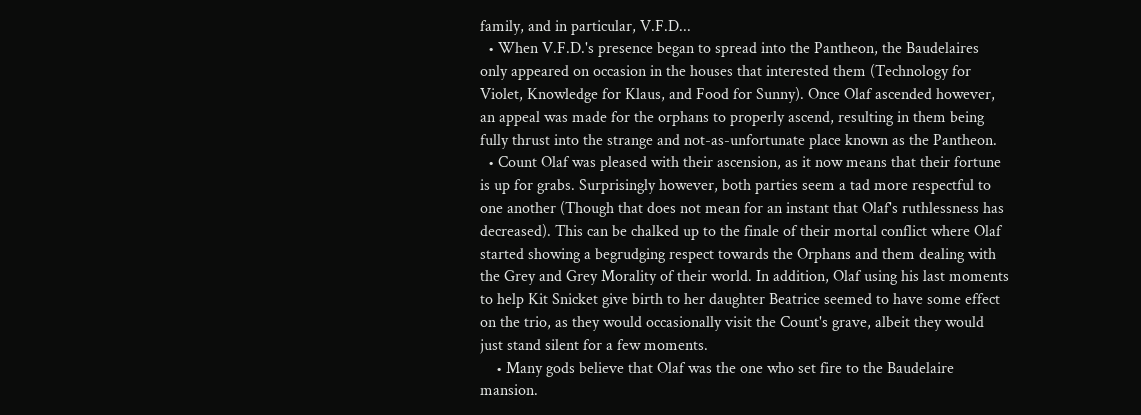family, and in particular, V.F.D...
  • When V.F.D.'s presence began to spread into the Pantheon, the Baudelaires only appeared on occasion in the houses that interested them (Technology for Violet, Knowledge for Klaus, and Food for Sunny). Once Olaf ascended however, an appeal was made for the orphans to properly ascend, resulting in them being fully thrust into the strange and not-as-unfortunate place known as the Pantheon.
  • Count Olaf was pleased with their ascension, as it now means that their fortune is up for grabs. Surprisingly however, both parties seem a tad more respectful to one another (Though that does not mean for an instant that Olaf's ruthlessness has decreased). This can be chalked up to the finale of their mortal conflict where Olaf started showing a begrudging respect towards the Orphans and them dealing with the Grey and Grey Morality of their world. In addition, Olaf using his last moments to help Kit Snicket give birth to her daughter Beatrice seemed to have some effect on the trio, as they would occasionally visit the Count's grave, albeit they would just stand silent for a few moments.
    • Many gods believe that Olaf was the one who set fire to the Baudelaire mansion.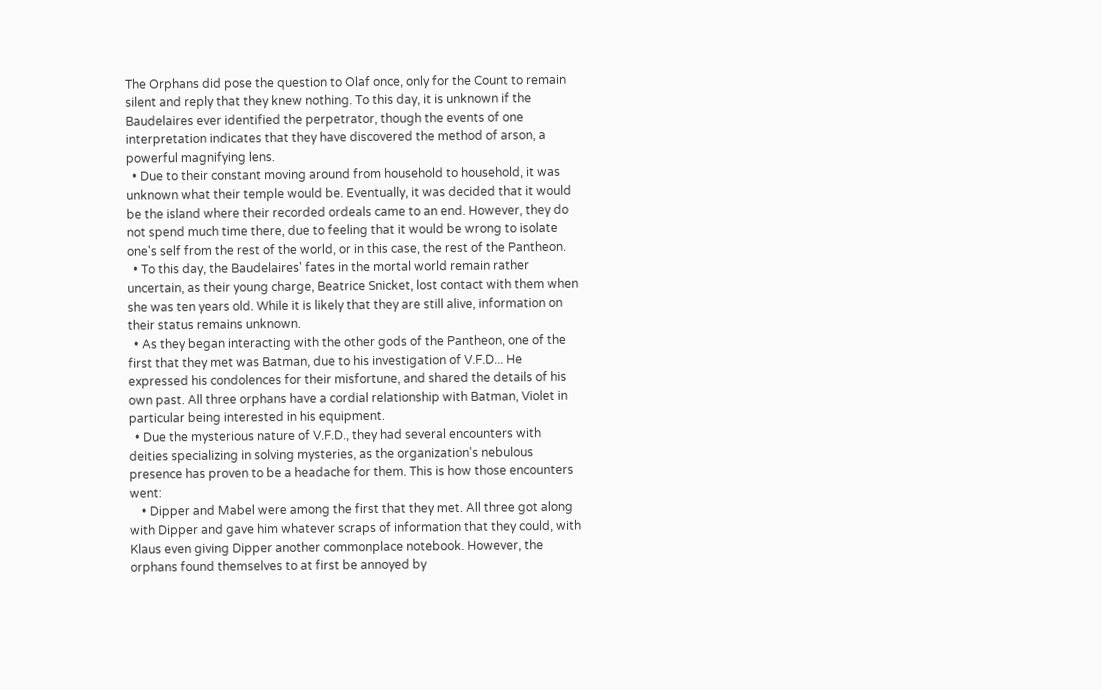The Orphans did pose the question to Olaf once, only for the Count to remain silent and reply that they knew nothing. To this day, it is unknown if the Baudelaires ever identified the perpetrator, though the events of one interpretation indicates that they have discovered the method of arson, a powerful magnifying lens.
  • Due to their constant moving around from household to household, it was unknown what their temple would be. Eventually, it was decided that it would be the island where their recorded ordeals came to an end. However, they do not spend much time there, due to feeling that it would be wrong to isolate one's self from the rest of the world, or in this case, the rest of the Pantheon.
  • To this day, the Baudelaires' fates in the mortal world remain rather uncertain, as their young charge, Beatrice Snicket, lost contact with them when she was ten years old. While it is likely that they are still alive, information on their status remains unknown.
  • As they began interacting with the other gods of the Pantheon, one of the first that they met was Batman, due to his investigation of V.F.D... He expressed his condolences for their misfortune, and shared the details of his own past. All three orphans have a cordial relationship with Batman, Violet in particular being interested in his equipment.
  • Due the mysterious nature of V.F.D., they had several encounters with deities specializing in solving mysteries, as the organization's nebulous presence has proven to be a headache for them. This is how those encounters went:
    • Dipper and Mabel were among the first that they met. All three got along with Dipper and gave him whatever scraps of information that they could, with Klaus even giving Dipper another commonplace notebook. However, the orphans found themselves to at first be annoyed by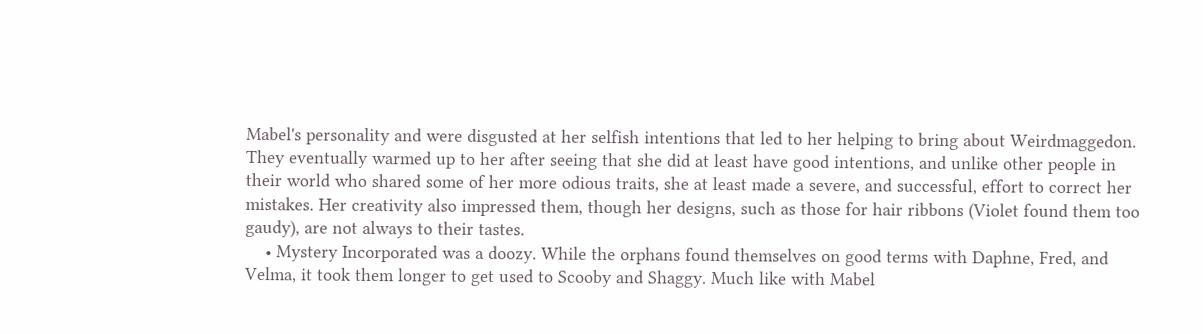Mabel's personality and were disgusted at her selfish intentions that led to her helping to bring about Weirdmaggedon. They eventually warmed up to her after seeing that she did at least have good intentions, and unlike other people in their world who shared some of her more odious traits, she at least made a severe, and successful, effort to correct her mistakes. Her creativity also impressed them, though her designs, such as those for hair ribbons (Violet found them too gaudy), are not always to their tastes.
    • Mystery Incorporated was a doozy. While the orphans found themselves on good terms with Daphne, Fred, and Velma, it took them longer to get used to Scooby and Shaggy. Much like with Mabel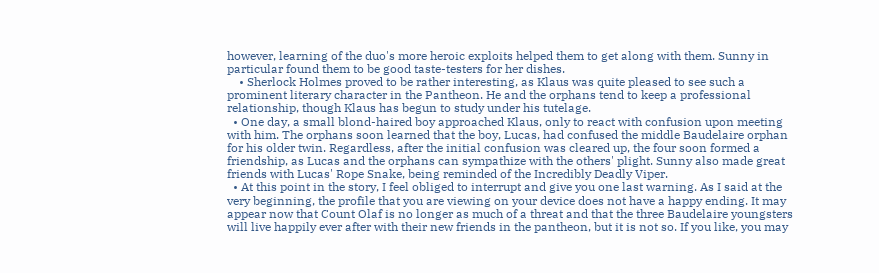however, learning of the duo's more heroic exploits helped them to get along with them. Sunny in particular found them to be good taste-testers for her dishes.
    • Sherlock Holmes proved to be rather interesting, as Klaus was quite pleased to see such a prominent literary character in the Pantheon. He and the orphans tend to keep a professional relationship, though Klaus has begun to study under his tutelage.
  • One day, a small blond-haired boy approached Klaus, only to react with confusion upon meeting with him. The orphans soon learned that the boy, Lucas, had confused the middle Baudelaire orphan for his older twin. Regardless, after the initial confusion was cleared up, the four soon formed a friendship, as Lucas and the orphans can sympathize with the others' plight. Sunny also made great friends with Lucas' Rope Snake, being reminded of the Incredibly Deadly Viper.
  • At this point in the story, I feel obliged to interrupt and give you one last warning. As I said at the very beginning, the profile that you are viewing on your device does not have a happy ending. It may appear now that Count Olaf is no longer as much of a threat and that the three Baudelaire youngsters will live happily ever after with their new friends in the pantheon, but it is not so. If you like, you may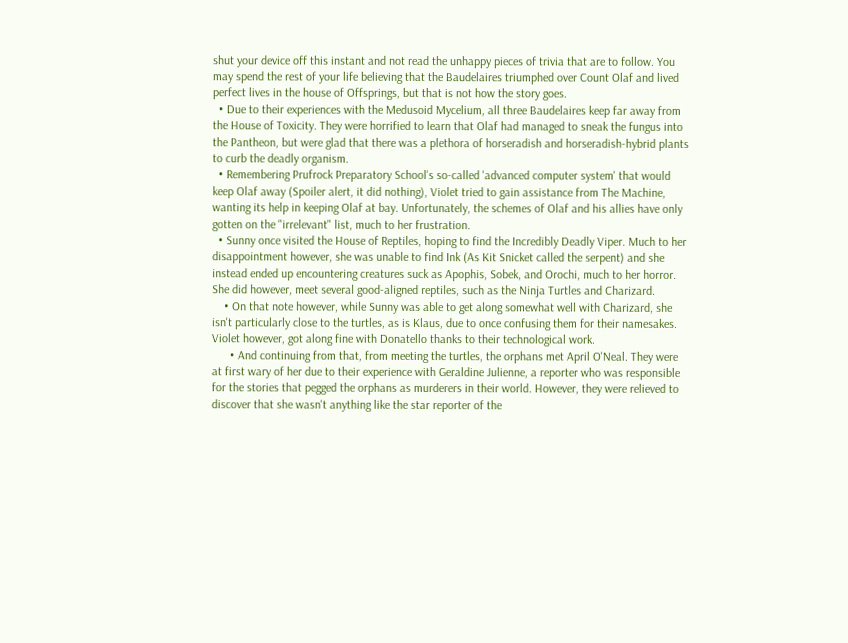shut your device off this instant and not read the unhappy pieces of trivia that are to follow. You may spend the rest of your life believing that the Baudelaires triumphed over Count Olaf and lived perfect lives in the house of Offsprings, but that is not how the story goes.
  • Due to their experiences with the Medusoid Mycelium, all three Baudelaires keep far away from the House of Toxicity. They were horrified to learn that Olaf had managed to sneak the fungus into the Pantheon, but were glad that there was a plethora of horseradish and horseradish-hybrid plants to curb the deadly organism.
  • Remembering Prufrock Preparatory School's so-called 'advanced computer system' that would keep Olaf away (Spoiler alert, it did nothing), Violet tried to gain assistance from The Machine, wanting its help in keeping Olaf at bay. Unfortunately, the schemes of Olaf and his allies have only gotten on the "irrelevant" list, much to her frustration.
  • Sunny once visited the House of Reptiles, hoping to find the Incredibly Deadly Viper. Much to her disappointment however, she was unable to find Ink (As Kit Snicket called the serpent) and she instead ended up encountering creatures suck as Apophis, Sobek, and Orochi, much to her horror. She did however, meet several good-aligned reptiles, such as the Ninja Turtles and Charizard.
    • On that note however, while Sunny was able to get along somewhat well with Charizard, she isn't particularly close to the turtles, as is Klaus, due to once confusing them for their namesakes. Violet however, got along fine with Donatello thanks to their technological work.
      • And continuing from that, from meeting the turtles, the orphans met April O'Neal. They were at first wary of her due to their experience with Geraldine Julienne, a reporter who was responsible for the stories that pegged the orphans as murderers in their world. However, they were relieved to discover that she wasn't anything like the star reporter of the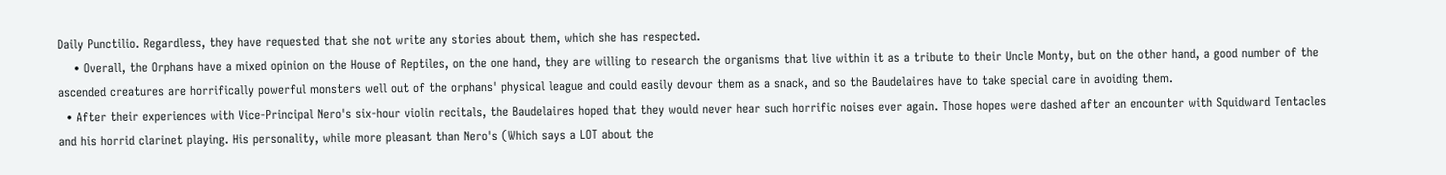Daily Punctilio. Regardless, they have requested that she not write any stories about them, which she has respected.
    • Overall, the Orphans have a mixed opinion on the House of Reptiles, on the one hand, they are willing to research the organisms that live within it as a tribute to their Uncle Monty, but on the other hand, a good number of the ascended creatures are horrifically powerful monsters well out of the orphans' physical league and could easily devour them as a snack, and so the Baudelaires have to take special care in avoiding them.
  • After their experiences with Vice-Principal Nero's six-hour violin recitals, the Baudelaires hoped that they would never hear such horrific noises ever again. Those hopes were dashed after an encounter with Squidward Tentacles and his horrid clarinet playing. His personality, while more pleasant than Nero's (Which says a LOT about the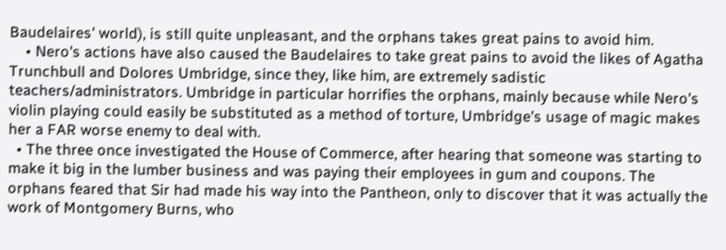Baudelaires' world), is still quite unpleasant, and the orphans takes great pains to avoid him.
    • Nero's actions have also caused the Baudelaires to take great pains to avoid the likes of Agatha Trunchbull and Dolores Umbridge, since they, like him, are extremely sadistic teachers/administrators. Umbridge in particular horrifies the orphans, mainly because while Nero's violin playing could easily be substituted as a method of torture, Umbridge's usage of magic makes her a FAR worse enemy to deal with.
  • The three once investigated the House of Commerce, after hearing that someone was starting to make it big in the lumber business and was paying their employees in gum and coupons. The orphans feared that Sir had made his way into the Pantheon, only to discover that it was actually the work of Montgomery Burns, who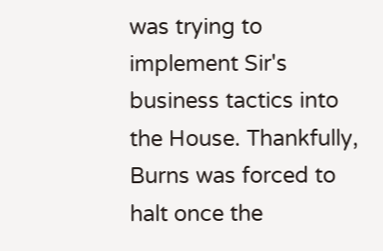was trying to implement Sir's business tactics into the House. Thankfully, Burns was forced to halt once the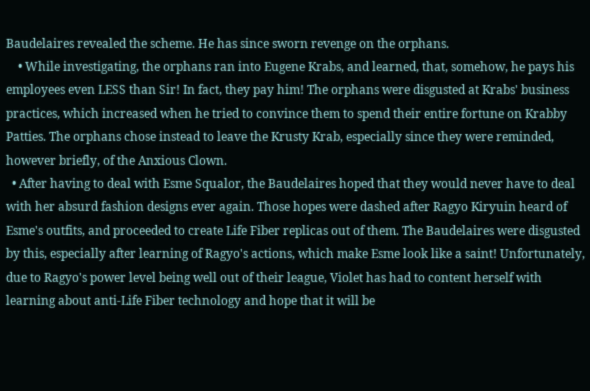Baudelaires revealed the scheme. He has since sworn revenge on the orphans.
    • While investigating, the orphans ran into Eugene Krabs, and learned, that, somehow, he pays his employees even LESS than Sir! In fact, they pay him! The orphans were disgusted at Krabs' business practices, which increased when he tried to convince them to spend their entire fortune on Krabby Patties. The orphans chose instead to leave the Krusty Krab, especially since they were reminded, however briefly, of the Anxious Clown.
  • After having to deal with Esme Squalor, the Baudelaires hoped that they would never have to deal with her absurd fashion designs ever again. Those hopes were dashed after Ragyo Kiryuin heard of Esme's outfits, and proceeded to create Life Fiber replicas out of them. The Baudelaires were disgusted by this, especially after learning of Ragyo's actions, which make Esme look like a saint! Unfortunately, due to Ragyo's power level being well out of their league, Violet has had to content herself with learning about anti-Life Fiber technology and hope that it will be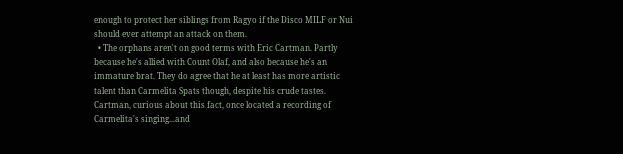enough to protect her siblings from Ragyo if the Disco MILF or Nui should ever attempt an attack on them.
  • The orphans aren't on good terms with Eric Cartman. Partly because he's allied with Count Olaf, and also because he's an immature brat. They do agree that he at least has more artistic talent than Carmelita Spats though, despite his crude tastes. Cartman, curious about this fact, once located a recording of Carmelita's singing...and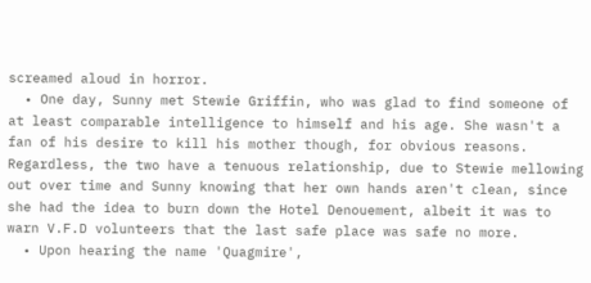screamed aloud in horror.
  • One day, Sunny met Stewie Griffin, who was glad to find someone of at least comparable intelligence to himself and his age. She wasn't a fan of his desire to kill his mother though, for obvious reasons. Regardless, the two have a tenuous relationship, due to Stewie mellowing out over time and Sunny knowing that her own hands aren't clean, since she had the idea to burn down the Hotel Denouement, albeit it was to warn V.F.D volunteers that the last safe place was safe no more.
  • Upon hearing the name 'Quagmire',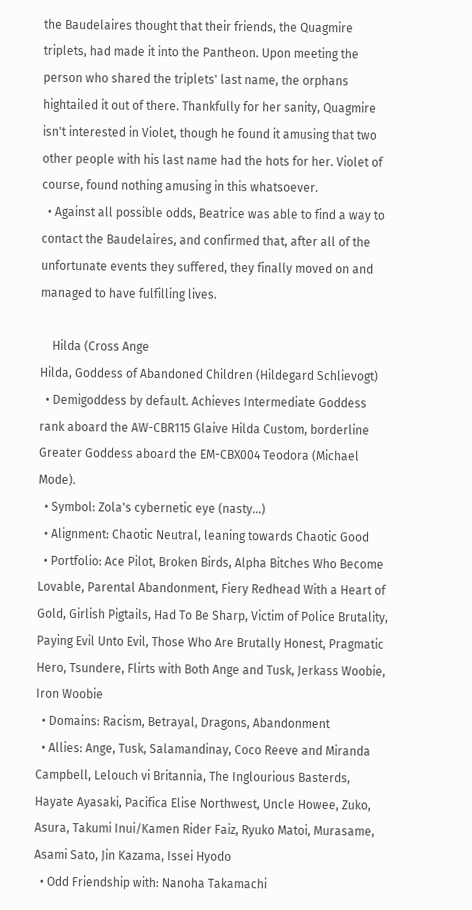the Baudelaires thought that their friends, the Quagmire triplets, had made it into the Pantheon. Upon meeting the person who shared the triplets' last name, the orphans hightailed it out of there. Thankfully for her sanity, Quagmire isn't interested in Violet, though he found it amusing that two other people with his last name had the hots for her. Violet of course, found nothing amusing in this whatsoever.
  • Against all possible odds, Beatrice was able to find a way to contact the Baudelaires, and confirmed that, after all of the unfortunate events they suffered, they finally moved on and managed to have fulfilling lives.

    Hilda (Cross Ange
Hilda, Goddess of Abandoned Children (Hildegard Schlievogt)
  • Demigoddess by default. Achieves Intermediate Goddess rank aboard the AW-CBR115 Glaive Hilda Custom, borderline Greater Goddess aboard the EM-CBX004 Teodora (Michael Mode).
  • Symbol: Zola's cybernetic eye (nasty...)
  • Alignment: Chaotic Neutral, leaning towards Chaotic Good
  • Portfolio: Ace Pilot, Broken Birds, Alpha Bitches Who Become Lovable, Parental Abandonment, Fiery Redhead With a Heart of Gold, Girlish Pigtails, Had To Be Sharp, Victim of Police Brutality, Paying Evil Unto Evil, Those Who Are Brutally Honest, Pragmatic Hero, Tsundere, Flirts with Both Ange and Tusk, Jerkass Woobie, Iron Woobie
  • Domains: Racism, Betrayal, Dragons, Abandonment
  • Allies: Ange, Tusk, Salamandinay, Coco Reeve and Miranda Campbell, Lelouch vi Britannia, The Inglourious Basterds, Hayate Ayasaki, Pacifica Elise Northwest, Uncle Howee, Zuko, Asura, Takumi Inui/Kamen Rider Faiz, Ryuko Matoi, Murasame, Asami Sato, Jin Kazama, Issei Hyodo
  • Odd Friendship with: Nanoha Takamachi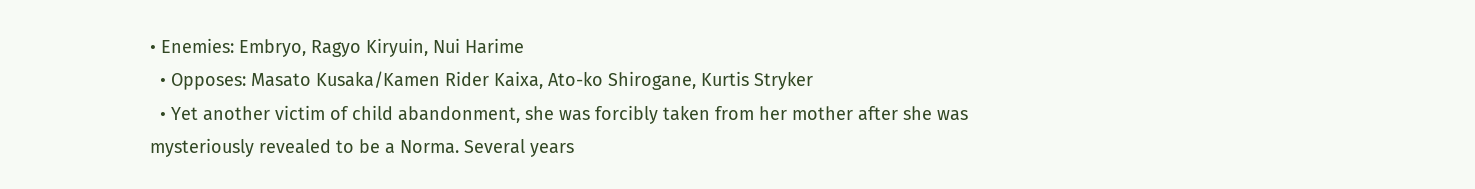• Enemies: Embryo, Ragyo Kiryuin, Nui Harime
  • Opposes: Masato Kusaka/Kamen Rider Kaixa, Ato-ko Shirogane, Kurtis Stryker
  • Yet another victim of child abandonment, she was forcibly taken from her mother after she was mysteriously revealed to be a Norma. Several years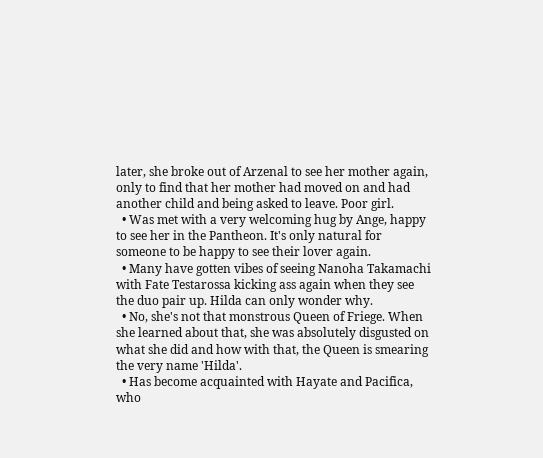later, she broke out of Arzenal to see her mother again, only to find that her mother had moved on and had another child and being asked to leave. Poor girl.
  • Was met with a very welcoming hug by Ange, happy to see her in the Pantheon. It's only natural for someone to be happy to see their lover again.
  • Many have gotten vibes of seeing Nanoha Takamachi with Fate Testarossa kicking ass again when they see the duo pair up. Hilda can only wonder why.
  • No, she's not that monstrous Queen of Friege. When she learned about that, she was absolutely disgusted on what she did and how with that, the Queen is smearing the very name 'Hilda'.
  • Has become acquainted with Hayate and Pacifica, who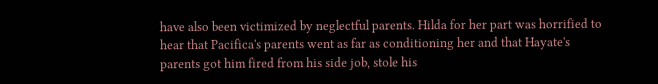have also been victimized by neglectful parents. Hilda for her part was horrified to hear that Pacifica's parents went as far as conditioning her and that Hayate's parents got him fired from his side job, stole his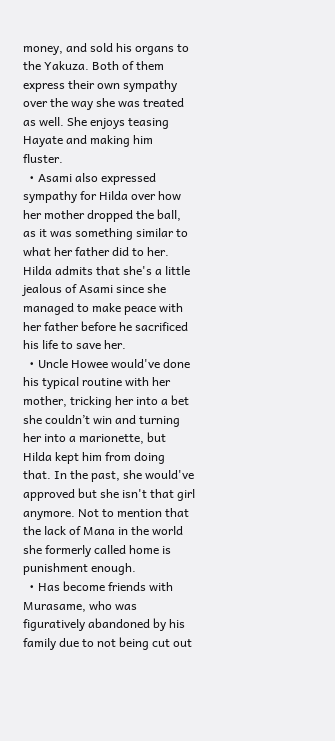money, and sold his organs to the Yakuza. Both of them express their own sympathy over the way she was treated as well. She enjoys teasing Hayate and making him fluster.
  • Asami also expressed sympathy for Hilda over how her mother dropped the ball, as it was something similar to what her father did to her. Hilda admits that she's a little jealous of Asami since she managed to make peace with her father before he sacrificed his life to save her.
  • Uncle Howee would've done his typical routine with her mother, tricking her into a bet she couldn’t win and turning her into a marionette, but Hilda kept him from doing that. In the past, she would've approved but she isn't that girl anymore. Not to mention that the lack of Mana in the world she formerly called home is punishment enough.
  • Has become friends with Murasame, who was figuratively abandoned by his family due to not being cut out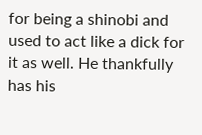for being a shinobi and used to act like a dick for it as well. He thankfully has his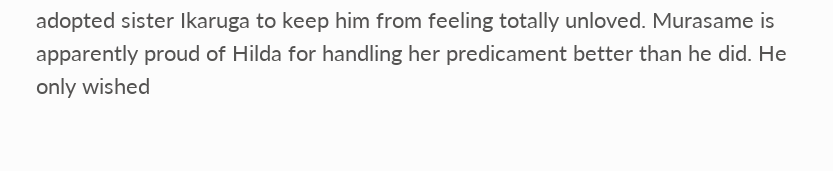adopted sister Ikaruga to keep him from feeling totally unloved. Murasame is apparently proud of Hilda for handling her predicament better than he did. He only wished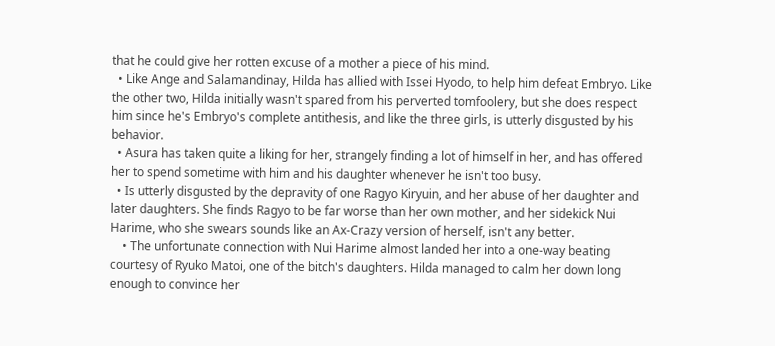that he could give her rotten excuse of a mother a piece of his mind.
  • Like Ange and Salamandinay, Hilda has allied with Issei Hyodo, to help him defeat Embryo. Like the other two, Hilda initially wasn't spared from his perverted tomfoolery, but she does respect him since he's Embryo's complete antithesis, and like the three girls, is utterly disgusted by his behavior.
  • Asura has taken quite a liking for her, strangely finding a lot of himself in her, and has offered her to spend sometime with him and his daughter whenever he isn't too busy.
  • Is utterly disgusted by the depravity of one Ragyo Kiryuin, and her abuse of her daughter and later daughters. She finds Ragyo to be far worse than her own mother, and her sidekick Nui Harime, who she swears sounds like an Ax-Crazy version of herself, isn't any better.
    • The unfortunate connection with Nui Harime almost landed her into a one-way beating courtesy of Ryuko Matoi, one of the bitch's daughters. Hilda managed to calm her down long enough to convince her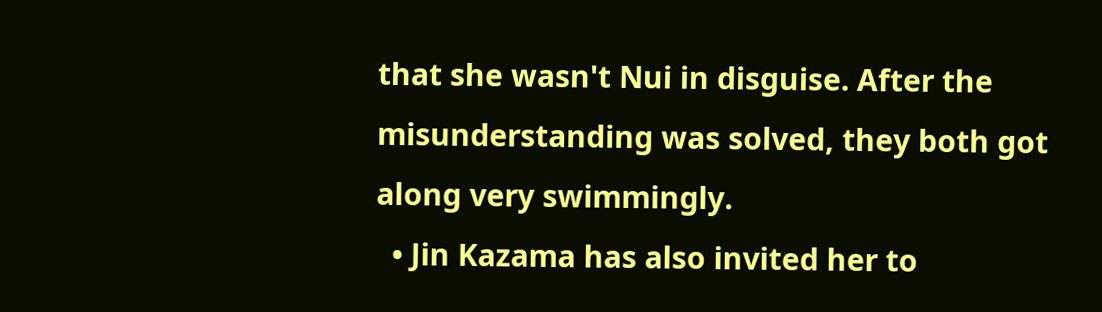that she wasn't Nui in disguise. After the misunderstanding was solved, they both got along very swimmingly.
  • Jin Kazama has also invited her to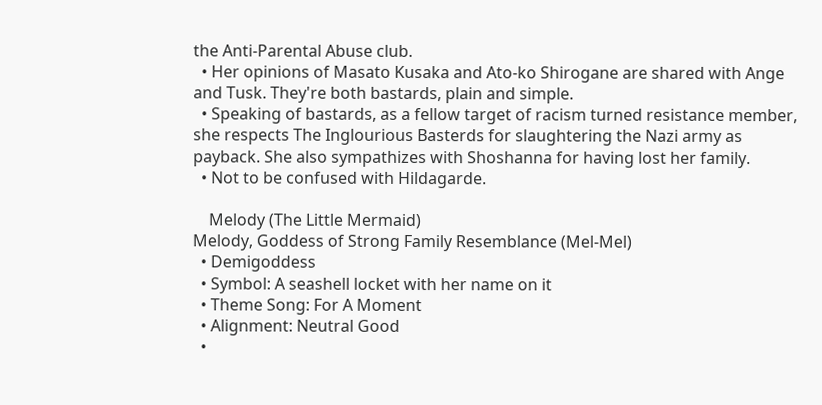the Anti-Parental Abuse club.
  • Her opinions of Masato Kusaka and Ato-ko Shirogane are shared with Ange and Tusk. They're both bastards, plain and simple.
  • Speaking of bastards, as a fellow target of racism turned resistance member, she respects The Inglourious Basterds for slaughtering the Nazi army as payback. She also sympathizes with Shoshanna for having lost her family.
  • Not to be confused with Hildagarde.

    Melody (The Little Mermaid)
Melody, Goddess of Strong Family Resemblance (Mel-Mel)
  • Demigoddess
  • Symbol: A seashell locket with her name on it
  • Theme Song: For A Moment
  • Alignment: Neutral Good
  •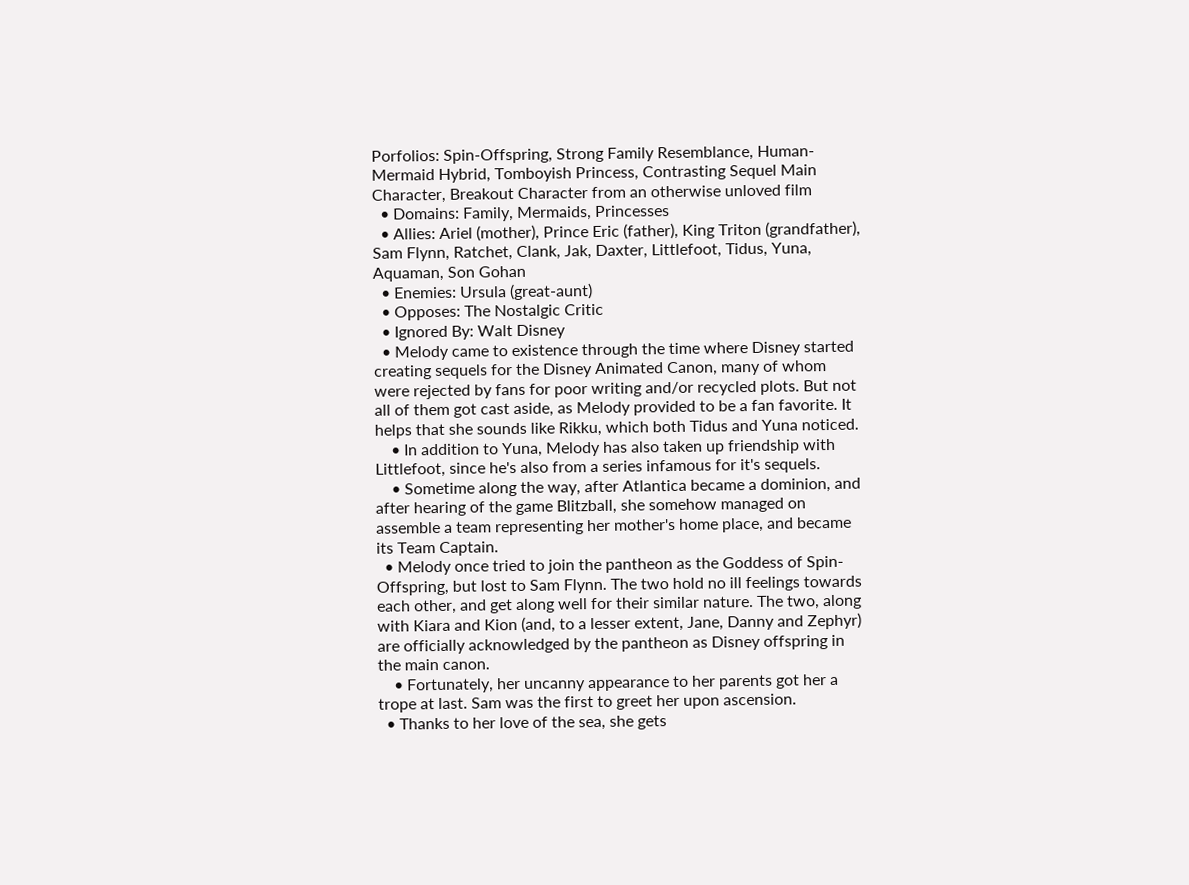Porfolios: Spin-Offspring, Strong Family Resemblance, Human-Mermaid Hybrid, Tomboyish Princess, Contrasting Sequel Main Character, Breakout Character from an otherwise unloved film
  • Domains: Family, Mermaids, Princesses
  • Allies: Ariel (mother), Prince Eric (father), King Triton (grandfather), Sam Flynn, Ratchet, Clank, Jak, Daxter, Littlefoot, Tidus, Yuna, Aquaman, Son Gohan
  • Enemies: Ursula (great-aunt)
  • Opposes: The Nostalgic Critic
  • Ignored By: Walt Disney
  • Melody came to existence through the time where Disney started creating sequels for the Disney Animated Canon, many of whom were rejected by fans for poor writing and/or recycled plots. But not all of them got cast aside, as Melody provided to be a fan favorite. It helps that she sounds like Rikku, which both Tidus and Yuna noticed.
    • In addition to Yuna, Melody has also taken up friendship with Littlefoot, since he's also from a series infamous for it's sequels.
    • Sometime along the way, after Atlantica became a dominion, and after hearing of the game Blitzball, she somehow managed on assemble a team representing her mother's home place, and became its Team Captain.
  • Melody once tried to join the pantheon as the Goddess of Spin-Offspring, but lost to Sam Flynn. The two hold no ill feelings towards each other, and get along well for their similar nature. The two, along with Kiara and Kion (and, to a lesser extent, Jane, Danny and Zephyr) are officially acknowledged by the pantheon as Disney offspring in the main canon.
    • Fortunately, her uncanny appearance to her parents got her a trope at last. Sam was the first to greet her upon ascension.
  • Thanks to her love of the sea, she gets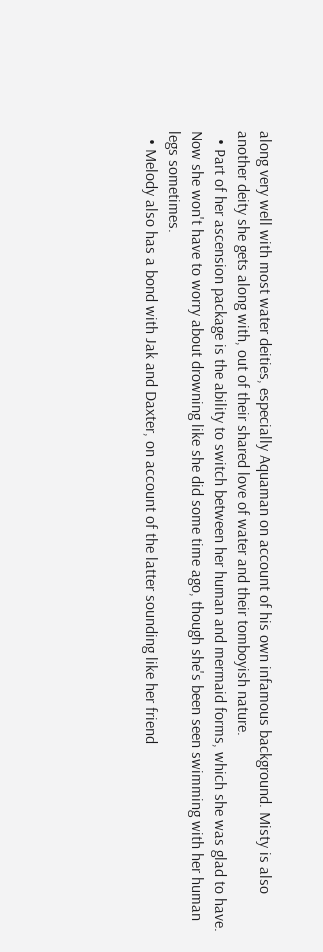along very well with most water deities, especially Aquaman on account of his own infamous background. Misty is also another deity she gets along with, out of their shared love of water and their tomboyish nature.
  • Part of her ascension package is the ability to switch between her human and mermaid forms, which she was glad to have. Now she won't have to worry about drowning like she did some time ago, though she's been seen swimming with her human legs sometimes.
  • Melody also has a bond with Jak and Daxter, on account of the latter sounding like her friend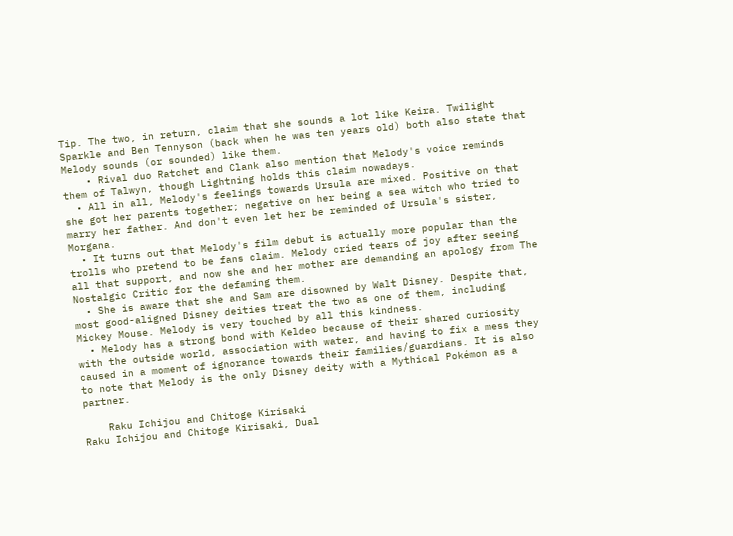Tip. The two, in return, claim that she sounds a lot like Keira. Twilight Sparkle and Ben Tennyson (back when he was ten years old) both also state that Melody sounds (or sounded) like them.
    • Rival duo Ratchet and Clank also mention that Melody's voice reminds them of Talwyn, though Lightning holds this claim nowadays.
  • All in all, Melody's feelings towards Ursula are mixed. Positive on that she got her parents together; negative on her being a sea witch who tried to marry her father. And don't even let her be reminded of Ursula's sister, Morgana.
  • It turns out that Melody's film debut is actually more popular than the trolls who pretend to be fans claim. Melody cried tears of joy after seeing all that support, and now she and her mother are demanding an apology from The Nostalgic Critic for the defaming them.
  • She is aware that she and Sam are disowned by Walt Disney. Despite that, most good-aligned Disney deities treat the two as one of them, including Mickey Mouse. Melody is very touched by all this kindness.
  • Melody has a strong bond with Keldeo because of their shared curiosity with the outside world, association with water, and having to fix a mess they caused in a moment of ignorance towards their families/guardians. It is also to note that Melody is the only Disney deity with a Mythical Pokémon as a partner.

    Raku Ichijou and Chitoge Kirisaki
Raku Ichijou and Chitoge Kirisaki, Dual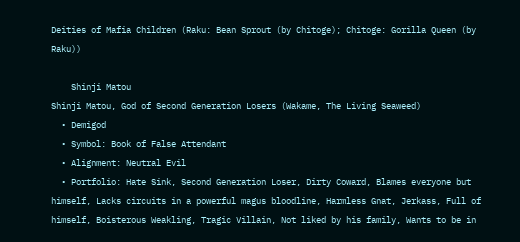Deities of Mafia Children (Raku: Bean Sprout (by Chitoge); Chitoge: Gorilla Queen (by Raku))

    Shinji Matou
Shinji Matou, God of Second Generation Losers (Wakame, The Living Seaweed)
  • Demigod
  • Symbol: Book of False Attendant
  • Alignment: Neutral Evil
  • Portfolio: Hate Sink, Second Generation Loser, Dirty Coward, Blames everyone but himself, Lacks circuits in a powerful magus bloodline, Harmless Gnat, Jerkass, Full of himself, Boisterous Weakling, Tragic Villain, Not liked by his family, Wants to be in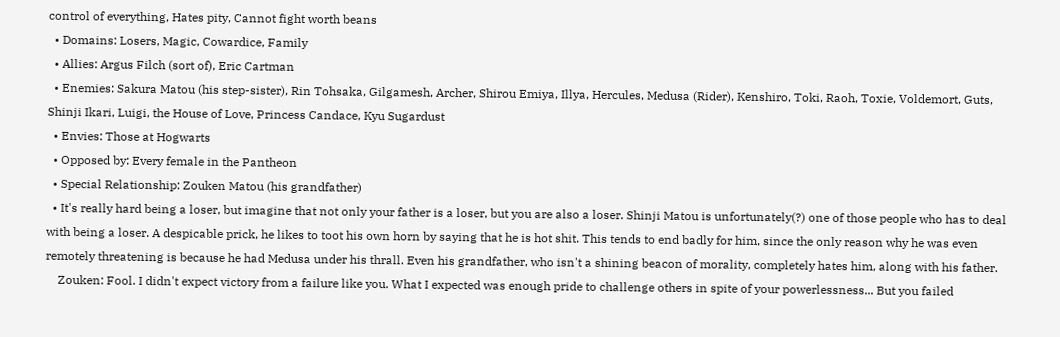control of everything, Hates pity, Cannot fight worth beans
  • Domains: Losers, Magic, Cowardice, Family
  • Allies: Argus Filch (sort of), Eric Cartman
  • Enemies: Sakura Matou (his step-sister), Rin Tohsaka, Gilgamesh, Archer, Shirou Emiya, Illya, Hercules, Medusa (Rider), Kenshiro, Toki, Raoh, Toxie, Voldemort, Guts, Shinji Ikari, Luigi, the House of Love, Princess Candace, Kyu Sugardust
  • Envies: Those at Hogwarts
  • Opposed by: Every female in the Pantheon
  • Special Relationship: Zouken Matou (his grandfather)
  • It's really hard being a loser, but imagine that not only your father is a loser, but you are also a loser. Shinji Matou is unfortunately(?) one of those people who has to deal with being a loser. A despicable prick, he likes to toot his own horn by saying that he is hot shit. This tends to end badly for him, since the only reason why he was even remotely threatening is because he had Medusa under his thrall. Even his grandfather, who isn't a shining beacon of morality, completely hates him, along with his father.
    Zouken: Fool. I didn't expect victory from a failure like you. What I expected was enough pride to challenge others in spite of your powerlessness... But you failed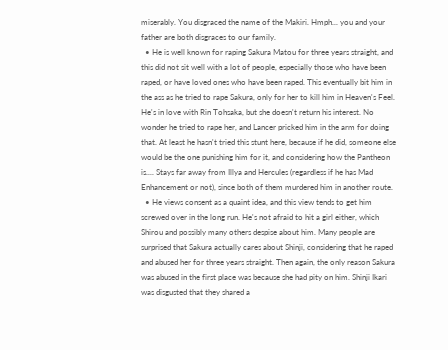miserably. You disgraced the name of the Makiri. Hmph... you and your father are both disgraces to our family.
  • He is well known for raping Sakura Matou for three years straight, and this did not sit well with a lot of people, especially those who have been raped, or have loved ones who have been raped. This eventually bit him in the ass as he tried to rape Sakura, only for her to kill him in Heaven's Feel. He's in love with Rin Tohsaka, but she doesn't return his interest. No wonder he tried to rape her, and Lancer pricked him in the arm for doing that. At least he hasn't tried this stunt here, because if he did, someone else would be the one punishing him for it, and considering how the Pantheon is.... Stays far away from Illya and Hercules (regardless if he has Mad Enhancement or not), since both of them murdered him in another route.
  • He views consent as a quaint idea, and this view tends to get him screwed over in the long run. He's not afraid to hit a girl either, which Shirou and possibly many others despise about him. Many people are surprised that Sakura actually cares about Shinji, considering that he raped and abused her for three years straight. Then again, the only reason Sakura was abused in the first place was because she had pity on him. Shinji Ikari was disgusted that they shared a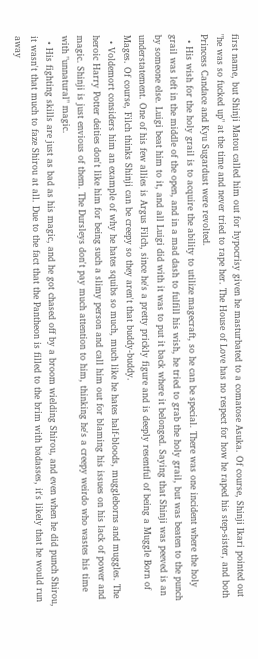first name, but Shinji Matou called him out for hypocrisy given he masturbated to a comatose Asuka. Of course, Shinji Ikari pointed out "he was so fucked up" at the time and never tried to rape her. The House of Love has no respect for how he raped his step-sister, and both Princess Candace and Kyu Sugardust were revolted.
  • His wish for the holy grail is to acquire the ability to utilize magecraft, so he can be special. There was one incident where the holy grail was left in the middle of the open, and in a mad dash to fulfill his wish, he tried to grab the holy grail, but was beaten to the punch by someone else. Luigi beat him to it, and all Luigi did with it was to put it back where it belonged. Saying that Shinji was peeved is an understatement. One of his few allies is Argus Filch, since he's a pretty prickly figure and is deeply resentful of being a Muggle Born of Mages. Of course, Filch thinks Shinji can be creepy so they aren't that buddy-buddy.
  • Voldemort considers him an example of why he hates squibs so much, much like he hates half-bloods, muggleborns and muggles. The heroic Harry Potter deities don't like him for being such a slimy person and call him out for blaming his issues on his lack of power and magic. Shinji is just envious of them. The Dursleys don't pay much attention to him, thinking he's a creepy weirdo who wastes his time with "unnatural" magic.
  • His fighting skills are just as bad as his magic, and he got chased off by a broom wielding Shirou, and even when he did punch Shirou, it wasn't that much to faze Shirou at all. Due to the fact that the Pantheon is filled to the brim with badasses, it's likely that he would run away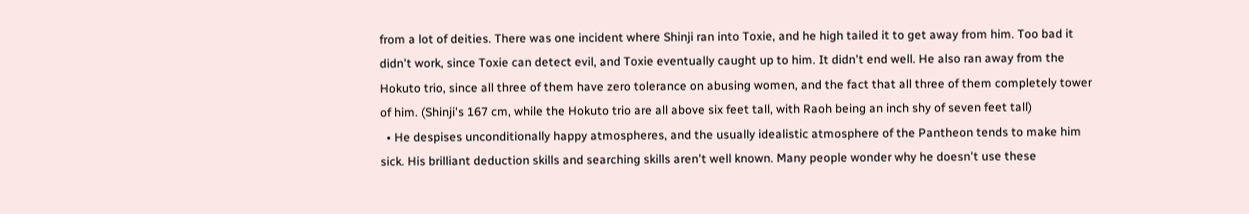from a lot of deities. There was one incident where Shinji ran into Toxie, and he high tailed it to get away from him. Too bad it didn't work, since Toxie can detect evil, and Toxie eventually caught up to him. It didn't end well. He also ran away from the Hokuto trio, since all three of them have zero tolerance on abusing women, and the fact that all three of them completely tower of him. (Shinji's 167 cm, while the Hokuto trio are all above six feet tall, with Raoh being an inch shy of seven feet tall)
  • He despises unconditionally happy atmospheres, and the usually idealistic atmosphere of the Pantheon tends to make him sick. His brilliant deduction skills and searching skills aren't well known. Many people wonder why he doesn't use these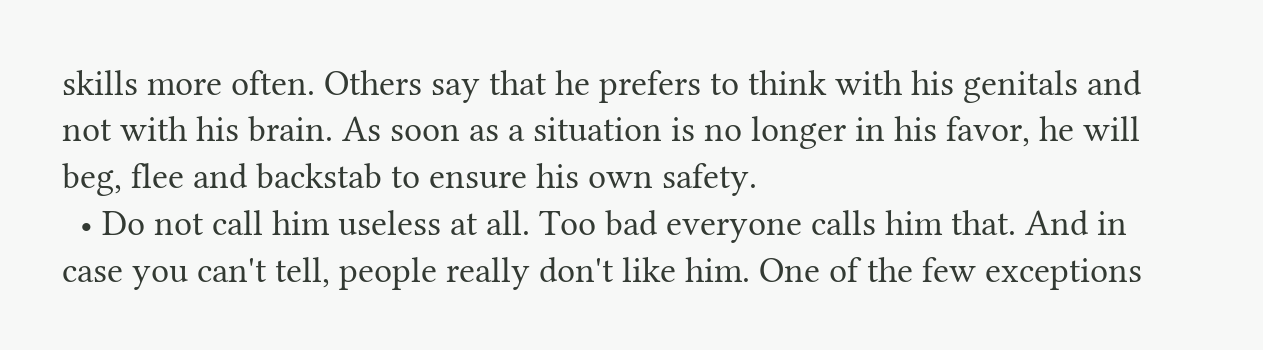skills more often. Others say that he prefers to think with his genitals and not with his brain. As soon as a situation is no longer in his favor, he will beg, flee and backstab to ensure his own safety.
  • Do not call him useless at all. Too bad everyone calls him that. And in case you can't tell, people really don't like him. One of the few exceptions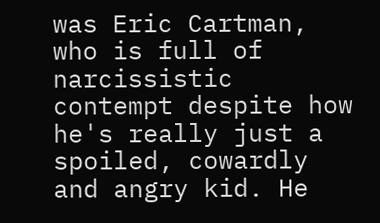was Eric Cartman, who is full of narcissistic contempt despite how he's really just a spoiled, cowardly and angry kid. He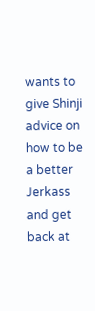wants to give Shinji advice on how to be a better Jerkass and get back at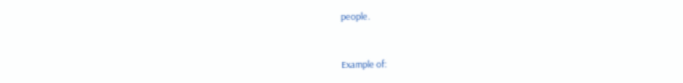people.


Example of: